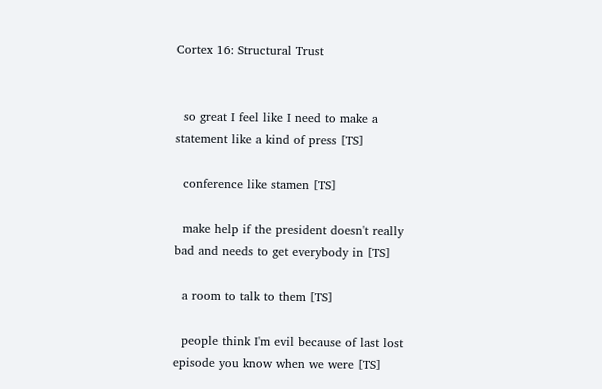Cortex 16: Structural Trust


  so great I feel like I need to make a statement like a kind of press [TS]

  conference like stamen [TS]

  make help if the president doesn't really bad and needs to get everybody in [TS]

  a room to talk to them [TS]

  people think I'm evil because of last lost episode you know when we were [TS]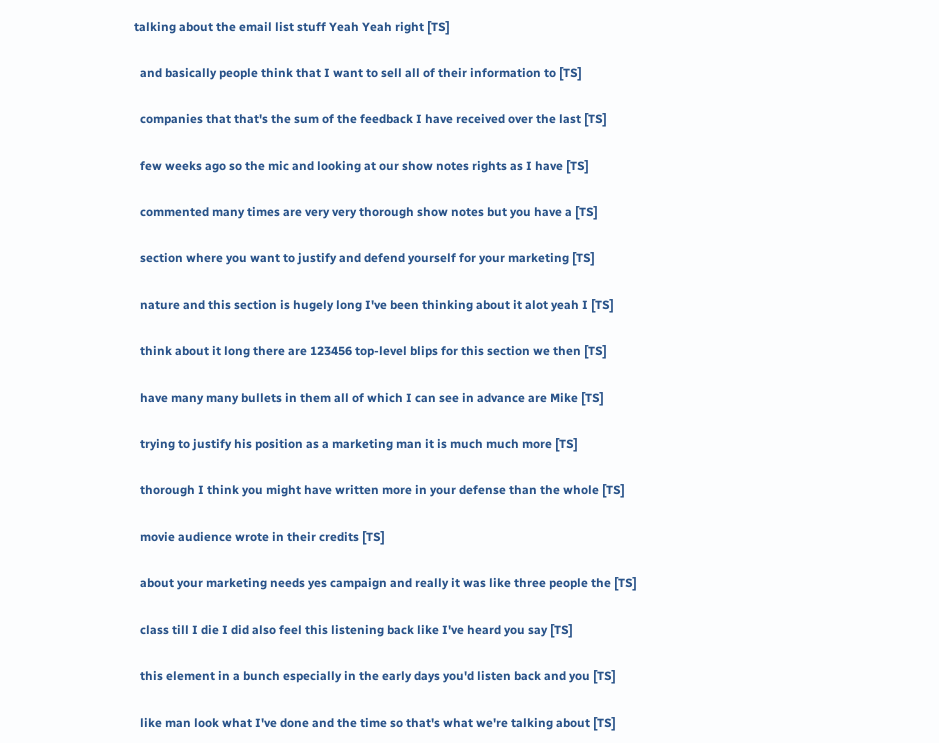talking about the email list stuff Yeah Yeah right [TS]

  and basically people think that I want to sell all of their information to [TS]

  companies that that's the sum of the feedback I have received over the last [TS]

  few weeks ago so the mic and looking at our show notes rights as I have [TS]

  commented many times are very very thorough show notes but you have a [TS]

  section where you want to justify and defend yourself for your marketing [TS]

  nature and this section is hugely long I've been thinking about it alot yeah I [TS]

  think about it long there are 123456 top-level blips for this section we then [TS]

  have many many bullets in them all of which I can see in advance are Mike [TS]

  trying to justify his position as a marketing man it is much much more [TS]

  thorough I think you might have written more in your defense than the whole [TS]

  movie audience wrote in their credits [TS]

  about your marketing needs yes campaign and really it was like three people the [TS]

  class till I die I did also feel this listening back like I've heard you say [TS]

  this element in a bunch especially in the early days you'd listen back and you [TS]

  like man look what I've done and the time so that's what we're talking about [TS]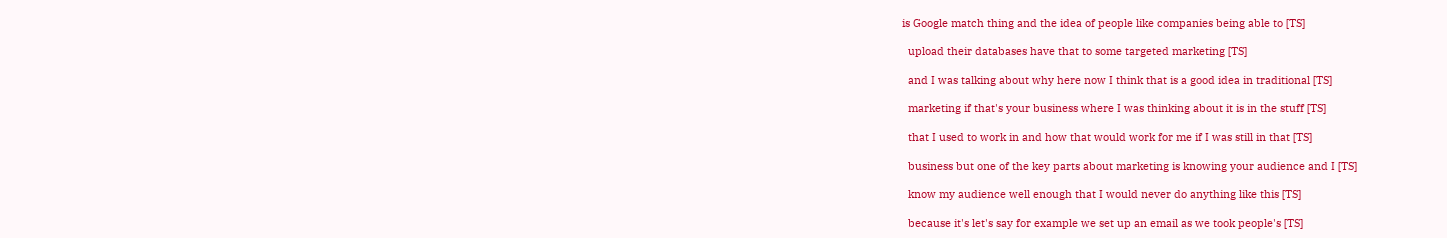is Google match thing and the idea of people like companies being able to [TS]

  upload their databases have that to some targeted marketing [TS]

  and I was talking about why here now I think that is a good idea in traditional [TS]

  marketing if that's your business where I was thinking about it is in the stuff [TS]

  that I used to work in and how that would work for me if I was still in that [TS]

  business but one of the key parts about marketing is knowing your audience and I [TS]

  know my audience well enough that I would never do anything like this [TS]

  because it's let's say for example we set up an email as we took people's [TS]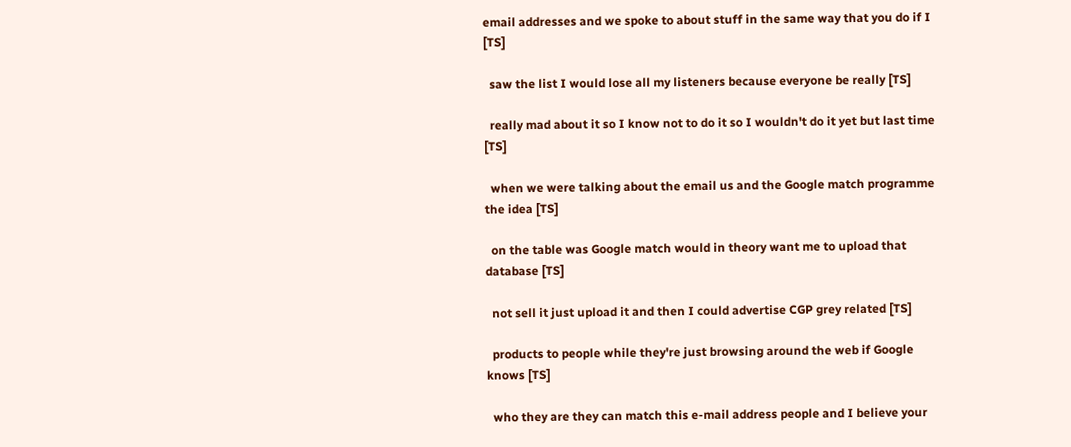email addresses and we spoke to about stuff in the same way that you do if I [TS]

  saw the list I would lose all my listeners because everyone be really [TS]

  really mad about it so I know not to do it so I wouldn't do it yet but last time [TS]

  when we were talking about the email us and the Google match programme the idea [TS]

  on the table was Google match would in theory want me to upload that database [TS]

  not sell it just upload it and then I could advertise CGP grey related [TS]

  products to people while they're just browsing around the web if Google knows [TS]

  who they are they can match this e-mail address people and I believe your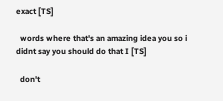exact [TS]

  words where that's an amazing idea you so i didnt say you should do that I [TS]

  don't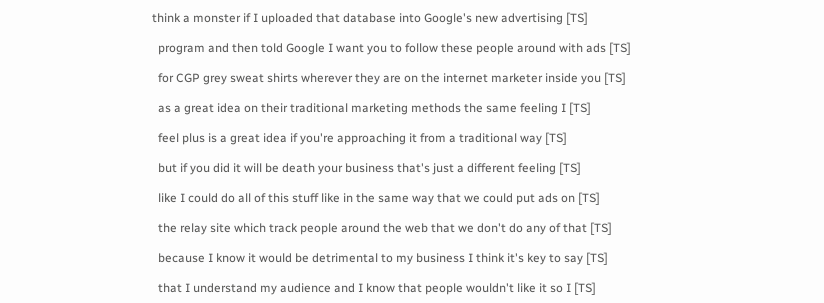think a monster if I uploaded that database into Google's new advertising [TS]

  program and then told Google I want you to follow these people around with ads [TS]

  for CGP grey sweat shirts wherever they are on the internet marketer inside you [TS]

  as a great idea on their traditional marketing methods the same feeling I [TS]

  feel plus is a great idea if you're approaching it from a traditional way [TS]

  but if you did it will be death your business that's just a different feeling [TS]

  like I could do all of this stuff like in the same way that we could put ads on [TS]

  the relay site which track people around the web that we don't do any of that [TS]

  because I know it would be detrimental to my business I think it's key to say [TS]

  that I understand my audience and I know that people wouldn't like it so I [TS]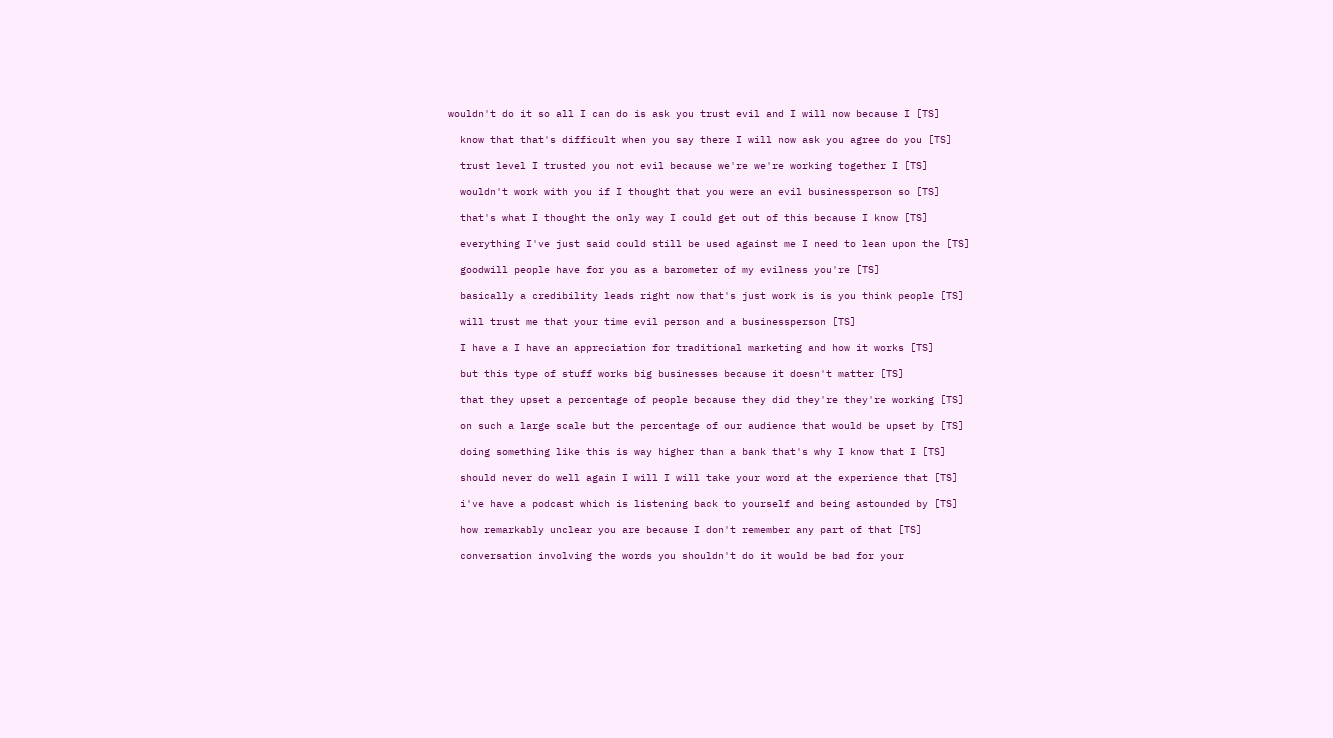wouldn't do it so all I can do is ask you trust evil and I will now because I [TS]

  know that that's difficult when you say there I will now ask you agree do you [TS]

  trust level I trusted you not evil because we're we're working together I [TS]

  wouldn't work with you if I thought that you were an evil businessperson so [TS]

  that's what I thought the only way I could get out of this because I know [TS]

  everything I've just said could still be used against me I need to lean upon the [TS]

  goodwill people have for you as a barometer of my evilness you're [TS]

  basically a credibility leads right now that's just work is is you think people [TS]

  will trust me that your time evil person and a businessperson [TS]

  I have a I have an appreciation for traditional marketing and how it works [TS]

  but this type of stuff works big businesses because it doesn't matter [TS]

  that they upset a percentage of people because they did they're they're working [TS]

  on such a large scale but the percentage of our audience that would be upset by [TS]

  doing something like this is way higher than a bank that's why I know that I [TS]

  should never do well again I will I will take your word at the experience that [TS]

  i've have a podcast which is listening back to yourself and being astounded by [TS]

  how remarkably unclear you are because I don't remember any part of that [TS]

  conversation involving the words you shouldn't do it would be bad for your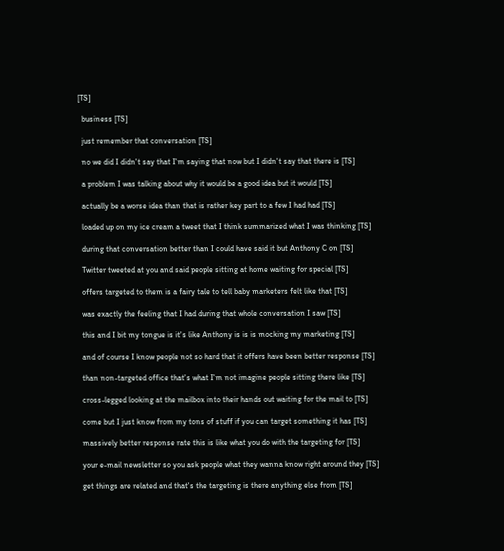[TS]

  business [TS]

  just remember that conversation [TS]

  no we did I didn't say that I'm saying that now but I didn't say that there is [TS]

  a problem I was talking about why it would be a good idea but it would [TS]

  actually be a worse idea than that is rather key part to a few I had had [TS]

  loaded up on my ice cream a tweet that I think summarized what I was thinking [TS]

  during that conversation better than I could have said it but Anthony C on [TS]

  Twitter tweeted at you and said people sitting at home waiting for special [TS]

  offers targeted to them is a fairy tale to tell baby marketers felt like that [TS]

  was exactly the feeling that I had during that whole conversation I saw [TS]

  this and I bit my tongue is it's like Anthony is is is mocking my marketing [TS]

  and of course I know people not so hard that it offers have been better response [TS]

  than non-targeted office that's what I'm not imagine people sitting there like [TS]

  cross-legged looking at the mailbox into their hands out waiting for the mail to [TS]

  come but I just know from my tons of stuff if you can target something it has [TS]

  massively better response rate this is like what you do with the targeting for [TS]

  your e-mail newsletter so you ask people what they wanna know right around they [TS]

  get things are related and that's the targeting is there anything else from [TS]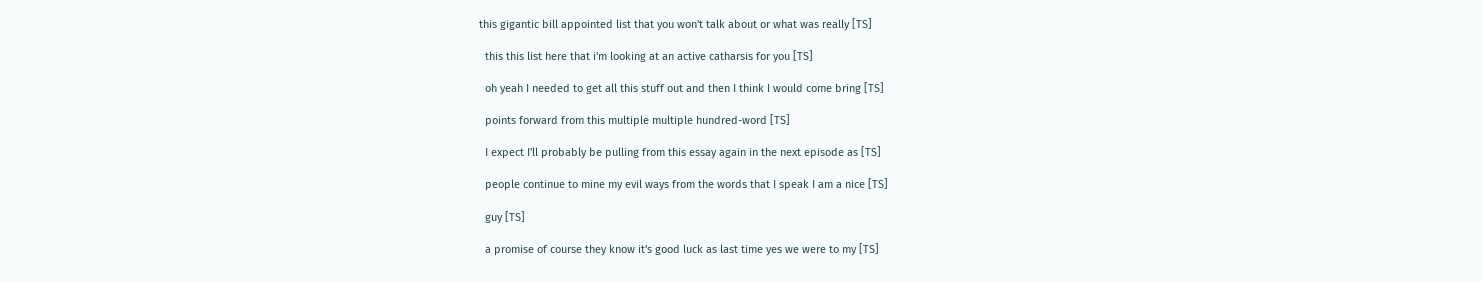this gigantic bill appointed list that you won't talk about or what was really [TS]

  this this list here that i'm looking at an active catharsis for you [TS]

  oh yeah I needed to get all this stuff out and then I think I would come bring [TS]

  points forward from this multiple multiple hundred-word [TS]

  I expect I'll probably be pulling from this essay again in the next episode as [TS]

  people continue to mine my evil ways from the words that I speak I am a nice [TS]

  guy [TS]

  a promise of course they know it's good luck as last time yes we were to my [TS]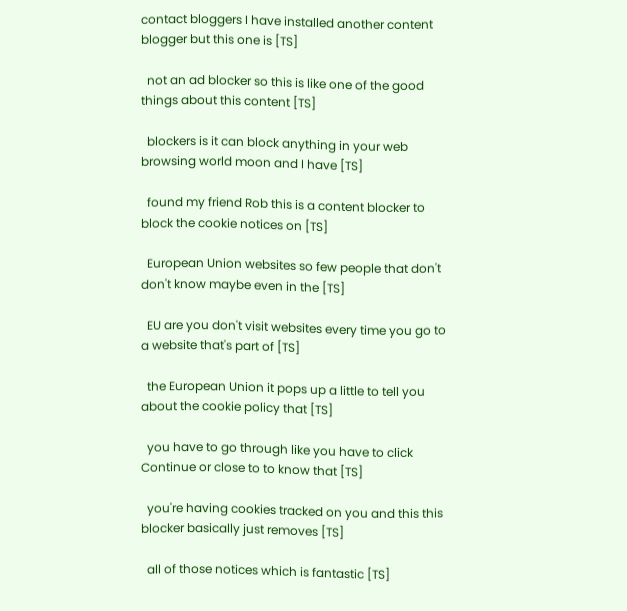contact bloggers I have installed another content blogger but this one is [TS]

  not an ad blocker so this is like one of the good things about this content [TS]

  blockers is it can block anything in your web browsing world moon and I have [TS]

  found my friend Rob this is a content blocker to block the cookie notices on [TS]

  European Union websites so few people that don't don't know maybe even in the [TS]

  EU are you don't visit websites every time you go to a website that's part of [TS]

  the European Union it pops up a little to tell you about the cookie policy that [TS]

  you have to go through like you have to click Continue or close to to know that [TS]

  you're having cookies tracked on you and this this blocker basically just removes [TS]

  all of those notices which is fantastic [TS]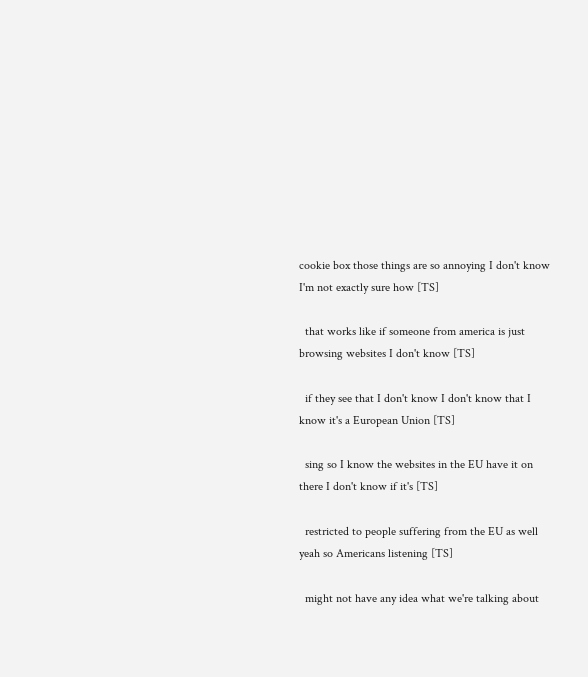cookie box those things are so annoying I don't know I'm not exactly sure how [TS]

  that works like if someone from america is just browsing websites I don't know [TS]

  if they see that I don't know I don't know that I know it's a European Union [TS]

  sing so I know the websites in the EU have it on there I don't know if it's [TS]

  restricted to people suffering from the EU as well yeah so Americans listening [TS]

  might not have any idea what we're talking about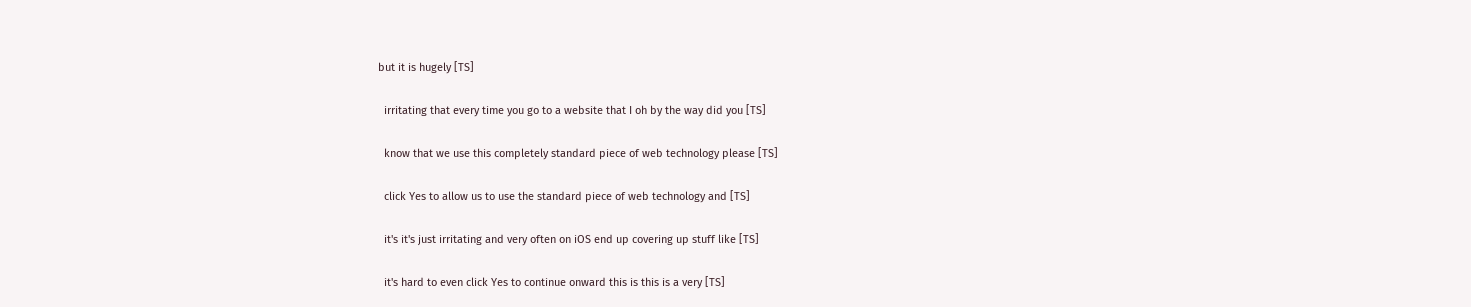but it is hugely [TS]

  irritating that every time you go to a website that I oh by the way did you [TS]

  know that we use this completely standard piece of web technology please [TS]

  click Yes to allow us to use the standard piece of web technology and [TS]

  it's it's just irritating and very often on iOS end up covering up stuff like [TS]

  it's hard to even click Yes to continue onward this is this is a very [TS]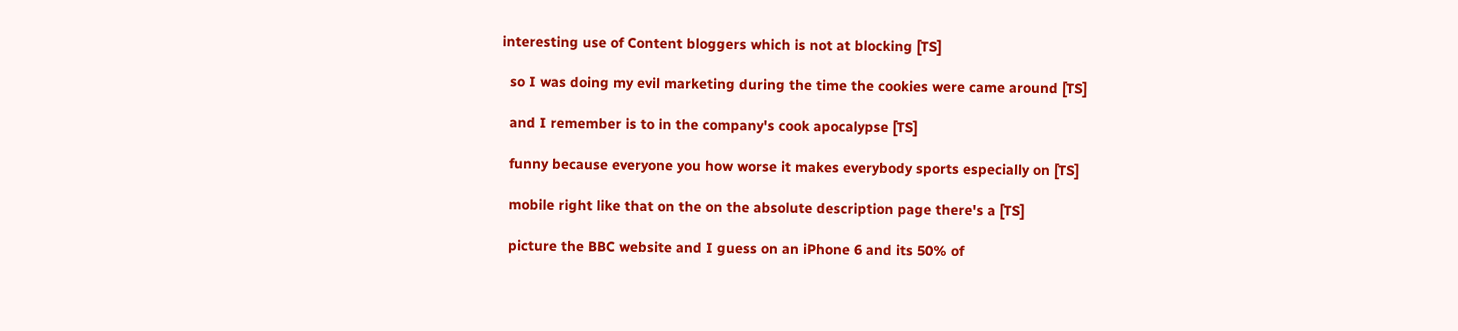interesting use of Content bloggers which is not at blocking [TS]

  so I was doing my evil marketing during the time the cookies were came around [TS]

  and I remember is to in the company's cook apocalypse [TS]

  funny because everyone you how worse it makes everybody sports especially on [TS]

  mobile right like that on the on the absolute description page there's a [TS]

  picture the BBC website and I guess on an iPhone 6 and its 50% of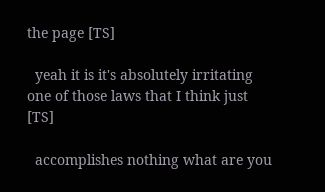the page [TS]

  yeah it is it's absolutely irritating one of those laws that I think just [TS]

  accomplishes nothing what are you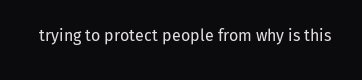trying to protect people from why is this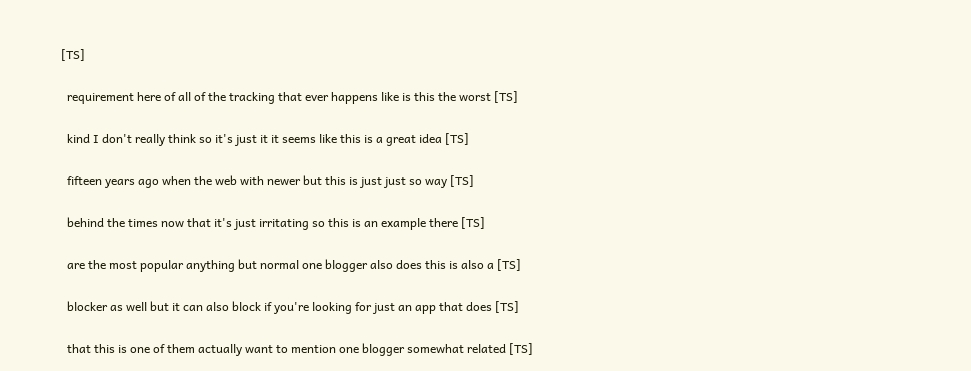[TS]

  requirement here of all of the tracking that ever happens like is this the worst [TS]

  kind I don't really think so it's just it it seems like this is a great idea [TS]

  fifteen years ago when the web with newer but this is just just so way [TS]

  behind the times now that it's just irritating so this is an example there [TS]

  are the most popular anything but normal one blogger also does this is also a [TS]

  blocker as well but it can also block if you're looking for just an app that does [TS]

  that this is one of them actually want to mention one blogger somewhat related [TS]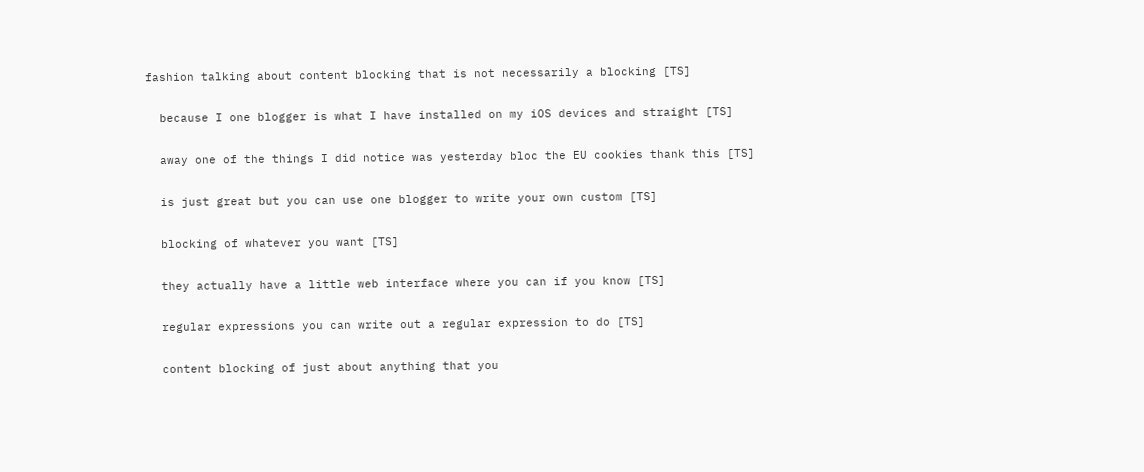fashion talking about content blocking that is not necessarily a blocking [TS]

  because I one blogger is what I have installed on my iOS devices and straight [TS]

  away one of the things I did notice was yesterday bloc the EU cookies thank this [TS]

  is just great but you can use one blogger to write your own custom [TS]

  blocking of whatever you want [TS]

  they actually have a little web interface where you can if you know [TS]

  regular expressions you can write out a regular expression to do [TS]

  content blocking of just about anything that you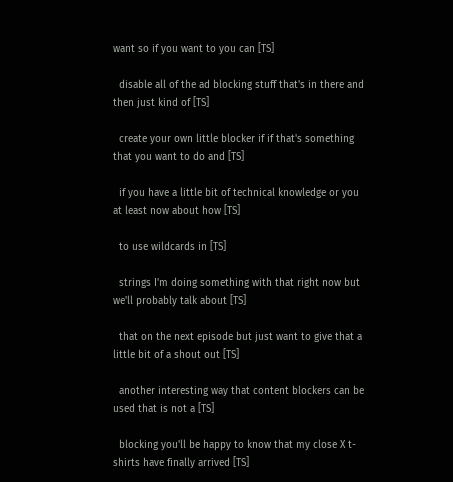want so if you want to you can [TS]

  disable all of the ad blocking stuff that's in there and then just kind of [TS]

  create your own little blocker if if that's something that you want to do and [TS]

  if you have a little bit of technical knowledge or you at least now about how [TS]

  to use wildcards in [TS]

  strings I'm doing something with that right now but we'll probably talk about [TS]

  that on the next episode but just want to give that a little bit of a shout out [TS]

  another interesting way that content blockers can be used that is not a [TS]

  blocking you'll be happy to know that my close X t-shirts have finally arrived [TS]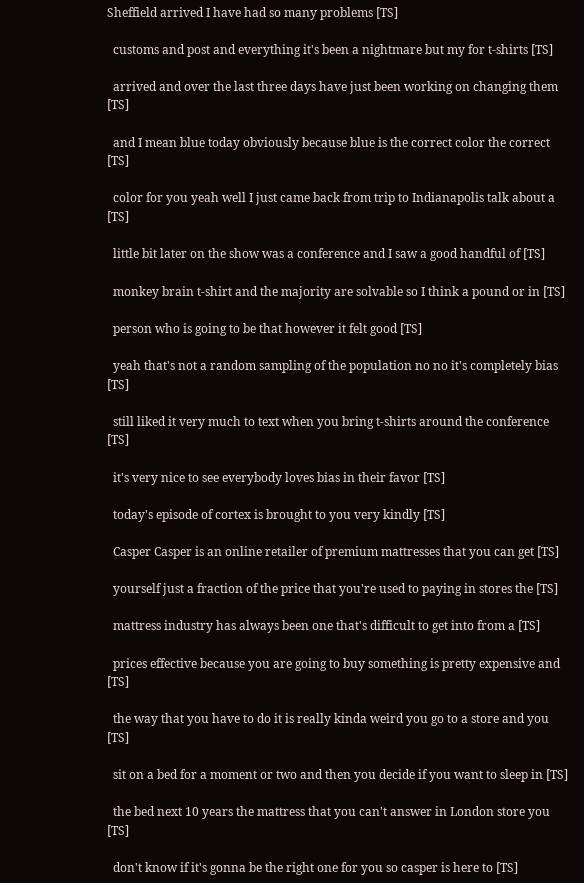Sheffield arrived I have had so many problems [TS]

  customs and post and everything it's been a nightmare but my for t-shirts [TS]

  arrived and over the last three days have just been working on changing them [TS]

  and I mean blue today obviously because blue is the correct color the correct [TS]

  color for you yeah well I just came back from trip to Indianapolis talk about a [TS]

  little bit later on the show was a conference and I saw a good handful of [TS]

  monkey brain t-shirt and the majority are solvable so I think a pound or in [TS]

  person who is going to be that however it felt good [TS]

  yeah that's not a random sampling of the population no no it's completely bias [TS]

  still liked it very much to text when you bring t-shirts around the conference [TS]

  it's very nice to see everybody loves bias in their favor [TS]

  today's episode of cortex is brought to you very kindly [TS]

  Casper Casper is an online retailer of premium mattresses that you can get [TS]

  yourself just a fraction of the price that you're used to paying in stores the [TS]

  mattress industry has always been one that's difficult to get into from a [TS]

  prices effective because you are going to buy something is pretty expensive and [TS]

  the way that you have to do it is really kinda weird you go to a store and you [TS]

  sit on a bed for a moment or two and then you decide if you want to sleep in [TS]

  the bed next 10 years the mattress that you can't answer in London store you [TS]

  don't know if it's gonna be the right one for you so casper is here to [TS]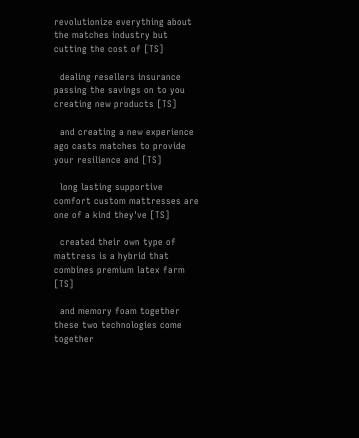revolutionize everything about the matches industry but cutting the cost of [TS]

  dealing resellers insurance passing the savings on to you creating new products [TS]

  and creating a new experience ago casts matches to provide your resilience and [TS]

  long lasting supportive comfort custom mattresses are one of a kind they've [TS]

  created their own type of mattress is a hybrid that combines premium latex farm [TS]

  and memory foam together these two technologies come together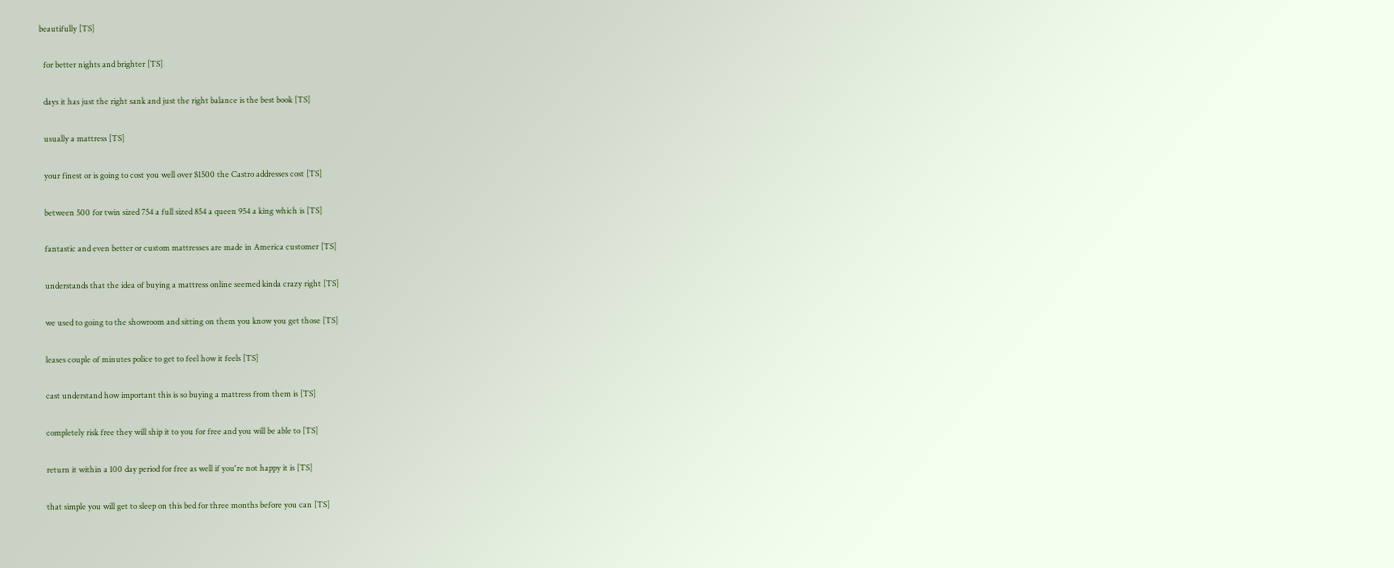beautifully [TS]

  for better nights and brighter [TS]

  days it has just the right sank and just the right balance is the best book [TS]

  usually a mattress [TS]

  your finest or is going to cost you well over $1500 the Castro addresses cost [TS]

  between 500 for twin sized 754 a full sized 854 a queen 954 a king which is [TS]

  fantastic and even better or custom mattresses are made in America customer [TS]

  understands that the idea of buying a mattress online seemed kinda crazy right [TS]

  we used to going to the showroom and sitting on them you know you get those [TS]

  leases couple of minutes police to get to feel how it feels [TS]

  cast understand how important this is so buying a mattress from them is [TS]

  completely risk free they will ship it to you for free and you will be able to [TS]

  return it within a 100 day period for free as well if you're not happy it is [TS]

  that simple you will get to sleep on this bed for three months before you can [TS]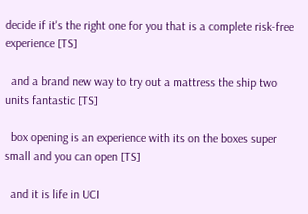decide if it's the right one for you that is a complete risk-free experience [TS]

  and a brand new way to try out a mattress the ship two units fantastic [TS]

  box opening is an experience with its on the boxes super small and you can open [TS]

  and it is life in UCI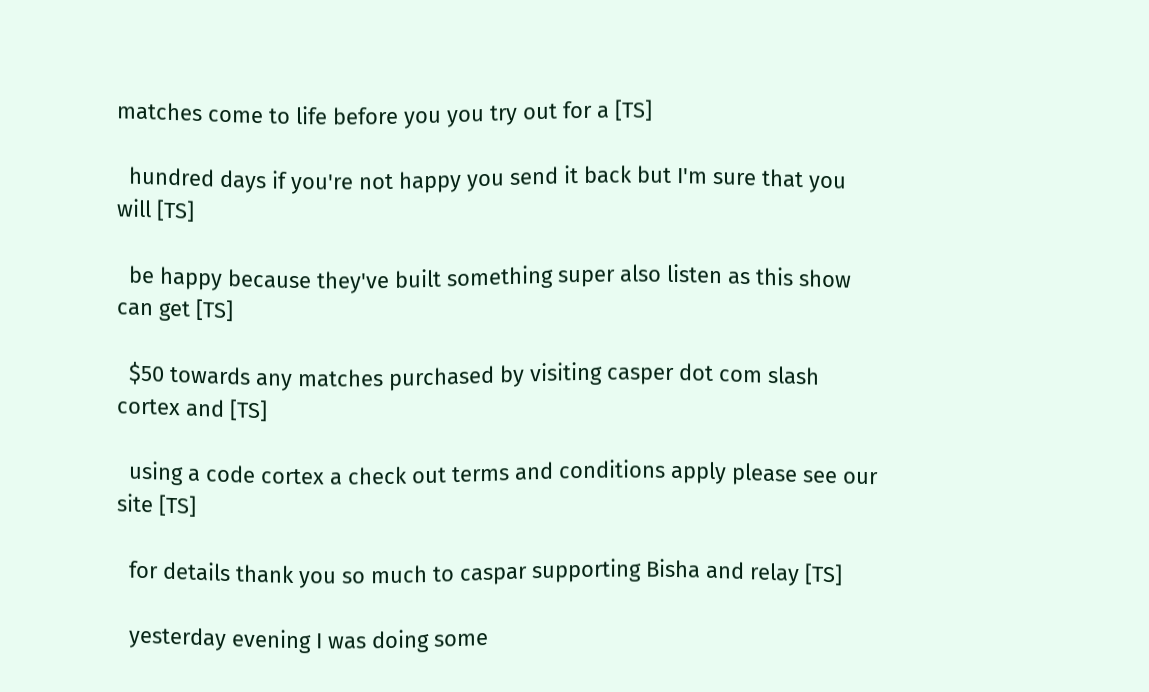matches come to life before you you try out for a [TS]

  hundred days if you're not happy you send it back but I'm sure that you will [TS]

  be happy because they've built something super also listen as this show can get [TS]

  $50 towards any matches purchased by visiting casper dot com slash cortex and [TS]

  using a code cortex a check out terms and conditions apply please see our site [TS]

  for details thank you so much to caspar supporting Bisha and relay [TS]

  yesterday evening I was doing some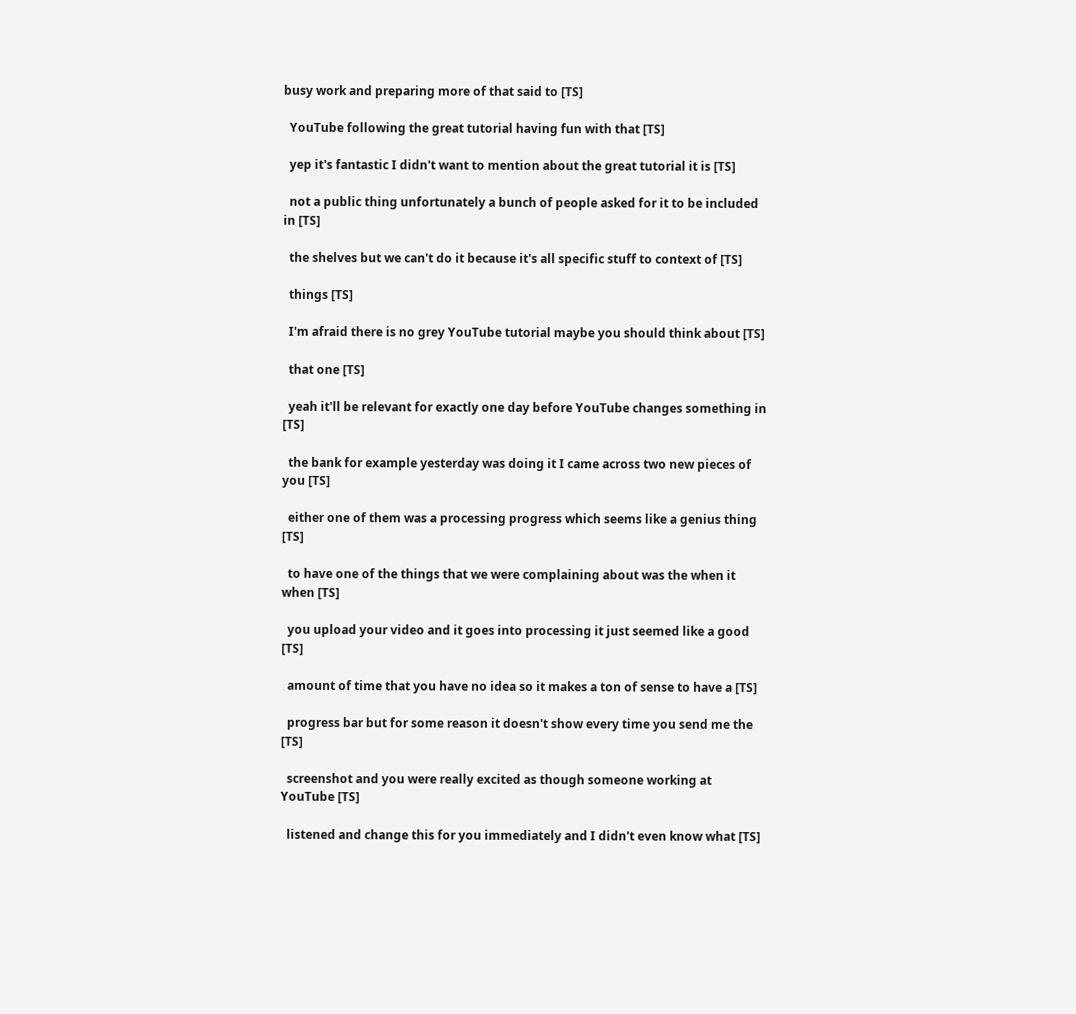busy work and preparing more of that said to [TS]

  YouTube following the great tutorial having fun with that [TS]

  yep it's fantastic I didn't want to mention about the great tutorial it is [TS]

  not a public thing unfortunately a bunch of people asked for it to be included in [TS]

  the shelves but we can't do it because it's all specific stuff to context of [TS]

  things [TS]

  I'm afraid there is no grey YouTube tutorial maybe you should think about [TS]

  that one [TS]

  yeah it'll be relevant for exactly one day before YouTube changes something in [TS]

  the bank for example yesterday was doing it I came across two new pieces of you [TS]

  either one of them was a processing progress which seems like a genius thing [TS]

  to have one of the things that we were complaining about was the when it when [TS]

  you upload your video and it goes into processing it just seemed like a good [TS]

  amount of time that you have no idea so it makes a ton of sense to have a [TS]

  progress bar but for some reason it doesn't show every time you send me the [TS]

  screenshot and you were really excited as though someone working at YouTube [TS]

  listened and change this for you immediately and I didn't even know what [TS]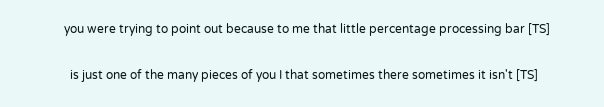you were trying to point out because to me that little percentage processing bar [TS]

  is just one of the many pieces of you I that sometimes there sometimes it isn't [TS]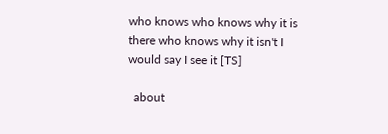who knows who knows why it is there who knows why it isn't I would say I see it [TS]

  about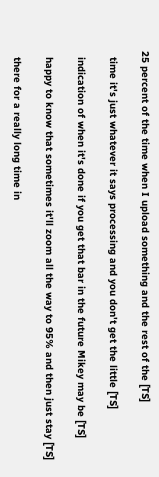25 percent of the time when I upload something and the rest of the [TS]

  time it's just whatever it says processing and you don't get the little [TS]

  indication of when it's done if you get that bar in the future Mikey may be [TS]

  happy to know that sometimes it'll zoom all the way to 95% and then just stay [TS]

  there for a really long time in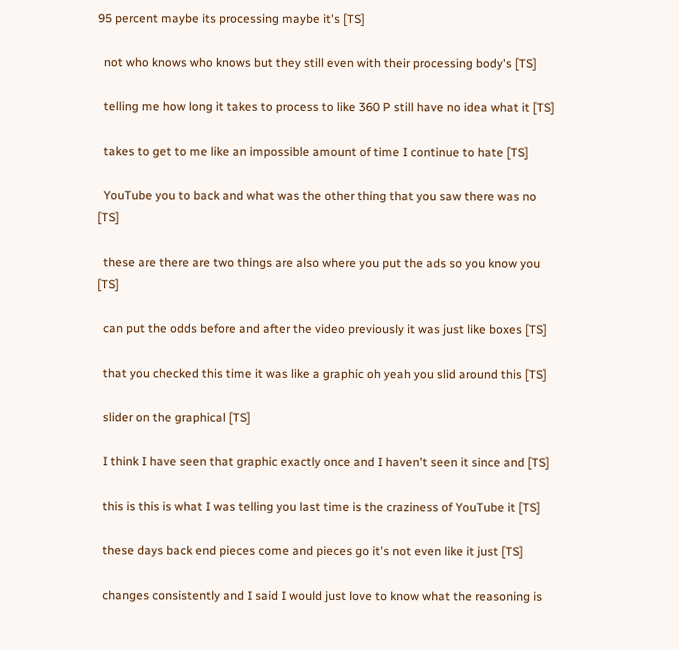95 percent maybe its processing maybe it's [TS]

  not who knows who knows but they still even with their processing body's [TS]

  telling me how long it takes to process to like 360 P still have no idea what it [TS]

  takes to get to me like an impossible amount of time I continue to hate [TS]

  YouTube you to back and what was the other thing that you saw there was no [TS]

  these are there are two things are also where you put the ads so you know you [TS]

  can put the odds before and after the video previously it was just like boxes [TS]

  that you checked this time it was like a graphic oh yeah you slid around this [TS]

  slider on the graphical [TS]

  I think I have seen that graphic exactly once and I haven't seen it since and [TS]

  this is this is what I was telling you last time is the craziness of YouTube it [TS]

  these days back end pieces come and pieces go it's not even like it just [TS]

  changes consistently and I said I would just love to know what the reasoning is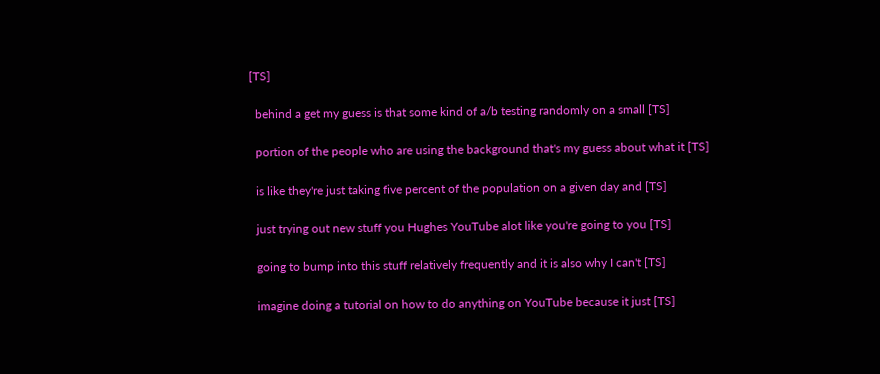[TS]

  behind a get my guess is that some kind of a/b testing randomly on a small [TS]

  portion of the people who are using the background that's my guess about what it [TS]

  is like they're just taking five percent of the population on a given day and [TS]

  just trying out new stuff you Hughes YouTube alot like you're going to you [TS]

  going to bump into this stuff relatively frequently and it is also why I can't [TS]

  imagine doing a tutorial on how to do anything on YouTube because it just [TS]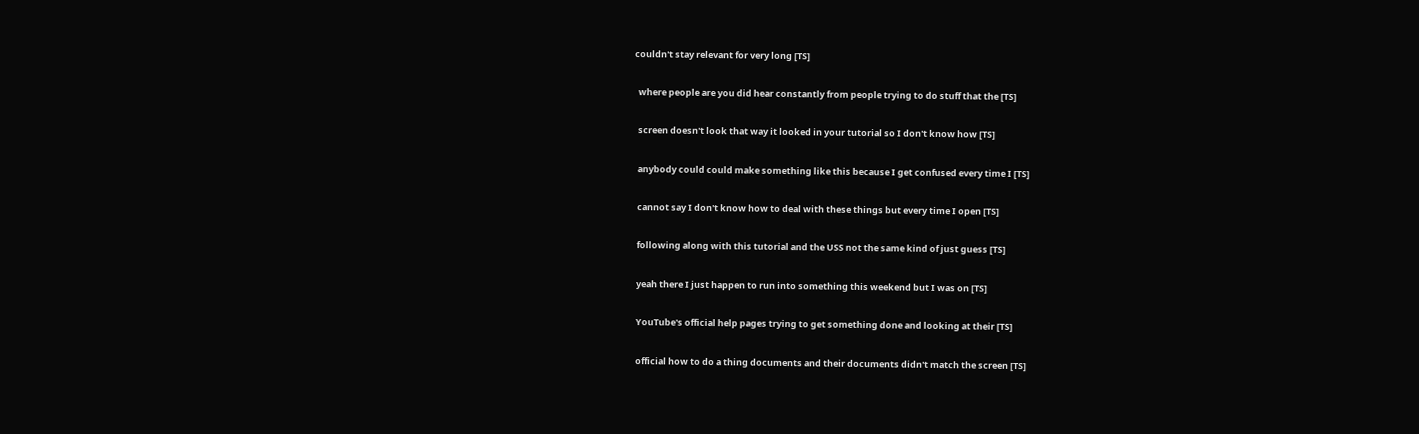couldn't stay relevant for very long [TS]

  where people are you did hear constantly from people trying to do stuff that the [TS]

  screen doesn't look that way it looked in your tutorial so I don't know how [TS]

  anybody could could make something like this because I get confused every time I [TS]

  cannot say I don't know how to deal with these things but every time I open [TS]

  following along with this tutorial and the USS not the same kind of just guess [TS]

  yeah there I just happen to run into something this weekend but I was on [TS]

  YouTube's official help pages trying to get something done and looking at their [TS]

  official how to do a thing documents and their documents didn't match the screen [TS]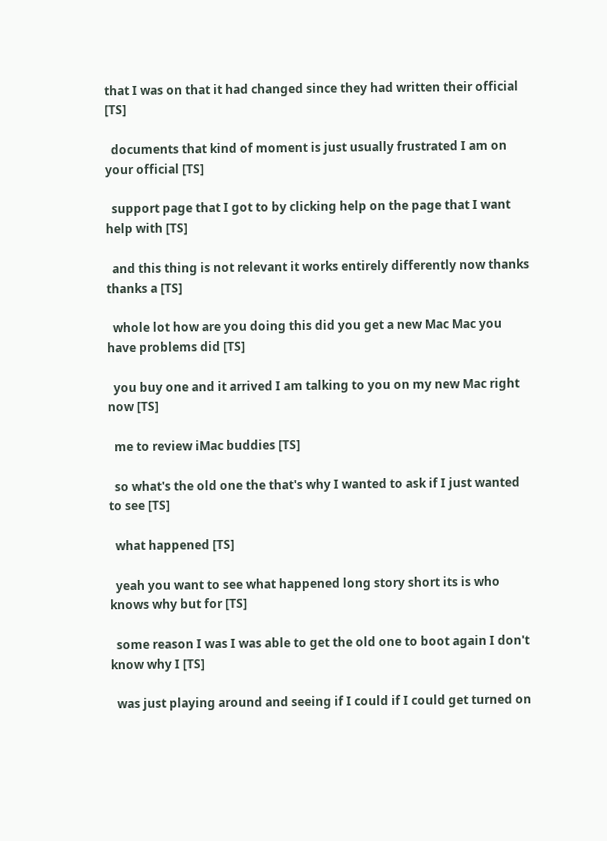that I was on that it had changed since they had written their official [TS]

  documents that kind of moment is just usually frustrated I am on your official [TS]

  support page that I got to by clicking help on the page that I want help with [TS]

  and this thing is not relevant it works entirely differently now thanks thanks a [TS]

  whole lot how are you doing this did you get a new Mac Mac you have problems did [TS]

  you buy one and it arrived I am talking to you on my new Mac right now [TS]

  me to review iMac buddies [TS]

  so what's the old one the that's why I wanted to ask if I just wanted to see [TS]

  what happened [TS]

  yeah you want to see what happened long story short its is who knows why but for [TS]

  some reason I was I was able to get the old one to boot again I don't know why I [TS]

  was just playing around and seeing if I could if I could get turned on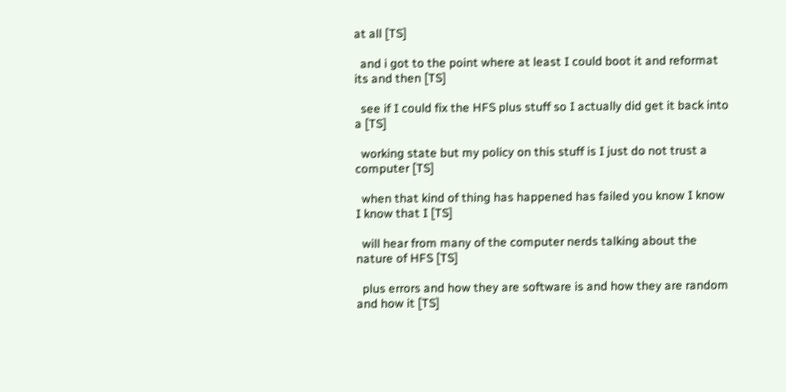at all [TS]

  and i got to the point where at least I could boot it and reformat its and then [TS]

  see if I could fix the HFS plus stuff so I actually did get it back into a [TS]

  working state but my policy on this stuff is I just do not trust a computer [TS]

  when that kind of thing has happened has failed you know I know I know that I [TS]

  will hear from many of the computer nerds talking about the nature of HFS [TS]

  plus errors and how they are software is and how they are random and how it [TS]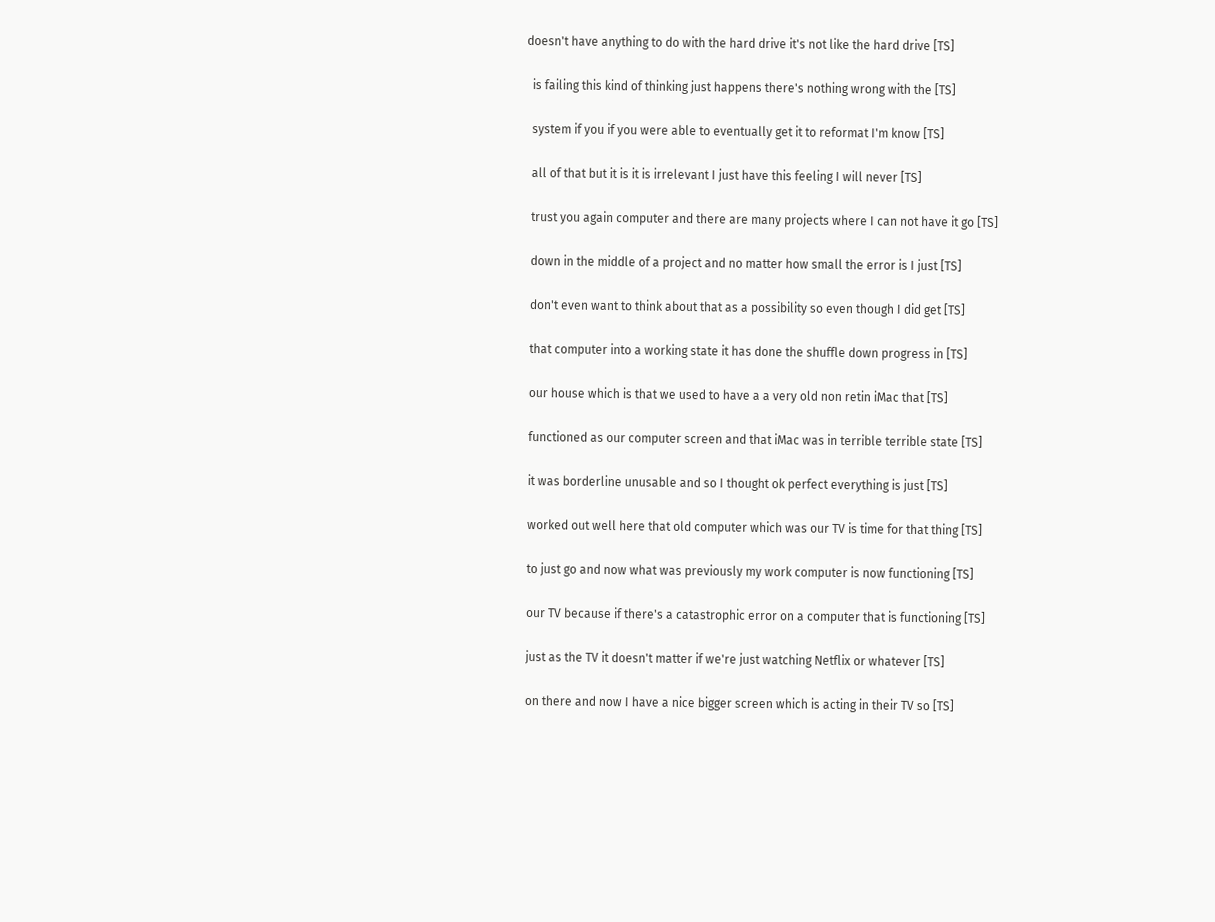doesn't have anything to do with the hard drive it's not like the hard drive [TS]

  is failing this kind of thinking just happens there's nothing wrong with the [TS]

  system if you if you were able to eventually get it to reformat I'm know [TS]

  all of that but it is it is irrelevant I just have this feeling I will never [TS]

  trust you again computer and there are many projects where I can not have it go [TS]

  down in the middle of a project and no matter how small the error is I just [TS]

  don't even want to think about that as a possibility so even though I did get [TS]

  that computer into a working state it has done the shuffle down progress in [TS]

  our house which is that we used to have a a very old non retin iMac that [TS]

  functioned as our computer screen and that iMac was in terrible terrible state [TS]

  it was borderline unusable and so I thought ok perfect everything is just [TS]

  worked out well here that old computer which was our TV is time for that thing [TS]

  to just go and now what was previously my work computer is now functioning [TS]

  our TV because if there's a catastrophic error on a computer that is functioning [TS]

  just as the TV it doesn't matter if we're just watching Netflix or whatever [TS]

  on there and now I have a nice bigger screen which is acting in their TV so [TS]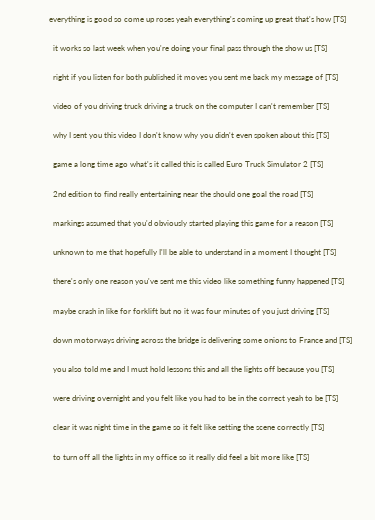everything is good so come up roses yeah everything's coming up great that's how [TS]

  it works so last week when you're doing your final pass through the show us [TS]

  right if you listen for both published it moves you sent me back my message of [TS]

  video of you driving truck driving a truck on the computer I can't remember [TS]

  why I sent you this video I don't know why you didn't even spoken about this [TS]

  game a long time ago what's it called this is called Euro Truck Simulator 2 [TS]

  2nd edition to find really entertaining near the should one goal the road [TS]

  markings assumed that you'd obviously started playing this game for a reason [TS]

  unknown to me that hopefully I'll be able to understand in a moment I thought [TS]

  there's only one reason you've sent me this video like something funny happened [TS]

  maybe crash in like for forklift but no it was four minutes of you just driving [TS]

  down motorways driving across the bridge is delivering some onions to France and [TS]

  you also told me and I must hold lessons this and all the lights off because you [TS]

  were driving overnight and you felt like you had to be in the correct yeah to be [TS]

  clear it was night time in the game so it felt like setting the scene correctly [TS]

  to turn off all the lights in my office so it really did feel a bit more like [TS]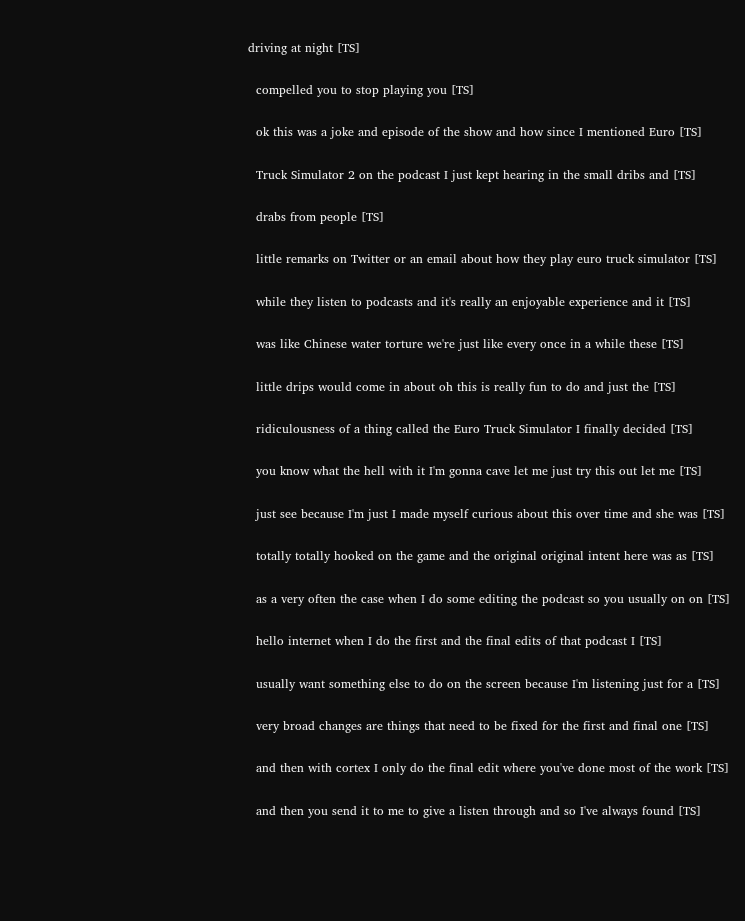driving at night [TS]

  compelled you to stop playing you [TS]

  ok this was a joke and episode of the show and how since I mentioned Euro [TS]

  Truck Simulator 2 on the podcast I just kept hearing in the small dribs and [TS]

  drabs from people [TS]

  little remarks on Twitter or an email about how they play euro truck simulator [TS]

  while they listen to podcasts and it's really an enjoyable experience and it [TS]

  was like Chinese water torture we're just like every once in a while these [TS]

  little drips would come in about oh this is really fun to do and just the [TS]

  ridiculousness of a thing called the Euro Truck Simulator I finally decided [TS]

  you know what the hell with it I'm gonna cave let me just try this out let me [TS]

  just see because I'm just I made myself curious about this over time and she was [TS]

  totally totally hooked on the game and the original original intent here was as [TS]

  as a very often the case when I do some editing the podcast so you usually on on [TS]

  hello internet when I do the first and the final edits of that podcast I [TS]

  usually want something else to do on the screen because I'm listening just for a [TS]

  very broad changes are things that need to be fixed for the first and final one [TS]

  and then with cortex I only do the final edit where you've done most of the work [TS]

  and then you send it to me to give a listen through and so I've always found [TS]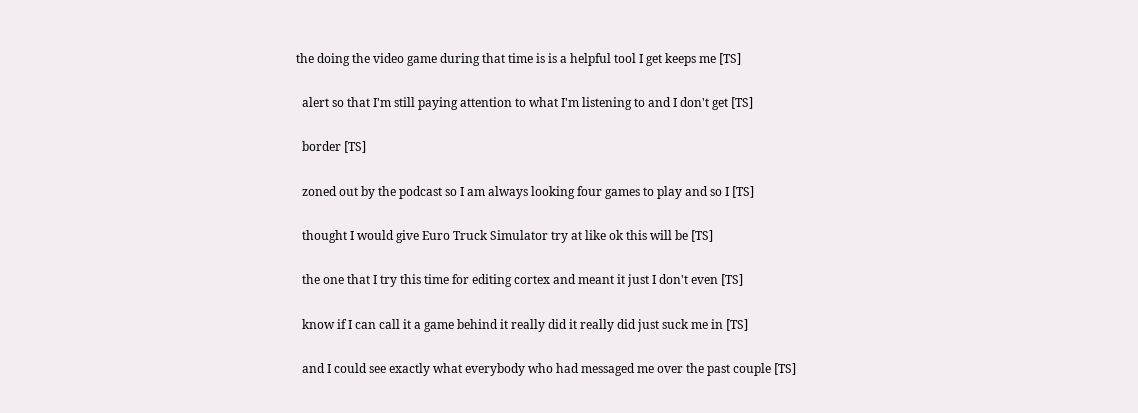the doing the video game during that time is is a helpful tool I get keeps me [TS]

  alert so that I'm still paying attention to what I'm listening to and I don't get [TS]

  border [TS]

  zoned out by the podcast so I am always looking four games to play and so I [TS]

  thought I would give Euro Truck Simulator try at like ok this will be [TS]

  the one that I try this time for editing cortex and meant it just I don't even [TS]

  know if I can call it a game behind it really did it really did just suck me in [TS]

  and I could see exactly what everybody who had messaged me over the past couple [TS]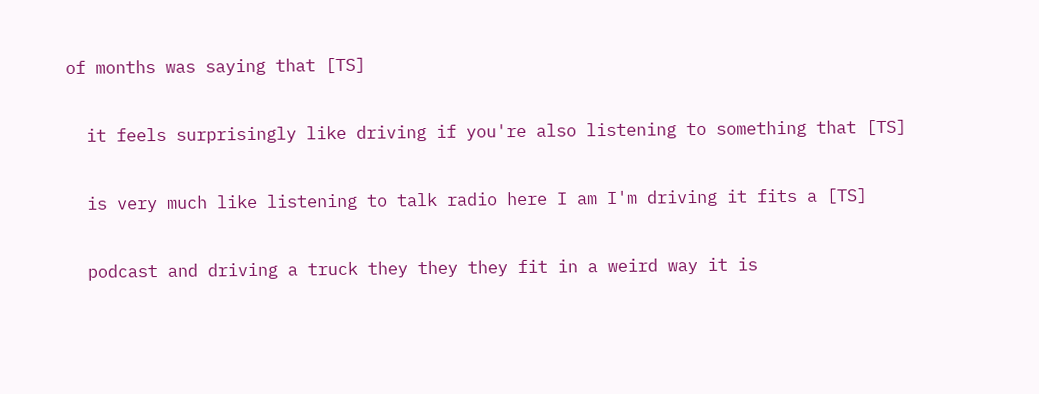of months was saying that [TS]

  it feels surprisingly like driving if you're also listening to something that [TS]

  is very much like listening to talk radio here I am I'm driving it fits a [TS]

  podcast and driving a truck they they they fit in a weird way it is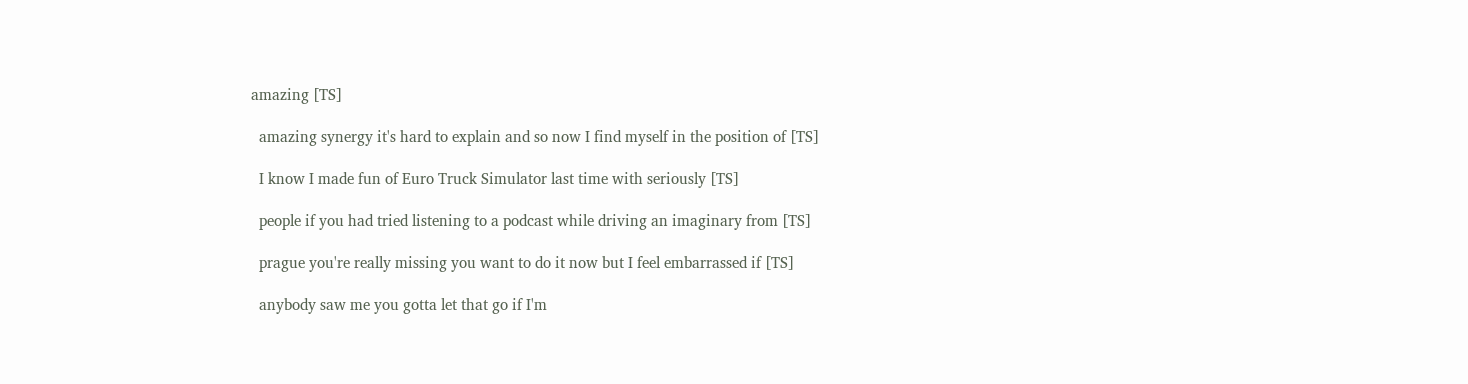amazing [TS]

  amazing synergy it's hard to explain and so now I find myself in the position of [TS]

  I know I made fun of Euro Truck Simulator last time with seriously [TS]

  people if you had tried listening to a podcast while driving an imaginary from [TS]

  prague you're really missing you want to do it now but I feel embarrassed if [TS]

  anybody saw me you gotta let that go if I'm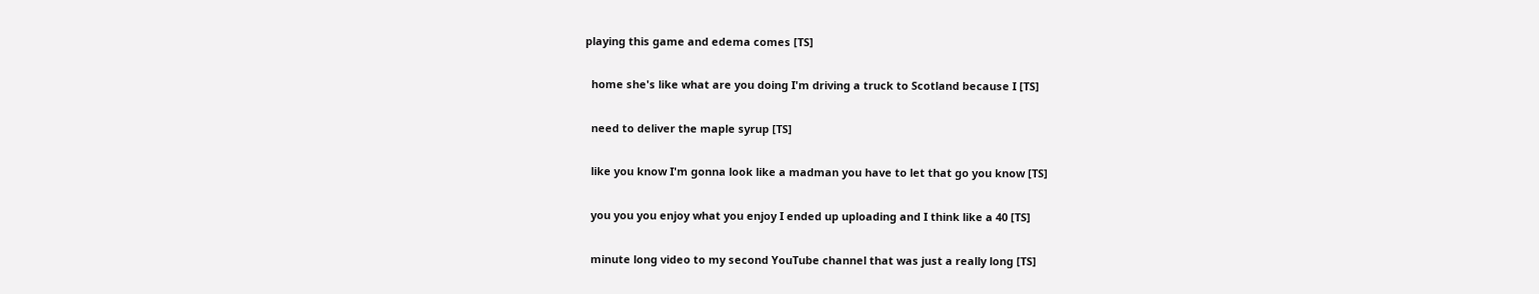playing this game and edema comes [TS]

  home she's like what are you doing I'm driving a truck to Scotland because I [TS]

  need to deliver the maple syrup [TS]

  like you know I'm gonna look like a madman you have to let that go you know [TS]

  you you you enjoy what you enjoy I ended up uploading and I think like a 40 [TS]

  minute long video to my second YouTube channel that was just a really long [TS]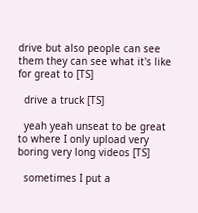drive but also people can see them they can see what it's like for great to [TS]

  drive a truck [TS]

  yeah yeah unseat to be great to where I only upload very boring very long videos [TS]

  sometimes I put a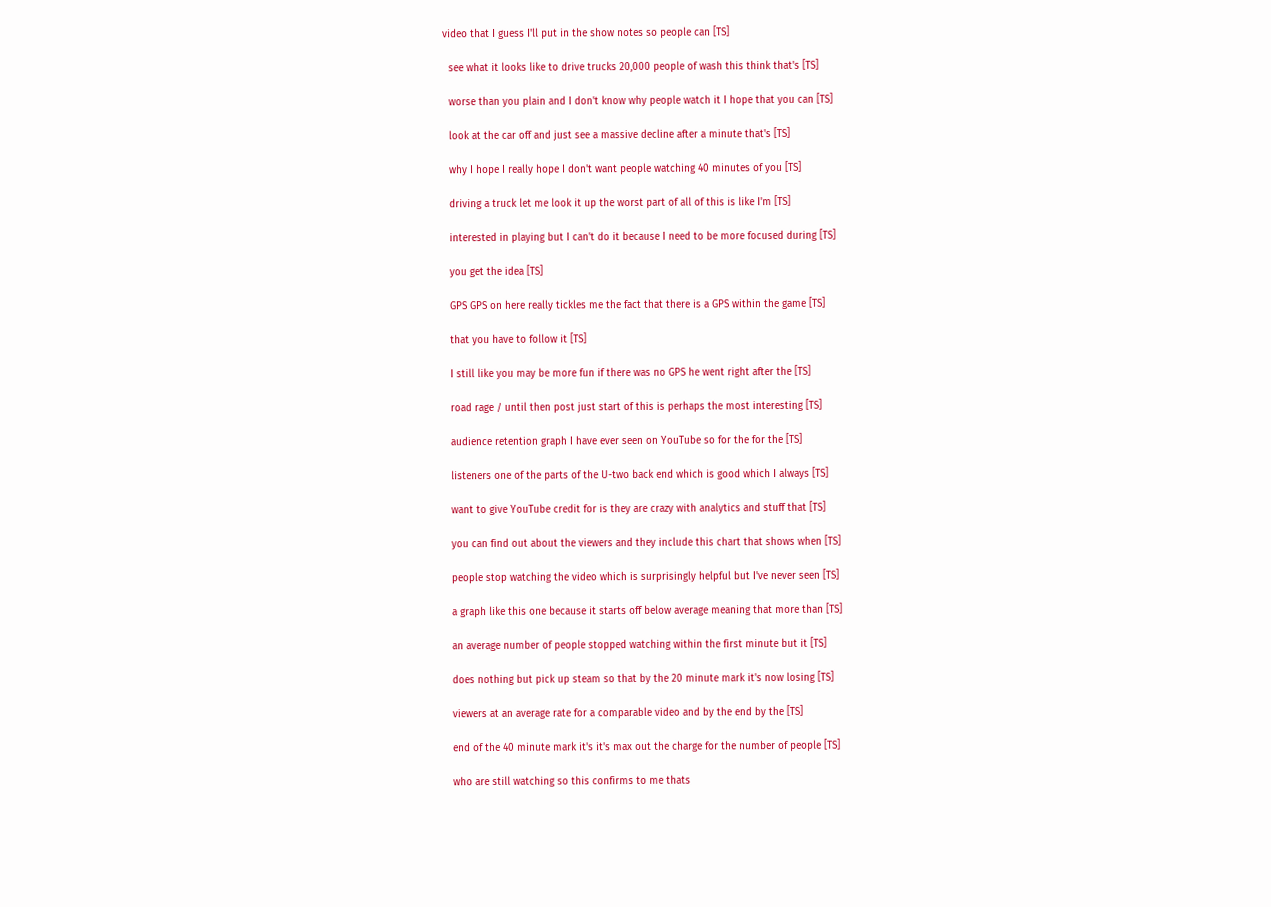video that I guess I'll put in the show notes so people can [TS]

  see what it looks like to drive trucks 20,000 people of wash this think that's [TS]

  worse than you plain and I don't know why people watch it I hope that you can [TS]

  look at the car off and just see a massive decline after a minute that's [TS]

  why I hope I really hope I don't want people watching 40 minutes of you [TS]

  driving a truck let me look it up the worst part of all of this is like I'm [TS]

  interested in playing but I can't do it because I need to be more focused during [TS]

  you get the idea [TS]

  GPS GPS on here really tickles me the fact that there is a GPS within the game [TS]

  that you have to follow it [TS]

  I still like you may be more fun if there was no GPS he went right after the [TS]

  road rage / until then post just start of this is perhaps the most interesting [TS]

  audience retention graph I have ever seen on YouTube so for the for the [TS]

  listeners one of the parts of the U-two back end which is good which I always [TS]

  want to give YouTube credit for is they are crazy with analytics and stuff that [TS]

  you can find out about the viewers and they include this chart that shows when [TS]

  people stop watching the video which is surprisingly helpful but I've never seen [TS]

  a graph like this one because it starts off below average meaning that more than [TS]

  an average number of people stopped watching within the first minute but it [TS]

  does nothing but pick up steam so that by the 20 minute mark it's now losing [TS]

  viewers at an average rate for a comparable video and by the end by the [TS]

  end of the 40 minute mark it's it's max out the charge for the number of people [TS]

  who are still watching so this confirms to me thats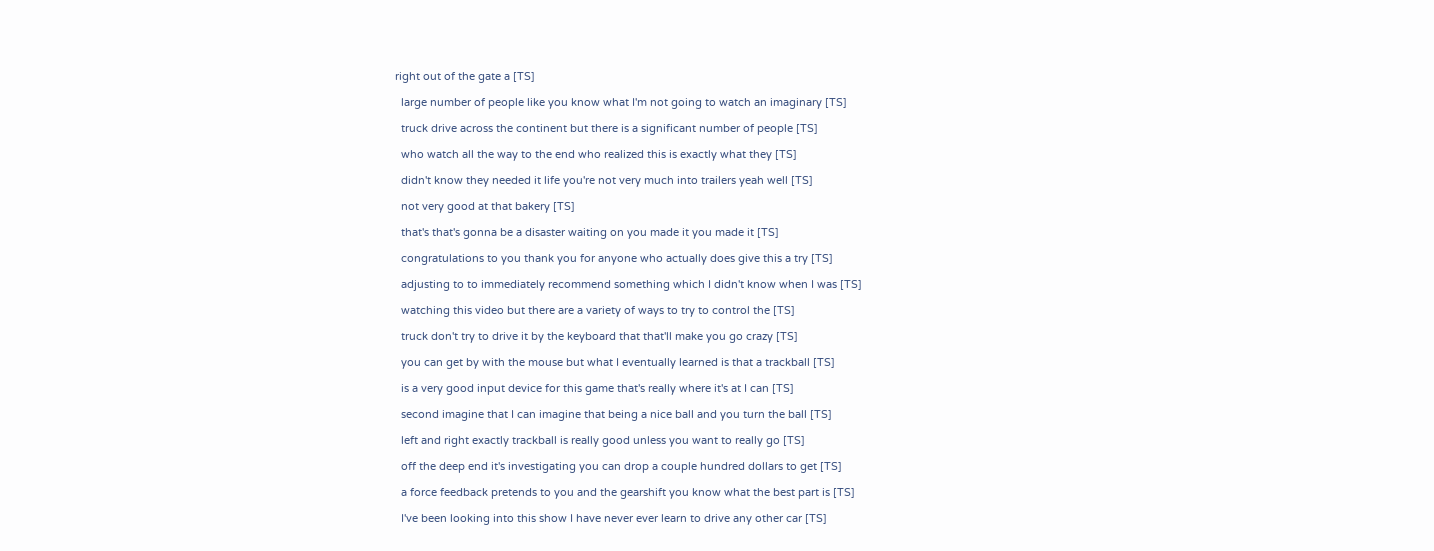right out of the gate a [TS]

  large number of people like you know what I'm not going to watch an imaginary [TS]

  truck drive across the continent but there is a significant number of people [TS]

  who watch all the way to the end who realized this is exactly what they [TS]

  didn't know they needed it life you're not very much into trailers yeah well [TS]

  not very good at that bakery [TS]

  that's that's gonna be a disaster waiting on you made it you made it [TS]

  congratulations to you thank you for anyone who actually does give this a try [TS]

  adjusting to to immediately recommend something which I didn't know when I was [TS]

  watching this video but there are a variety of ways to try to control the [TS]

  truck don't try to drive it by the keyboard that that'll make you go crazy [TS]

  you can get by with the mouse but what I eventually learned is that a trackball [TS]

  is a very good input device for this game that's really where it's at I can [TS]

  second imagine that I can imagine that being a nice ball and you turn the ball [TS]

  left and right exactly trackball is really good unless you want to really go [TS]

  off the deep end it's investigating you can drop a couple hundred dollars to get [TS]

  a force feedback pretends to you and the gearshift you know what the best part is [TS]

  I've been looking into this show I have never ever learn to drive any other car [TS]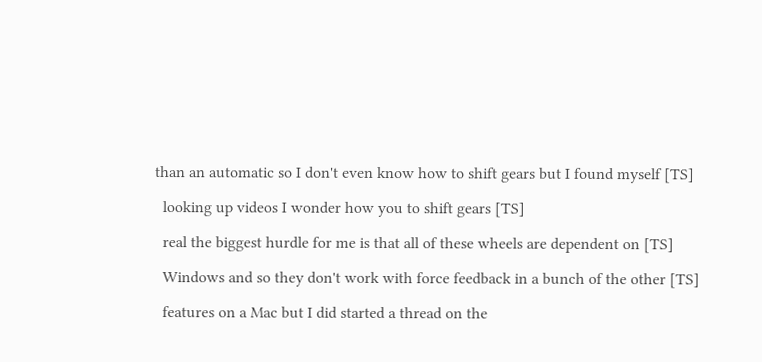than an automatic so I don't even know how to shift gears but I found myself [TS]

  looking up videos I wonder how you to shift gears [TS]

  real the biggest hurdle for me is that all of these wheels are dependent on [TS]

  Windows and so they don't work with force feedback in a bunch of the other [TS]

  features on a Mac but I did started a thread on the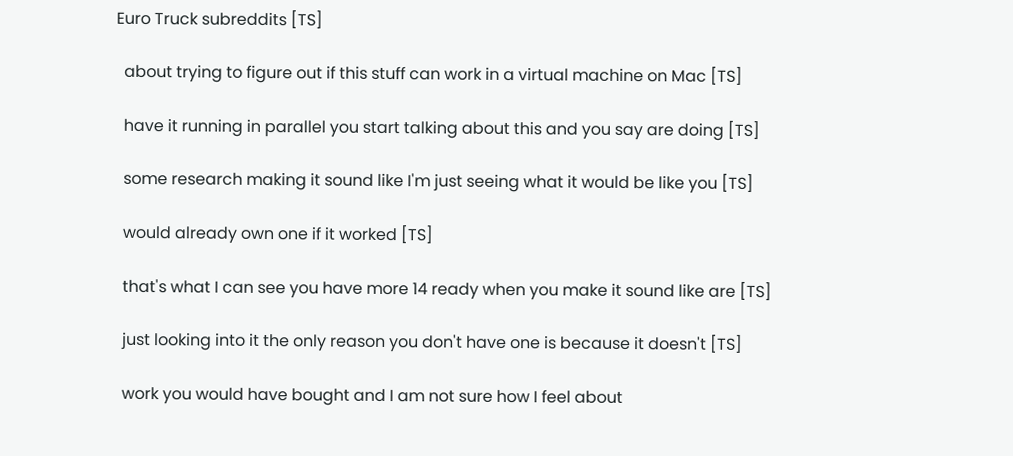Euro Truck subreddits [TS]

  about trying to figure out if this stuff can work in a virtual machine on Mac [TS]

  have it running in parallel you start talking about this and you say are doing [TS]

  some research making it sound like I'm just seeing what it would be like you [TS]

  would already own one if it worked [TS]

  that's what I can see you have more 14 ready when you make it sound like are [TS]

  just looking into it the only reason you don't have one is because it doesn't [TS]

  work you would have bought and I am not sure how I feel about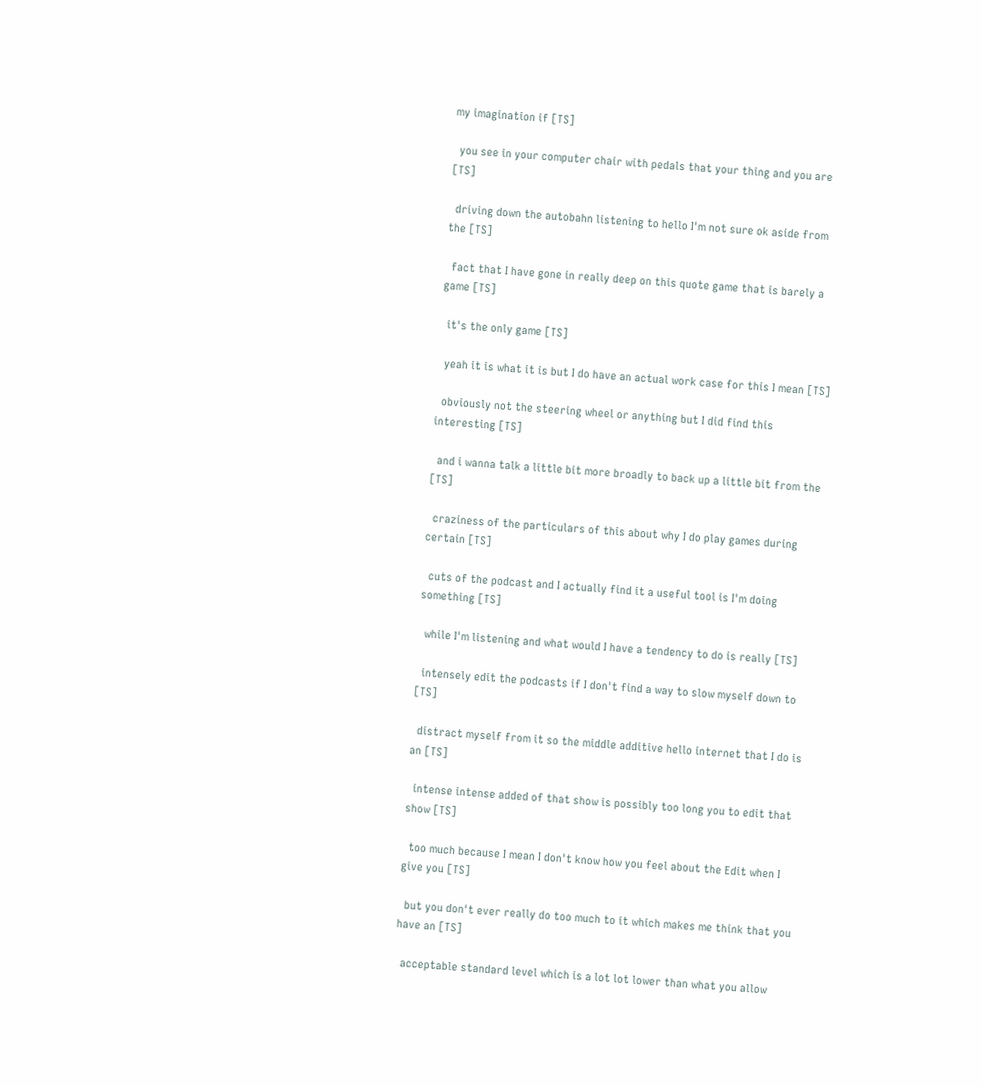my imagination if [TS]

  you see in your computer chair with pedals that your thing and you are [TS]

  driving down the autobahn listening to hello I'm not sure ok aside from the [TS]

  fact that I have gone in really deep on this quote game that is barely a game [TS]

  it's the only game [TS]

  yeah it is what it is but I do have an actual work case for this I mean [TS]

  obviously not the steering wheel or anything but I did find this interesting [TS]

  and i wanna talk a little bit more broadly to back up a little bit from the [TS]

  craziness of the particulars of this about why I do play games during certain [TS]

  cuts of the podcast and I actually find it a useful tool is I'm doing something [TS]

  while I'm listening and what would I have a tendency to do is really [TS]

  intensely edit the podcasts if I don't find a way to slow myself down to [TS]

  distract myself from it so the middle additive hello internet that I do is an [TS]

  intense intense added of that show is possibly too long you to edit that show [TS]

  too much because I mean I don't know how you feel about the Edit when I give you [TS]

  but you don't ever really do too much to it which makes me think that you have an [TS]

  acceptable standard level which is a lot lot lower than what you allow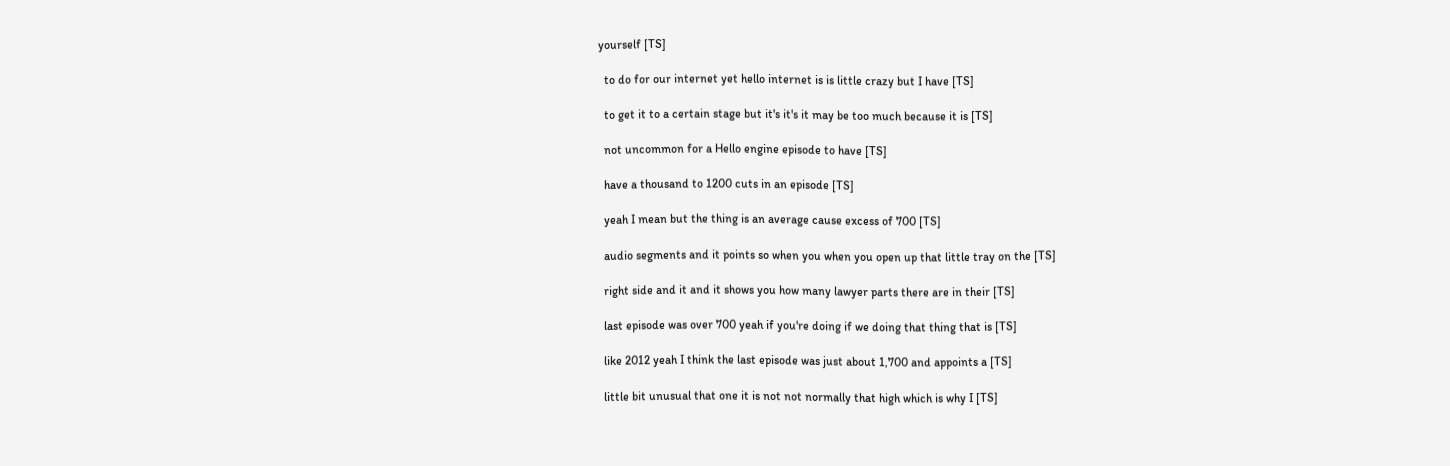yourself [TS]

  to do for our internet yet hello internet is is little crazy but I have [TS]

  to get it to a certain stage but it's it's it may be too much because it is [TS]

  not uncommon for a Hello engine episode to have [TS]

  have a thousand to 1200 cuts in an episode [TS]

  yeah I mean but the thing is an average cause excess of 700 [TS]

  audio segments and it points so when you when you open up that little tray on the [TS]

  right side and it and it shows you how many lawyer parts there are in their [TS]

  last episode was over 700 yeah if you're doing if we doing that thing that is [TS]

  like 2012 yeah I think the last episode was just about 1,700 and appoints a [TS]

  little bit unusual that one it is not not normally that high which is why I [TS]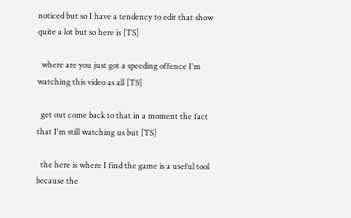noticed but so I have a tendency to edit that show quite a lot but so here is [TS]

  where are you just got a speeding offence I'm watching this video as all [TS]

  get out come back to that in a moment the fact that I'm still watching us but [TS]

  the here is where I find the game is a useful tool because the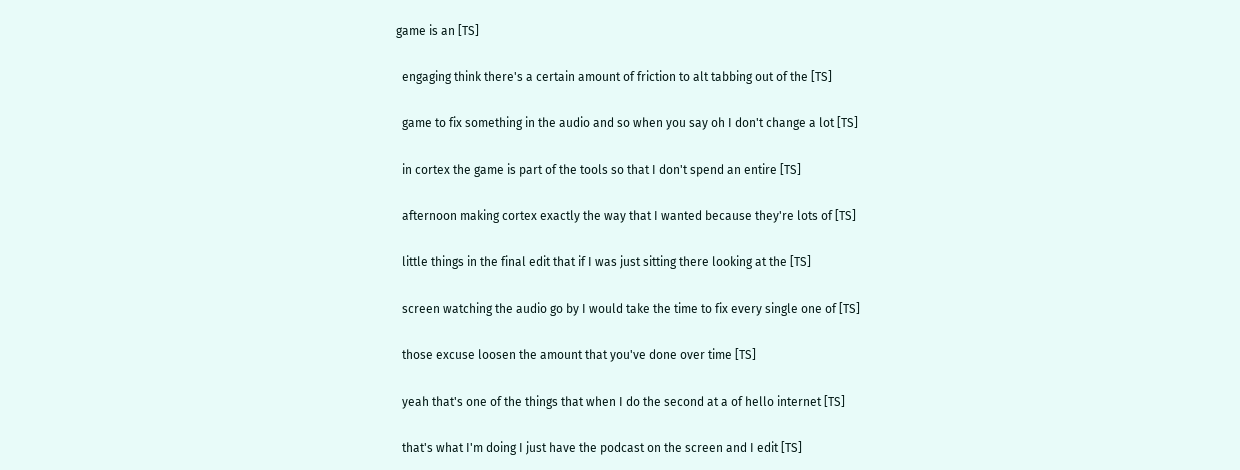game is an [TS]

  engaging think there's a certain amount of friction to alt tabbing out of the [TS]

  game to fix something in the audio and so when you say oh I don't change a lot [TS]

  in cortex the game is part of the tools so that I don't spend an entire [TS]

  afternoon making cortex exactly the way that I wanted because they're lots of [TS]

  little things in the final edit that if I was just sitting there looking at the [TS]

  screen watching the audio go by I would take the time to fix every single one of [TS]

  those excuse loosen the amount that you've done over time [TS]

  yeah that's one of the things that when I do the second at a of hello internet [TS]

  that's what I'm doing I just have the podcast on the screen and I edit [TS]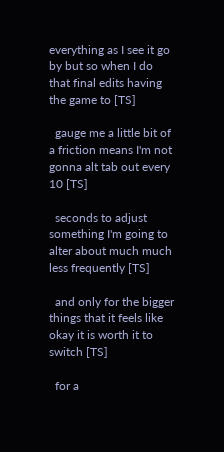everything as I see it go by but so when I do that final edits having the game to [TS]

  gauge me a little bit of a friction means I'm not gonna alt tab out every 10 [TS]

  seconds to adjust something I'm going to alter about much much less frequently [TS]

  and only for the bigger things that it feels like okay it is worth it to switch [TS]

  for a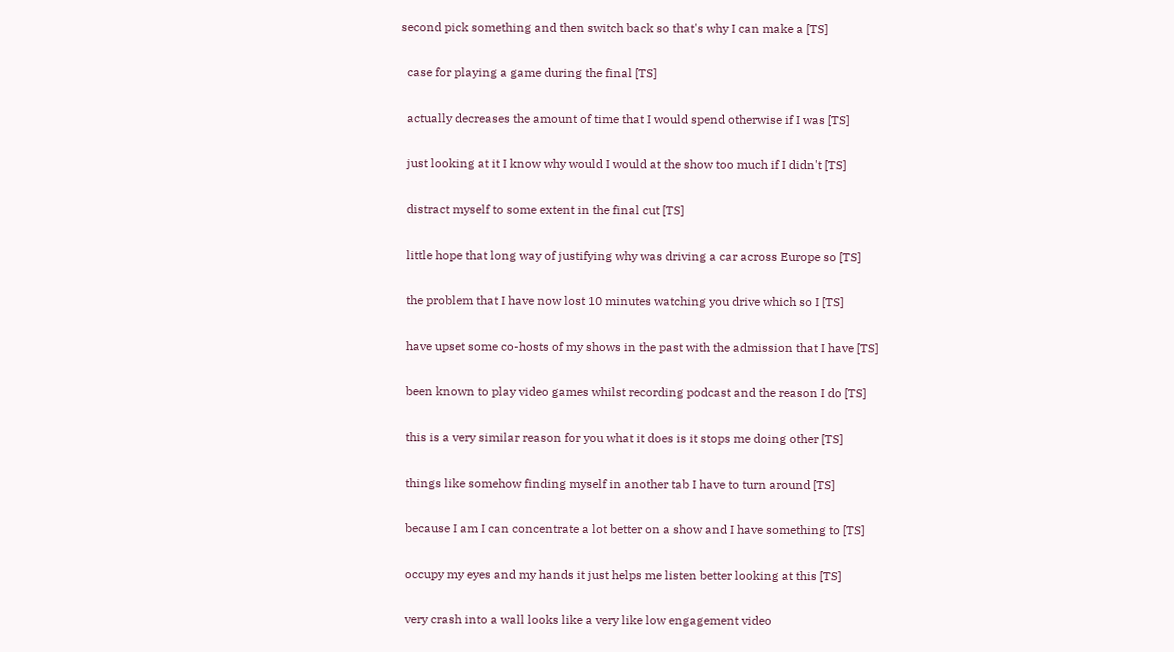second pick something and then switch back so that's why I can make a [TS]

  case for playing a game during the final [TS]

  actually decreases the amount of time that I would spend otherwise if I was [TS]

  just looking at it I know why would I would at the show too much if I didn't [TS]

  distract myself to some extent in the final cut [TS]

  little hope that long way of justifying why was driving a car across Europe so [TS]

  the problem that I have now lost 10 minutes watching you drive which so I [TS]

  have upset some co-hosts of my shows in the past with the admission that I have [TS]

  been known to play video games whilst recording podcast and the reason I do [TS]

  this is a very similar reason for you what it does is it stops me doing other [TS]

  things like somehow finding myself in another tab I have to turn around [TS]

  because I am I can concentrate a lot better on a show and I have something to [TS]

  occupy my eyes and my hands it just helps me listen better looking at this [TS]

  very crash into a wall looks like a very like low engagement video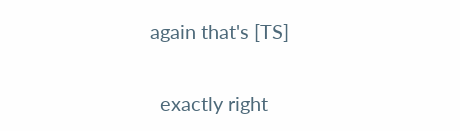again that's [TS]

  exactly right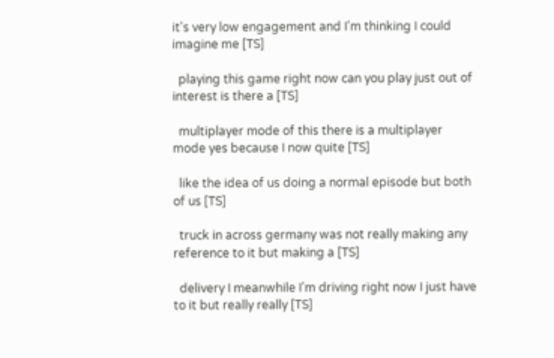it's very low engagement and I'm thinking I could imagine me [TS]

  playing this game right now can you play just out of interest is there a [TS]

  multiplayer mode of this there is a multiplayer mode yes because I now quite [TS]

  like the idea of us doing a normal episode but both of us [TS]

  truck in across germany was not really making any reference to it but making a [TS]

  delivery I meanwhile I'm driving right now I just have to it but really really [TS]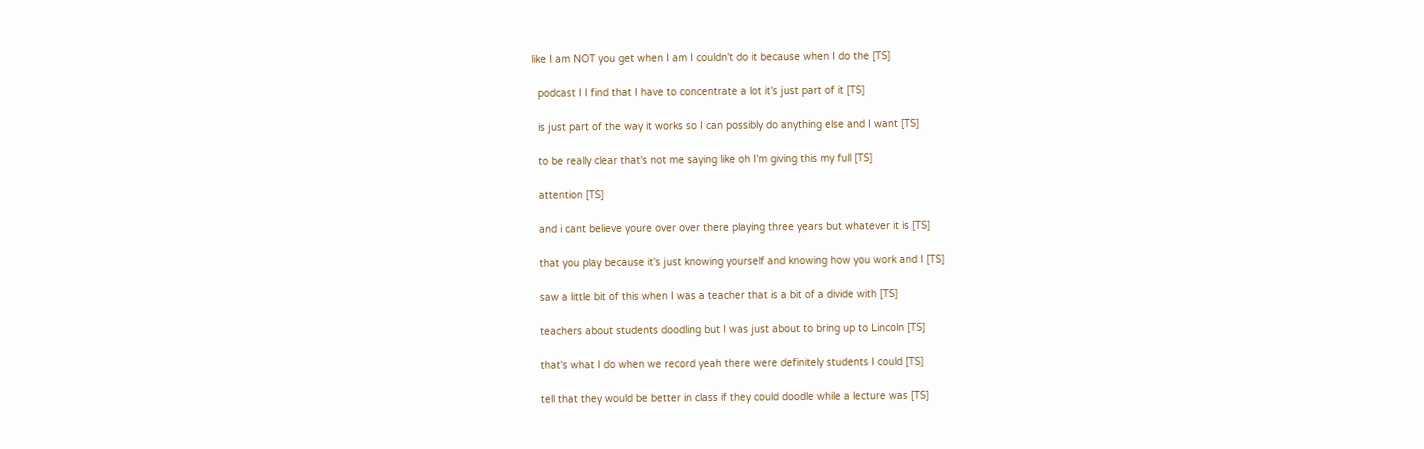like I am NOT you get when I am I couldn't do it because when I do the [TS]

  podcast I I find that I have to concentrate a lot it's just part of it [TS]

  is just part of the way it works so I can possibly do anything else and I want [TS]

  to be really clear that's not me saying like oh I'm giving this my full [TS]

  attention [TS]

  and i cant believe youre over over there playing three years but whatever it is [TS]

  that you play because it's just knowing yourself and knowing how you work and I [TS]

  saw a little bit of this when I was a teacher that is a bit of a divide with [TS]

  teachers about students doodling but I was just about to bring up to Lincoln [TS]

  that's what I do when we record yeah there were definitely students I could [TS]

  tell that they would be better in class if they could doodle while a lecture was [TS]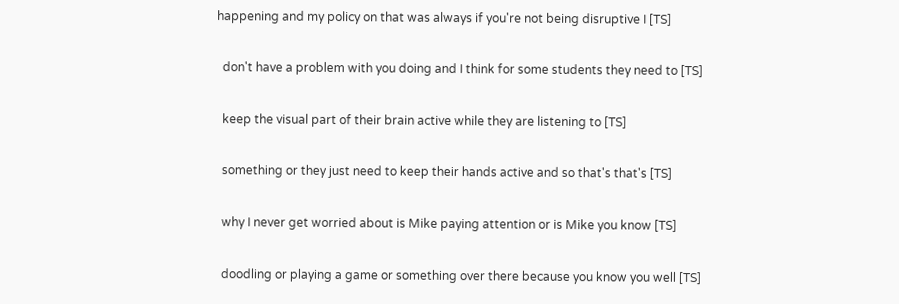happening and my policy on that was always if you're not being disruptive I [TS]

  don't have a problem with you doing and I think for some students they need to [TS]

  keep the visual part of their brain active while they are listening to [TS]

  something or they just need to keep their hands active and so that's that's [TS]

  why I never get worried about is Mike paying attention or is Mike you know [TS]

  doodling or playing a game or something over there because you know you well [TS]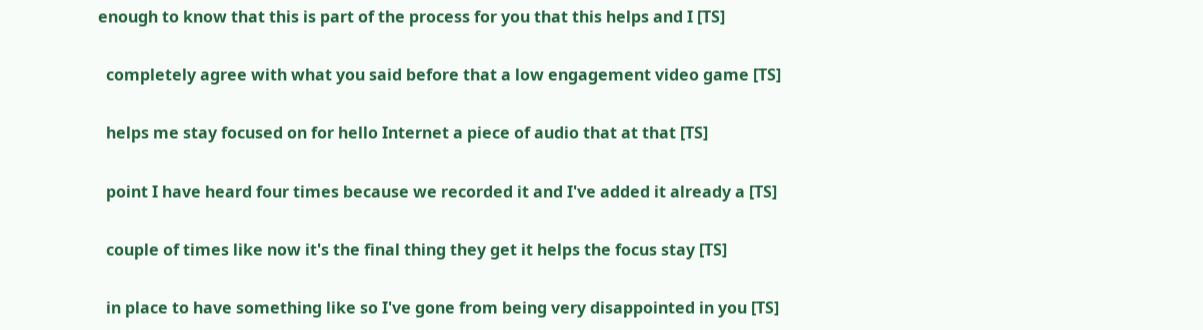enough to know that this is part of the process for you that this helps and I [TS]

  completely agree with what you said before that a low engagement video game [TS]

  helps me stay focused on for hello Internet a piece of audio that at that [TS]

  point I have heard four times because we recorded it and I've added it already a [TS]

  couple of times like now it's the final thing they get it helps the focus stay [TS]

  in place to have something like so I've gone from being very disappointed in you [TS]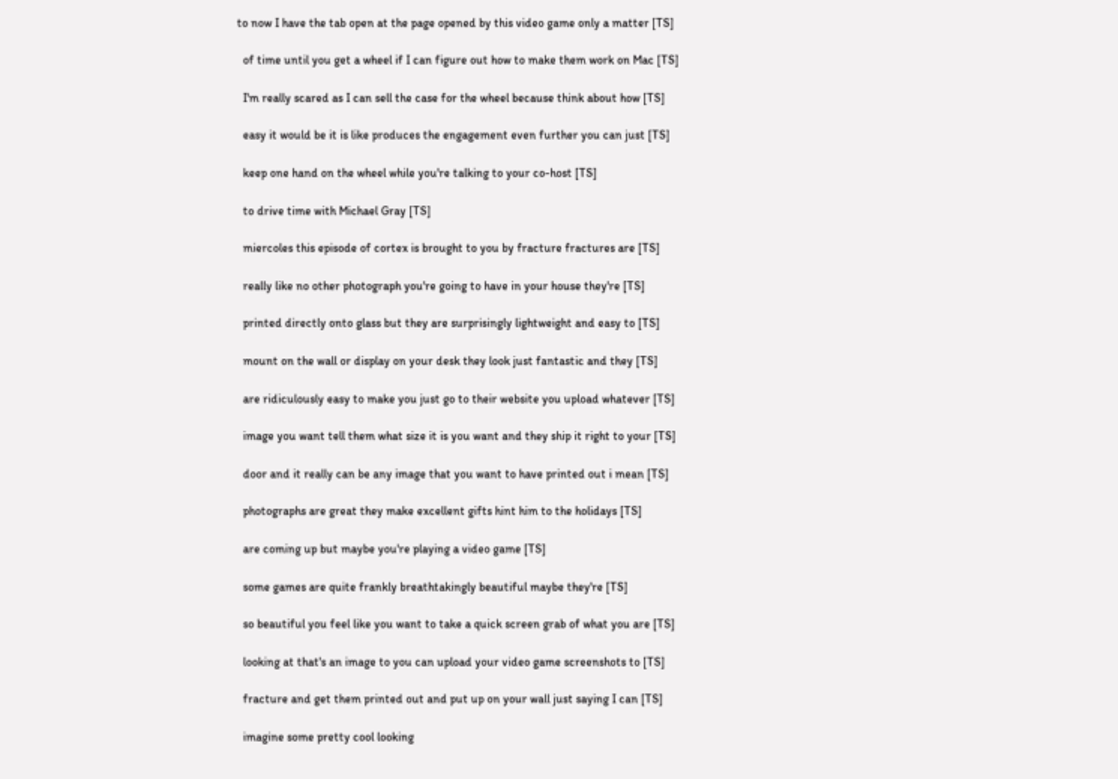to now I have the tab open at the page opened by this video game only a matter [TS]

  of time until you get a wheel if I can figure out how to make them work on Mac [TS]

  I'm really scared as I can sell the case for the wheel because think about how [TS]

  easy it would be it is like produces the engagement even further you can just [TS]

  keep one hand on the wheel while you're talking to your co-host [TS]

  to drive time with Michael Gray [TS]

  miercoles this episode of cortex is brought to you by fracture fractures are [TS]

  really like no other photograph you're going to have in your house they're [TS]

  printed directly onto glass but they are surprisingly lightweight and easy to [TS]

  mount on the wall or display on your desk they look just fantastic and they [TS]

  are ridiculously easy to make you just go to their website you upload whatever [TS]

  image you want tell them what size it is you want and they ship it right to your [TS]

  door and it really can be any image that you want to have printed out i mean [TS]

  photographs are great they make excellent gifts hint him to the holidays [TS]

  are coming up but maybe you're playing a video game [TS]

  some games are quite frankly breathtakingly beautiful maybe they're [TS]

  so beautiful you feel like you want to take a quick screen grab of what you are [TS]

  looking at that's an image to you can upload your video game screenshots to [TS]

  fracture and get them printed out and put up on your wall just saying I can [TS]

  imagine some pretty cool looking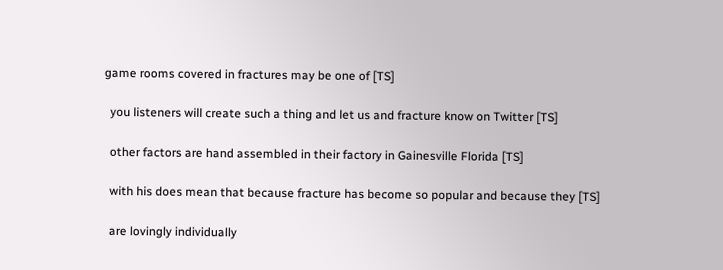game rooms covered in fractures may be one of [TS]

  you listeners will create such a thing and let us and fracture know on Twitter [TS]

  other factors are hand assembled in their factory in Gainesville Florida [TS]

  with his does mean that because fracture has become so popular and because they [TS]

  are lovingly individually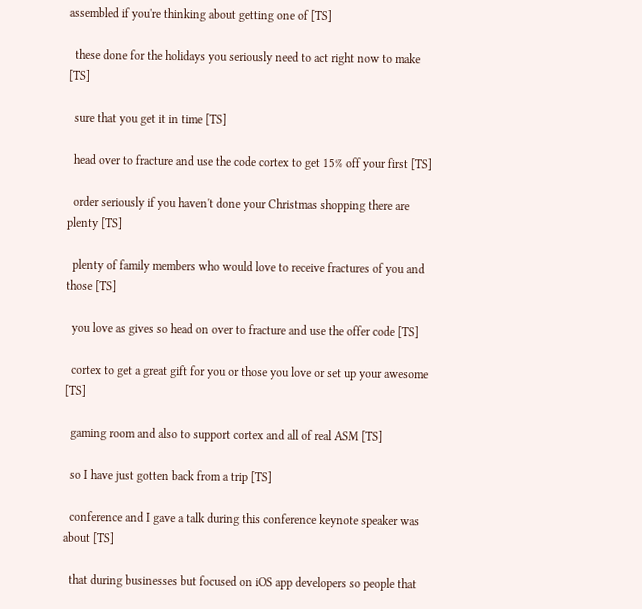assembled if you're thinking about getting one of [TS]

  these done for the holidays you seriously need to act right now to make [TS]

  sure that you get it in time [TS]

  head over to fracture and use the code cortex to get 15% off your first [TS]

  order seriously if you haven't done your Christmas shopping there are plenty [TS]

  plenty of family members who would love to receive fractures of you and those [TS]

  you love as gives so head on over to fracture and use the offer code [TS]

  cortex to get a great gift for you or those you love or set up your awesome [TS]

  gaming room and also to support cortex and all of real ASM [TS]

  so I have just gotten back from a trip [TS]

  conference and I gave a talk during this conference keynote speaker was about [TS]

  that during businesses but focused on iOS app developers so people that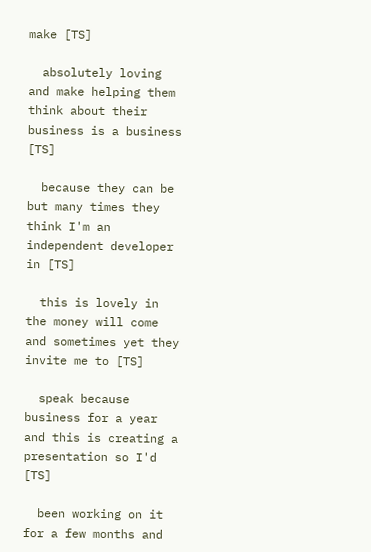make [TS]

  absolutely loving and make helping them think about their business is a business [TS]

  because they can be but many times they think I'm an independent developer in [TS]

  this is lovely in the money will come and sometimes yet they invite me to [TS]

  speak because business for a year and this is creating a presentation so I'd [TS]

  been working on it for a few months and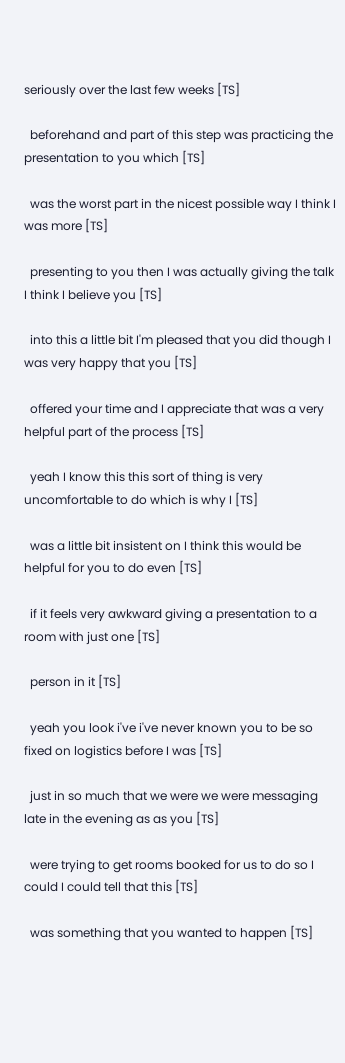seriously over the last few weeks [TS]

  beforehand and part of this step was practicing the presentation to you which [TS]

  was the worst part in the nicest possible way I think I was more [TS]

  presenting to you then I was actually giving the talk I think I believe you [TS]

  into this a little bit I'm pleased that you did though I was very happy that you [TS]

  offered your time and I appreciate that was a very helpful part of the process [TS]

  yeah I know this this sort of thing is very uncomfortable to do which is why I [TS]

  was a little bit insistent on I think this would be helpful for you to do even [TS]

  if it feels very awkward giving a presentation to a room with just one [TS]

  person in it [TS]

  yeah you look i've i've never known you to be so fixed on logistics before I was [TS]

  just in so much that we were we were messaging late in the evening as as you [TS]

  were trying to get rooms booked for us to do so I could I could tell that this [TS]

  was something that you wanted to happen [TS]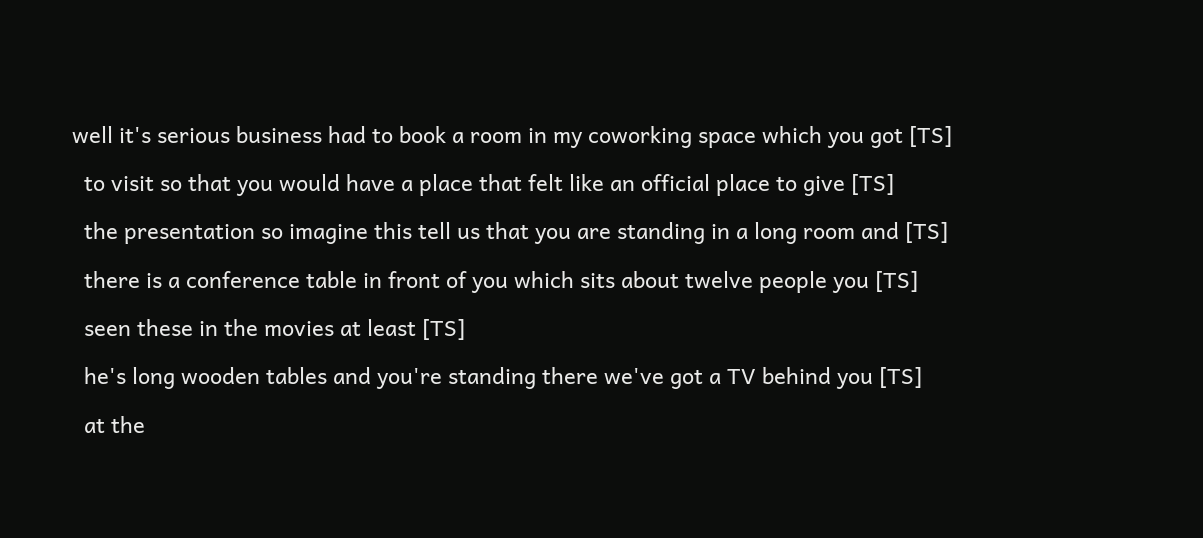well it's serious business had to book a room in my coworking space which you got [TS]

  to visit so that you would have a place that felt like an official place to give [TS]

  the presentation so imagine this tell us that you are standing in a long room and [TS]

  there is a conference table in front of you which sits about twelve people you [TS]

  seen these in the movies at least [TS]

  he's long wooden tables and you're standing there we've got a TV behind you [TS]

  at the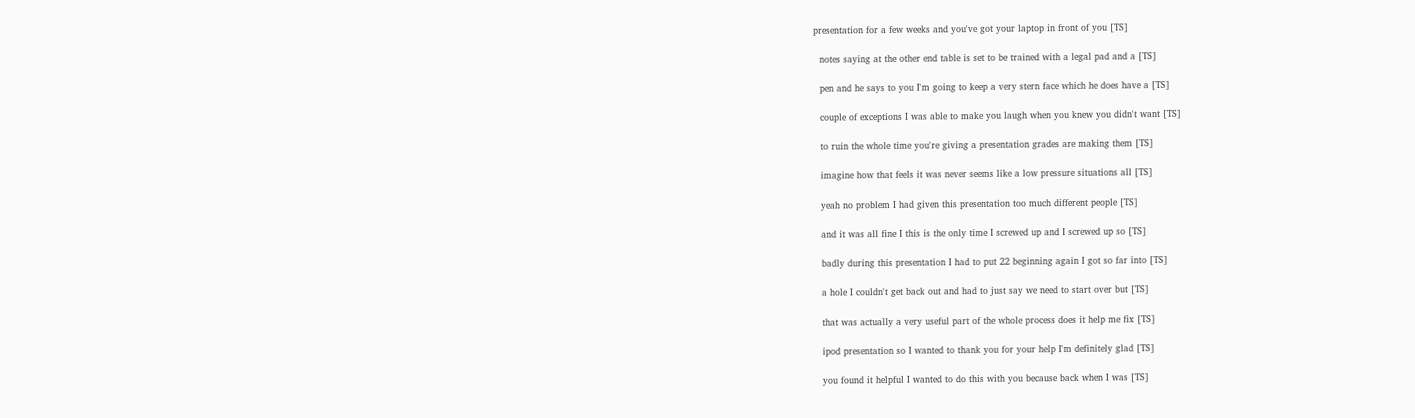presentation for a few weeks and you've got your laptop in front of you [TS]

  notes saying at the other end table is set to be trained with a legal pad and a [TS]

  pen and he says to you I'm going to keep a very stern face which he does have a [TS]

  couple of exceptions I was able to make you laugh when you knew you didn't want [TS]

  to ruin the whole time you're giving a presentation grades are making them [TS]

  imagine how that feels it was never seems like a low pressure situations all [TS]

  yeah no problem I had given this presentation too much different people [TS]

  and it was all fine I this is the only time I screwed up and I screwed up so [TS]

  badly during this presentation I had to put 22 beginning again I got so far into [TS]

  a hole I couldn't get back out and had to just say we need to start over but [TS]

  that was actually a very useful part of the whole process does it help me fix [TS]

  ipod presentation so I wanted to thank you for your help I'm definitely glad [TS]

  you found it helpful I wanted to do this with you because back when I was [TS]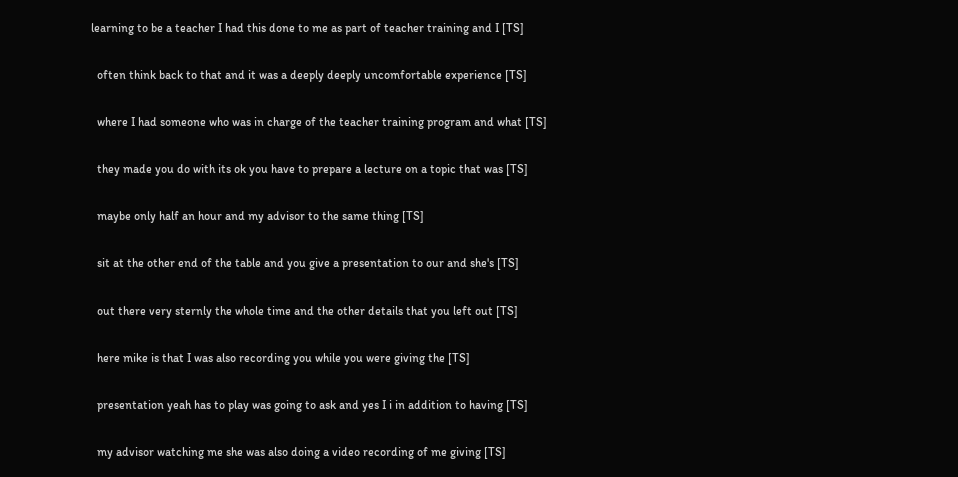learning to be a teacher I had this done to me as part of teacher training and I [TS]

  often think back to that and it was a deeply deeply uncomfortable experience [TS]

  where I had someone who was in charge of the teacher training program and what [TS]

  they made you do with its ok you have to prepare a lecture on a topic that was [TS]

  maybe only half an hour and my advisor to the same thing [TS]

  sit at the other end of the table and you give a presentation to our and she's [TS]

  out there very sternly the whole time and the other details that you left out [TS]

  here mike is that I was also recording you while you were giving the [TS]

  presentation yeah has to play was going to ask and yes I i in addition to having [TS]

  my advisor watching me she was also doing a video recording of me giving [TS]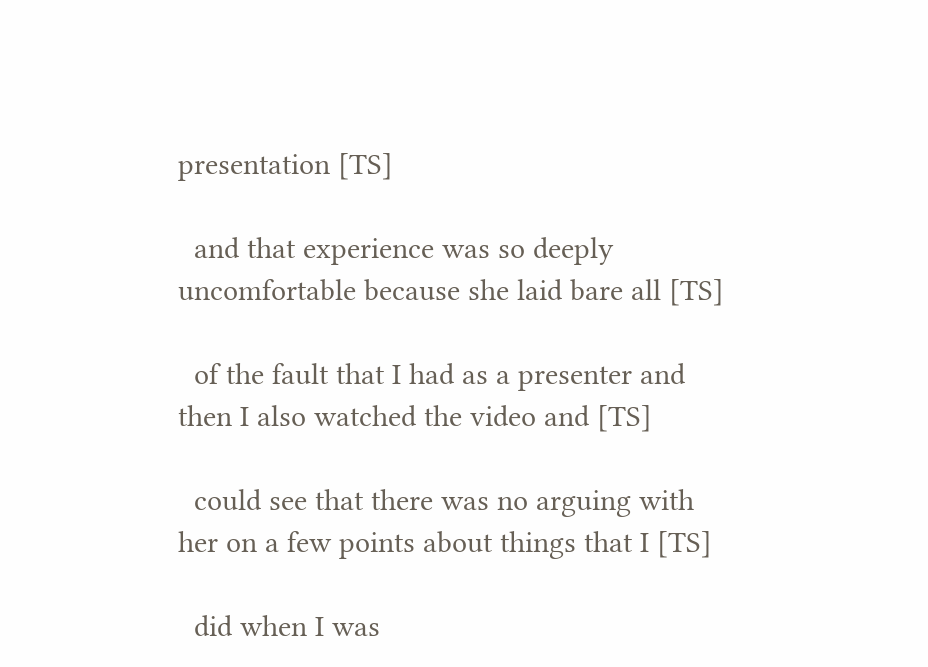presentation [TS]

  and that experience was so deeply uncomfortable because she laid bare all [TS]

  of the fault that I had as a presenter and then I also watched the video and [TS]

  could see that there was no arguing with her on a few points about things that I [TS]

  did when I was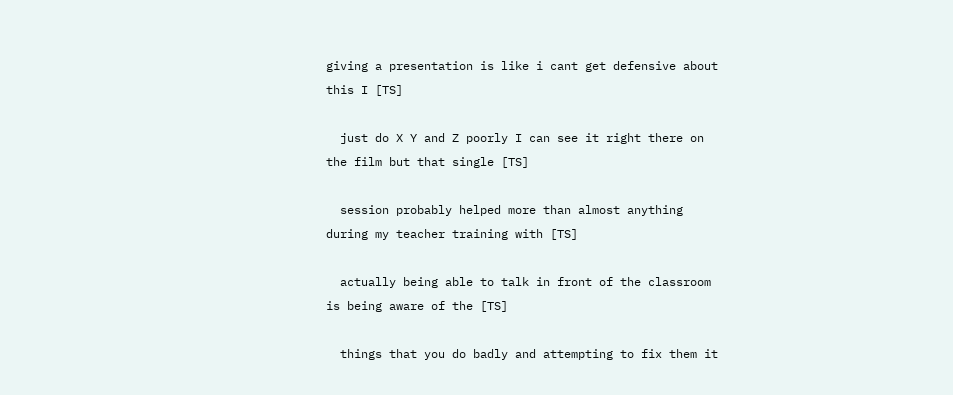giving a presentation is like i cant get defensive about this I [TS]

  just do X Y and Z poorly I can see it right there on the film but that single [TS]

  session probably helped more than almost anything during my teacher training with [TS]

  actually being able to talk in front of the classroom is being aware of the [TS]

  things that you do badly and attempting to fix them it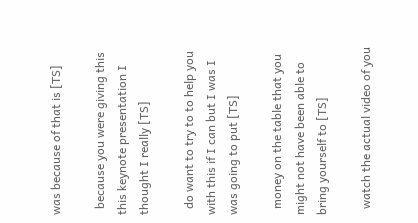was because of that is [TS]

  because you were giving this this keynote presentation I thought I really [TS]

  do want to try to to help you with this if I can but I was I was going to put [TS]

  money on the table that you might not have been able to bring yourself to [TS]

  watch the actual video of you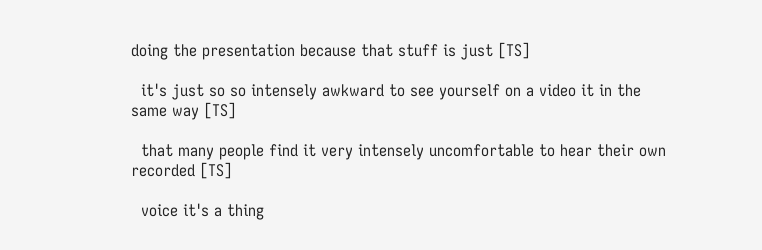doing the presentation because that stuff is just [TS]

  it's just so so intensely awkward to see yourself on a video it in the same way [TS]

  that many people find it very intensely uncomfortable to hear their own recorded [TS]

  voice it's a thing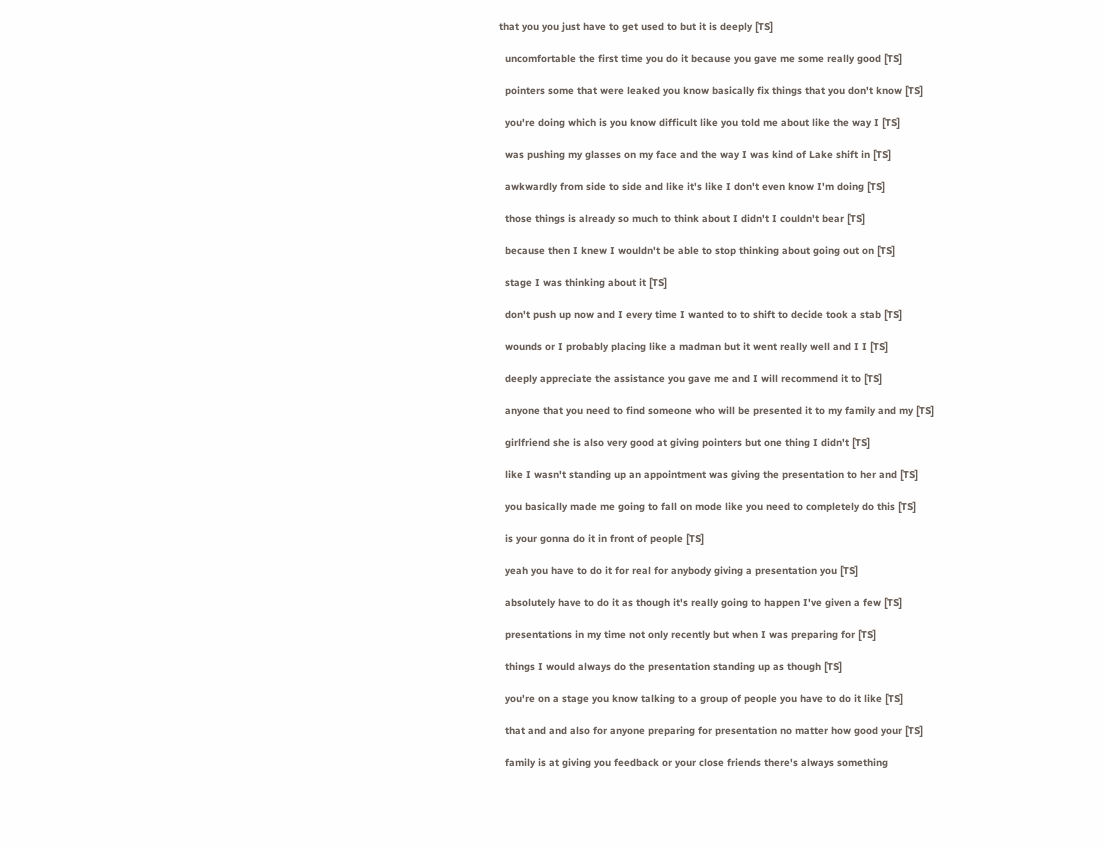that you you just have to get used to but it is deeply [TS]

  uncomfortable the first time you do it because you gave me some really good [TS]

  pointers some that were leaked you know basically fix things that you don't know [TS]

  you're doing which is you know difficult like you told me about like the way I [TS]

  was pushing my glasses on my face and the way I was kind of Lake shift in [TS]

  awkwardly from side to side and like it's like I don't even know I'm doing [TS]

  those things is already so much to think about I didn't I couldn't bear [TS]

  because then I knew I wouldn't be able to stop thinking about going out on [TS]

  stage I was thinking about it [TS]

  don't push up now and I every time I wanted to to shift to decide took a stab [TS]

  wounds or I probably placing like a madman but it went really well and I I [TS]

  deeply appreciate the assistance you gave me and I will recommend it to [TS]

  anyone that you need to find someone who will be presented it to my family and my [TS]

  girlfriend she is also very good at giving pointers but one thing I didn't [TS]

  like I wasn't standing up an appointment was giving the presentation to her and [TS]

  you basically made me going to fall on mode like you need to completely do this [TS]

  is your gonna do it in front of people [TS]

  yeah you have to do it for real for anybody giving a presentation you [TS]

  absolutely have to do it as though it's really going to happen I've given a few [TS]

  presentations in my time not only recently but when I was preparing for [TS]

  things I would always do the presentation standing up as though [TS]

  you're on a stage you know talking to a group of people you have to do it like [TS]

  that and and also for anyone preparing for presentation no matter how good your [TS]

  family is at giving you feedback or your close friends there's always something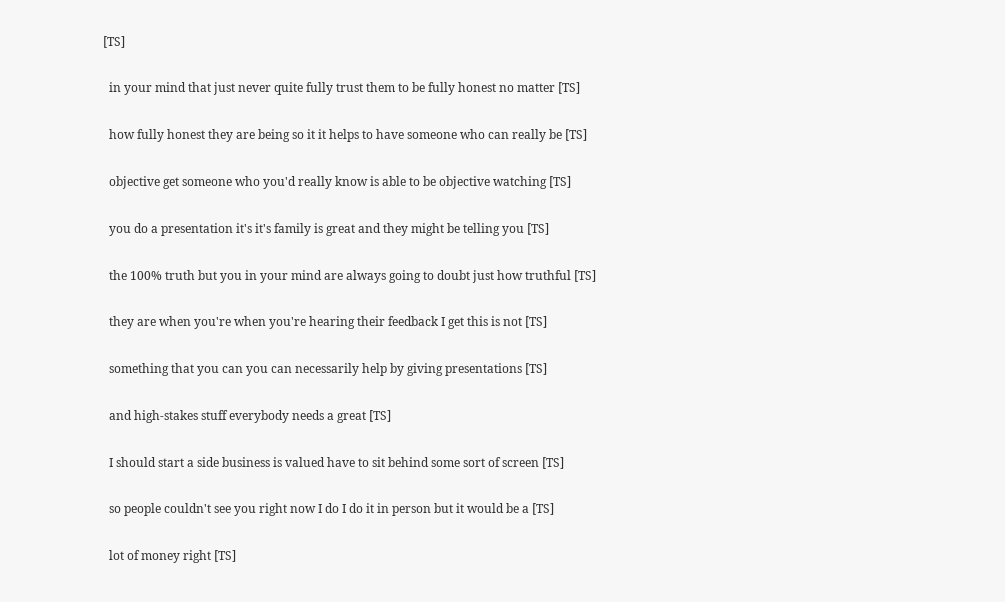[TS]

  in your mind that just never quite fully trust them to be fully honest no matter [TS]

  how fully honest they are being so it it helps to have someone who can really be [TS]

  objective get someone who you'd really know is able to be objective watching [TS]

  you do a presentation it's it's family is great and they might be telling you [TS]

  the 100% truth but you in your mind are always going to doubt just how truthful [TS]

  they are when you're when you're hearing their feedback I get this is not [TS]

  something that you can you can necessarily help by giving presentations [TS]

  and high-stakes stuff everybody needs a great [TS]

  I should start a side business is valued have to sit behind some sort of screen [TS]

  so people couldn't see you right now I do I do it in person but it would be a [TS]

  lot of money right [TS]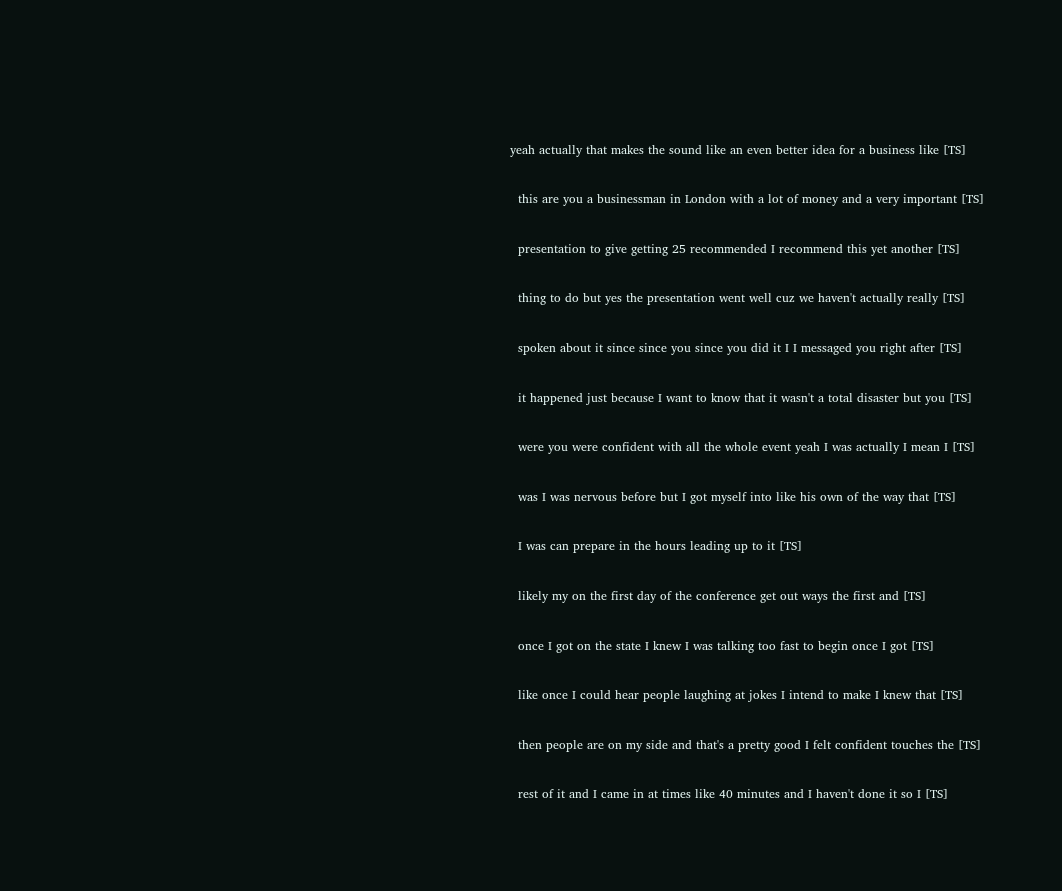yeah actually that makes the sound like an even better idea for a business like [TS]

  this are you a businessman in London with a lot of money and a very important [TS]

  presentation to give getting 25 recommended I recommend this yet another [TS]

  thing to do but yes the presentation went well cuz we haven't actually really [TS]

  spoken about it since since you since you did it I I messaged you right after [TS]

  it happened just because I want to know that it wasn't a total disaster but you [TS]

  were you were confident with all the whole event yeah I was actually I mean I [TS]

  was I was nervous before but I got myself into like his own of the way that [TS]

  I was can prepare in the hours leading up to it [TS]

  likely my on the first day of the conference get out ways the first and [TS]

  once I got on the state I knew I was talking too fast to begin once I got [TS]

  like once I could hear people laughing at jokes I intend to make I knew that [TS]

  then people are on my side and that's a pretty good I felt confident touches the [TS]

  rest of it and I came in at times like 40 minutes and I haven't done it so I [TS]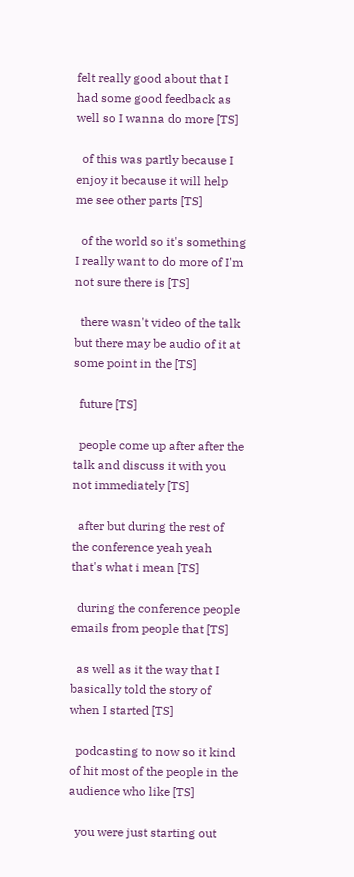felt really good about that I had some good feedback as well so I wanna do more [TS]

  of this was partly because I enjoy it because it will help me see other parts [TS]

  of the world so it's something I really want to do more of I'm not sure there is [TS]

  there wasn't video of the talk but there may be audio of it at some point in the [TS]

  future [TS]

  people come up after after the talk and discuss it with you not immediately [TS]

  after but during the rest of the conference yeah yeah that's what i mean [TS]

  during the conference people emails from people that [TS]

  as well as it the way that I basically told the story of when I started [TS]

  podcasting to now so it kind of hit most of the people in the audience who like [TS]

  you were just starting out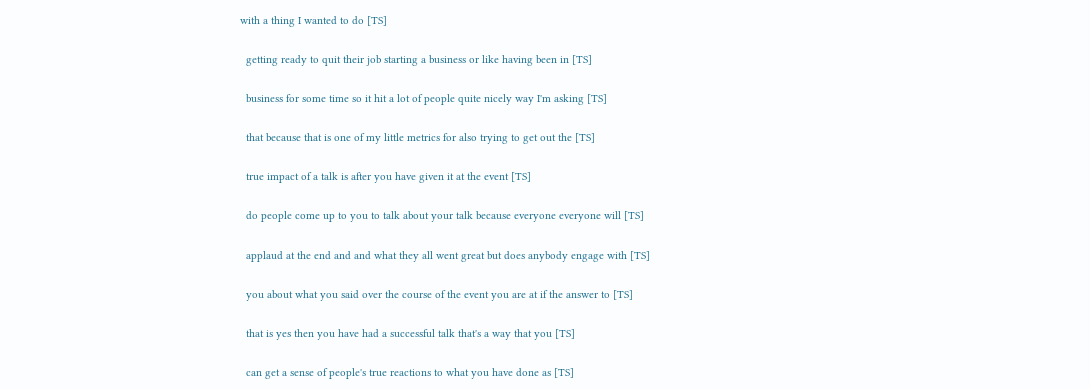with a thing I wanted to do [TS]

  getting ready to quit their job starting a business or like having been in [TS]

  business for some time so it hit a lot of people quite nicely way I'm asking [TS]

  that because that is one of my little metrics for also trying to get out the [TS]

  true impact of a talk is after you have given it at the event [TS]

  do people come up to you to talk about your talk because everyone everyone will [TS]

  applaud at the end and and what they all went great but does anybody engage with [TS]

  you about what you said over the course of the event you are at if the answer to [TS]

  that is yes then you have had a successful talk that's a way that you [TS]

  can get a sense of people's true reactions to what you have done as [TS]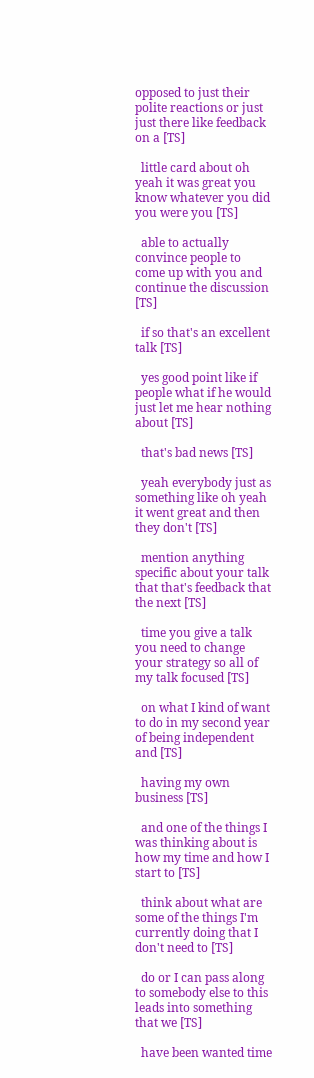opposed to just their polite reactions or just just there like feedback on a [TS]

  little card about oh yeah it was great you know whatever you did you were you [TS]

  able to actually convince people to come up with you and continue the discussion [TS]

  if so that's an excellent talk [TS]

  yes good point like if people what if he would just let me hear nothing about [TS]

  that's bad news [TS]

  yeah everybody just as something like oh yeah it went great and then they don't [TS]

  mention anything specific about your talk that that's feedback that the next [TS]

  time you give a talk you need to change your strategy so all of my talk focused [TS]

  on what I kind of want to do in my second year of being independent and [TS]

  having my own business [TS]

  and one of the things I was thinking about is how my time and how I start to [TS]

  think about what are some of the things I'm currently doing that I don't need to [TS]

  do or I can pass along to somebody else to this leads into something that we [TS]

  have been wanted time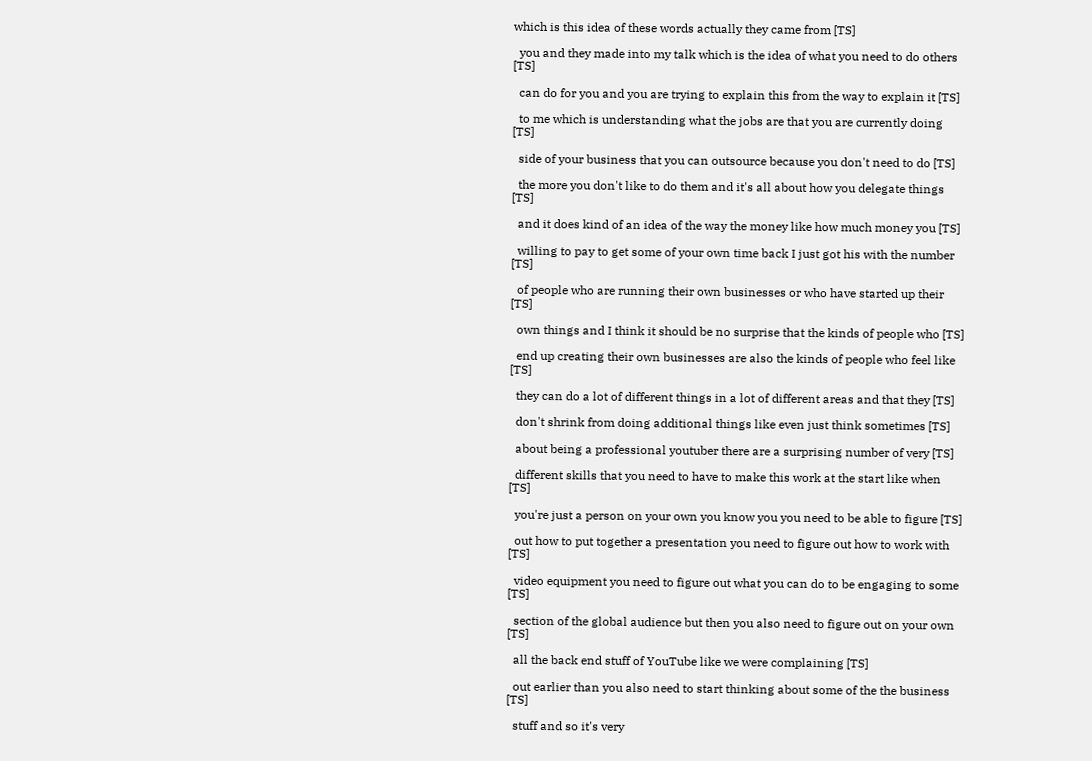which is this idea of these words actually they came from [TS]

  you and they made into my talk which is the idea of what you need to do others [TS]

  can do for you and you are trying to explain this from the way to explain it [TS]

  to me which is understanding what the jobs are that you are currently doing [TS]

  side of your business that you can outsource because you don't need to do [TS]

  the more you don't like to do them and it's all about how you delegate things [TS]

  and it does kind of an idea of the way the money like how much money you [TS]

  willing to pay to get some of your own time back I just got his with the number [TS]

  of people who are running their own businesses or who have started up their [TS]

  own things and I think it should be no surprise that the kinds of people who [TS]

  end up creating their own businesses are also the kinds of people who feel like [TS]

  they can do a lot of different things in a lot of different areas and that they [TS]

  don't shrink from doing additional things like even just think sometimes [TS]

  about being a professional youtuber there are a surprising number of very [TS]

  different skills that you need to have to make this work at the start like when [TS]

  you're just a person on your own you know you you need to be able to figure [TS]

  out how to put together a presentation you need to figure out how to work with [TS]

  video equipment you need to figure out what you can do to be engaging to some [TS]

  section of the global audience but then you also need to figure out on your own [TS]

  all the back end stuff of YouTube like we were complaining [TS]

  out earlier than you also need to start thinking about some of the the business [TS]

  stuff and so it's very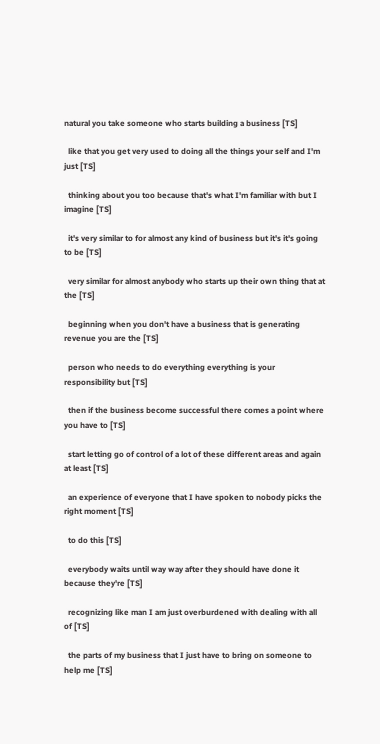natural you take someone who starts building a business [TS]

  like that you get very used to doing all the things your self and I'm just [TS]

  thinking about you too because that's what I'm familiar with but I imagine [TS]

  it's very similar to for almost any kind of business but it's it's going to be [TS]

  very similar for almost anybody who starts up their own thing that at the [TS]

  beginning when you don't have a business that is generating revenue you are the [TS]

  person who needs to do everything everything is your responsibility but [TS]

  then if the business become successful there comes a point where you have to [TS]

  start letting go of control of a lot of these different areas and again at least [TS]

  an experience of everyone that I have spoken to nobody picks the right moment [TS]

  to do this [TS]

  everybody waits until way way after they should have done it because they're [TS]

  recognizing like man I am just overburdened with dealing with all of [TS]

  the parts of my business that I just have to bring on someone to help me [TS]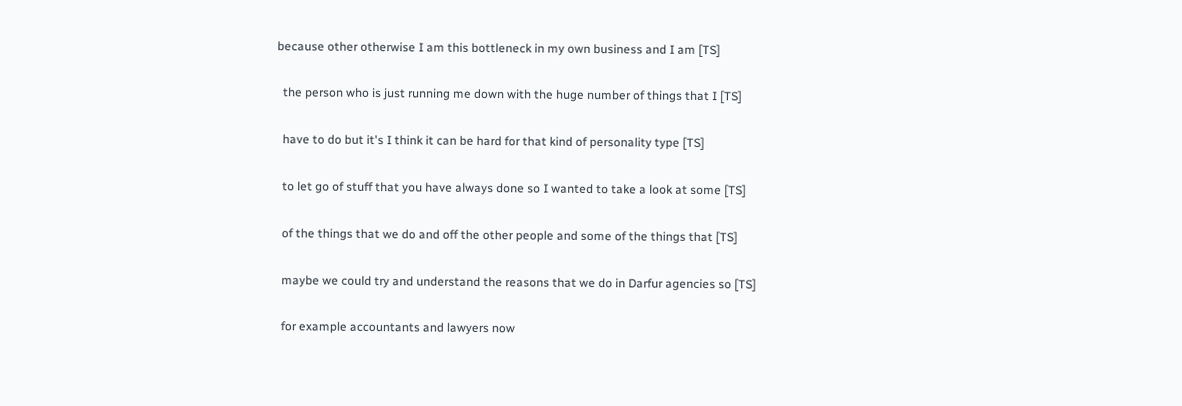because other otherwise I am this bottleneck in my own business and I am [TS]

  the person who is just running me down with the huge number of things that I [TS]

  have to do but it's I think it can be hard for that kind of personality type [TS]

  to let go of stuff that you have always done so I wanted to take a look at some [TS]

  of the things that we do and off the other people and some of the things that [TS]

  maybe we could try and understand the reasons that we do in Darfur agencies so [TS]

  for example accountants and lawyers now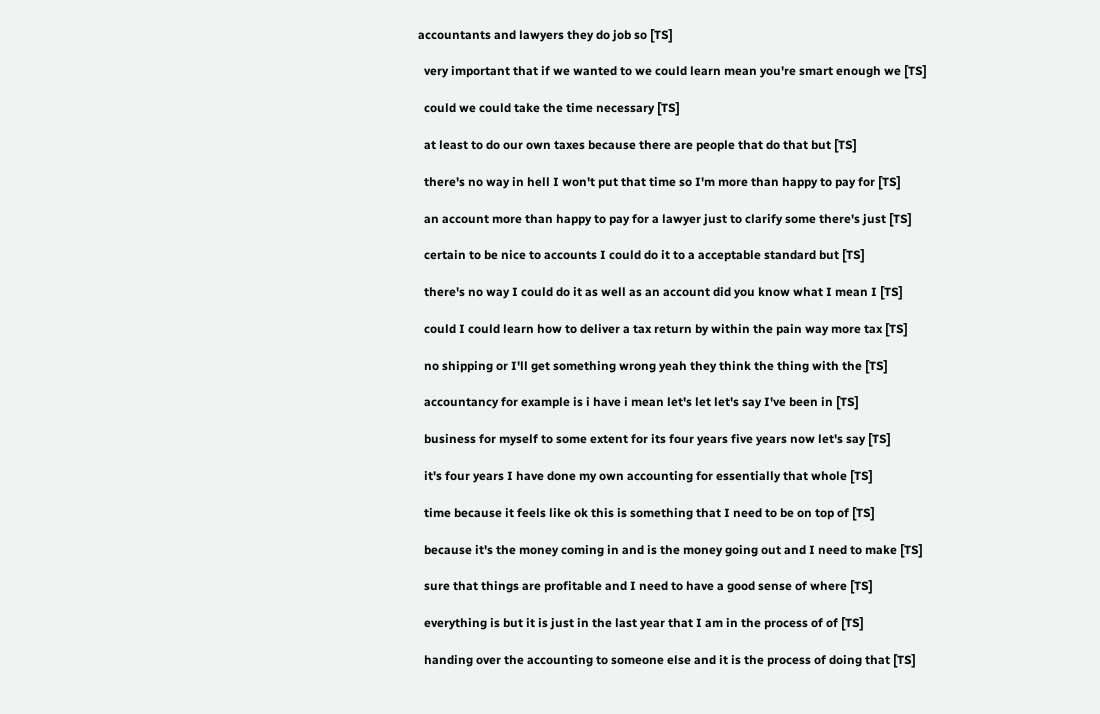accountants and lawyers they do job so [TS]

  very important that if we wanted to we could learn mean you're smart enough we [TS]

  could we could take the time necessary [TS]

  at least to do our own taxes because there are people that do that but [TS]

  there's no way in hell I won't put that time so I'm more than happy to pay for [TS]

  an account more than happy to pay for a lawyer just to clarify some there's just [TS]

  certain to be nice to accounts I could do it to a acceptable standard but [TS]

  there's no way I could do it as well as an account did you know what I mean I [TS]

  could I could learn how to deliver a tax return by within the pain way more tax [TS]

  no shipping or I'll get something wrong yeah they think the thing with the [TS]

  accountancy for example is i have i mean let's let let's say I've been in [TS]

  business for myself to some extent for its four years five years now let's say [TS]

  it's four years I have done my own accounting for essentially that whole [TS]

  time because it feels like ok this is something that I need to be on top of [TS]

  because it's the money coming in and is the money going out and I need to make [TS]

  sure that things are profitable and I need to have a good sense of where [TS]

  everything is but it is just in the last year that I am in the process of of [TS]

  handing over the accounting to someone else and it is the process of doing that [TS]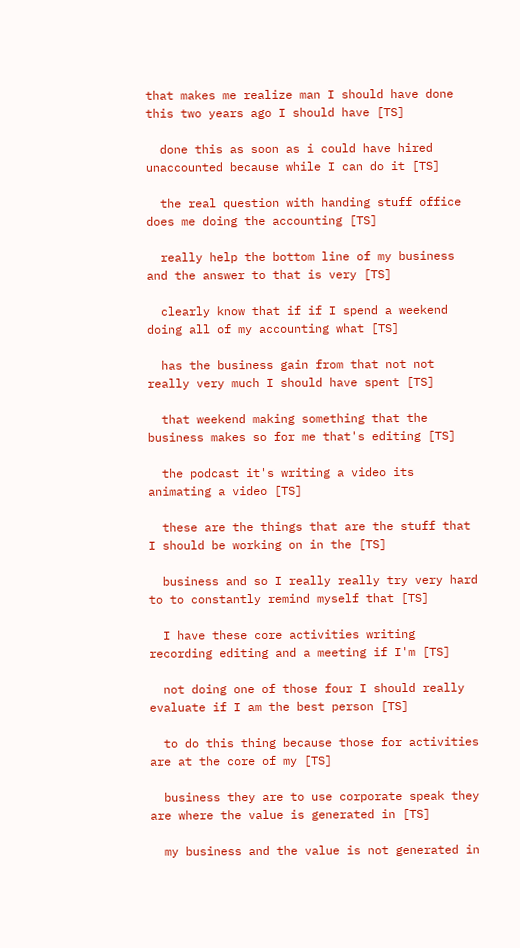that makes me realize man I should have done this two years ago I should have [TS]

  done this as soon as i could have hired unaccounted because while I can do it [TS]

  the real question with handing stuff office does me doing the accounting [TS]

  really help the bottom line of my business and the answer to that is very [TS]

  clearly know that if if I spend a weekend doing all of my accounting what [TS]

  has the business gain from that not not really very much I should have spent [TS]

  that weekend making something that the business makes so for me that's editing [TS]

  the podcast it's writing a video its animating a video [TS]

  these are the things that are the stuff that I should be working on in the [TS]

  business and so I really really try very hard to to constantly remind myself that [TS]

  I have these core activities writing recording editing and a meeting if I'm [TS]

  not doing one of those four I should really evaluate if I am the best person [TS]

  to do this thing because those for activities are at the core of my [TS]

  business they are to use corporate speak they are where the value is generated in [TS]

  my business and the value is not generated in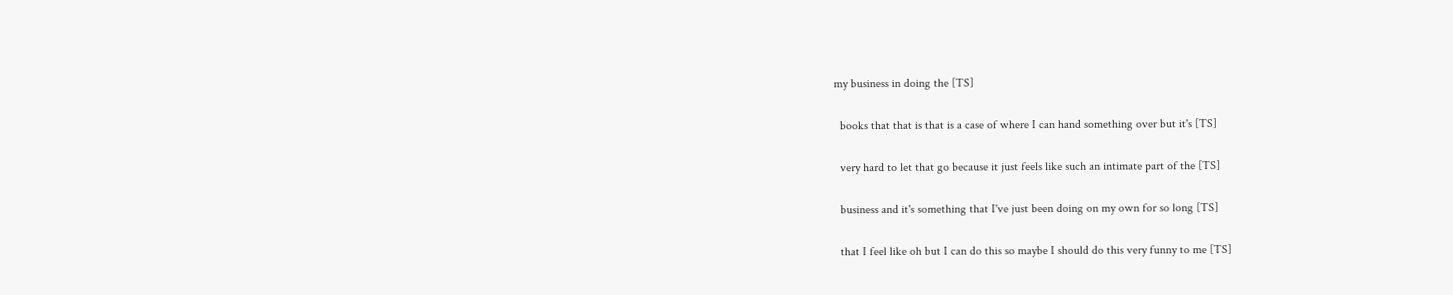my business in doing the [TS]

  books that that is that is a case of where I can hand something over but it's [TS]

  very hard to let that go because it just feels like such an intimate part of the [TS]

  business and it's something that I've just been doing on my own for so long [TS]

  that I feel like oh but I can do this so maybe I should do this very funny to me [TS]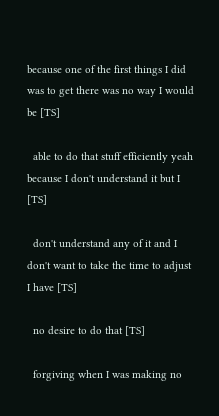because one of the first things I did was to get there was no way I would be [TS]

  able to do that stuff efficiently yeah because I don't understand it but I [TS]

  don't understand any of it and I don't want to take the time to adjust I have [TS]

  no desire to do that [TS]

  forgiving when I was making no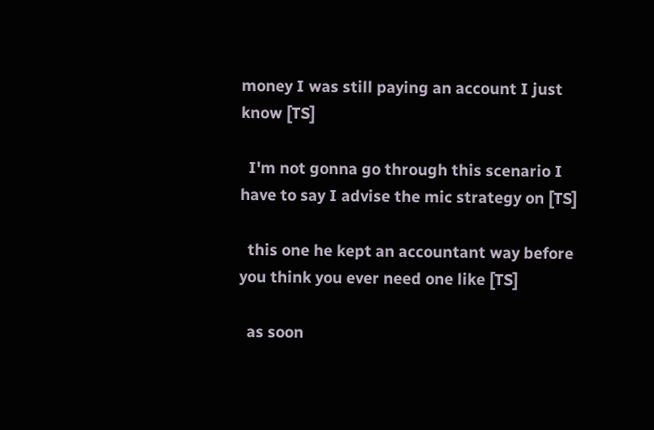money I was still paying an account I just know [TS]

  I'm not gonna go through this scenario I have to say I advise the mic strategy on [TS]

  this one he kept an accountant way before you think you ever need one like [TS]

  as soon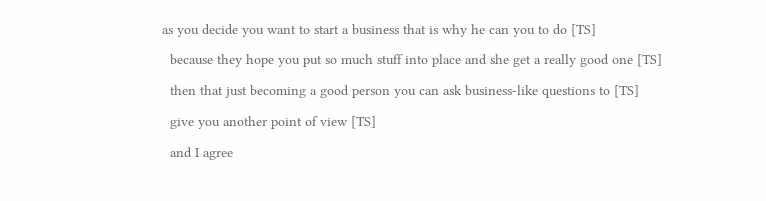as you decide you want to start a business that is why he can you to do [TS]

  because they hope you put so much stuff into place and she get a really good one [TS]

  then that just becoming a good person you can ask business-like questions to [TS]

  give you another point of view [TS]

  and I agree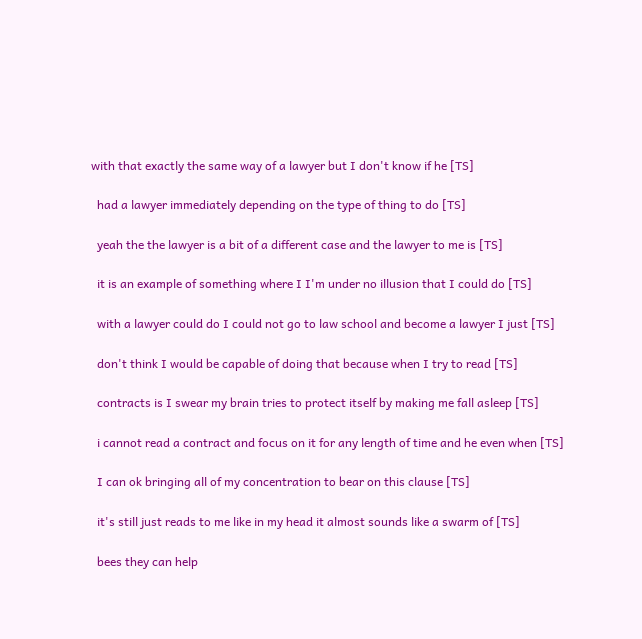with that exactly the same way of a lawyer but I don't know if he [TS]

  had a lawyer immediately depending on the type of thing to do [TS]

  yeah the the lawyer is a bit of a different case and the lawyer to me is [TS]

  it is an example of something where I I'm under no illusion that I could do [TS]

  with a lawyer could do I could not go to law school and become a lawyer I just [TS]

  don't think I would be capable of doing that because when I try to read [TS]

  contracts is I swear my brain tries to protect itself by making me fall asleep [TS]

  i cannot read a contract and focus on it for any length of time and he even when [TS]

  I can ok bringing all of my concentration to bear on this clause [TS]

  it's still just reads to me like in my head it almost sounds like a swarm of [TS]

  bees they can help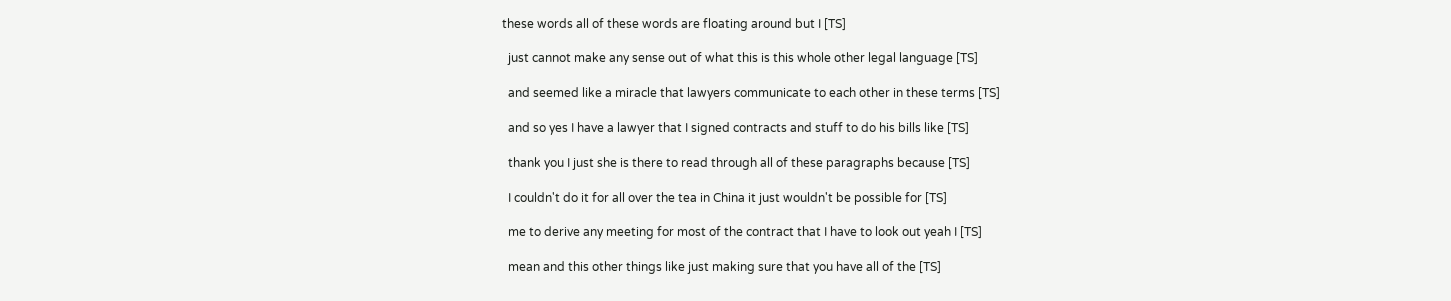these words all of these words are floating around but I [TS]

  just cannot make any sense out of what this is this whole other legal language [TS]

  and seemed like a miracle that lawyers communicate to each other in these terms [TS]

  and so yes I have a lawyer that I signed contracts and stuff to do his bills like [TS]

  thank you I just she is there to read through all of these paragraphs because [TS]

  I couldn't do it for all over the tea in China it just wouldn't be possible for [TS]

  me to derive any meeting for most of the contract that I have to look out yeah I [TS]

  mean and this other things like just making sure that you have all of the [TS]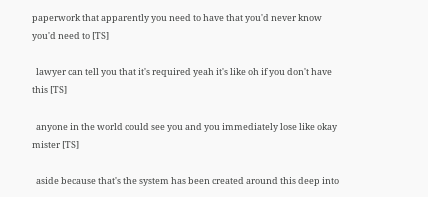paperwork that apparently you need to have that you'd never know you'd need to [TS]

  lawyer can tell you that it's required yeah it's like oh if you don't have this [TS]

  anyone in the world could see you and you immediately lose like okay mister [TS]

  aside because that's the system has been created around this deep into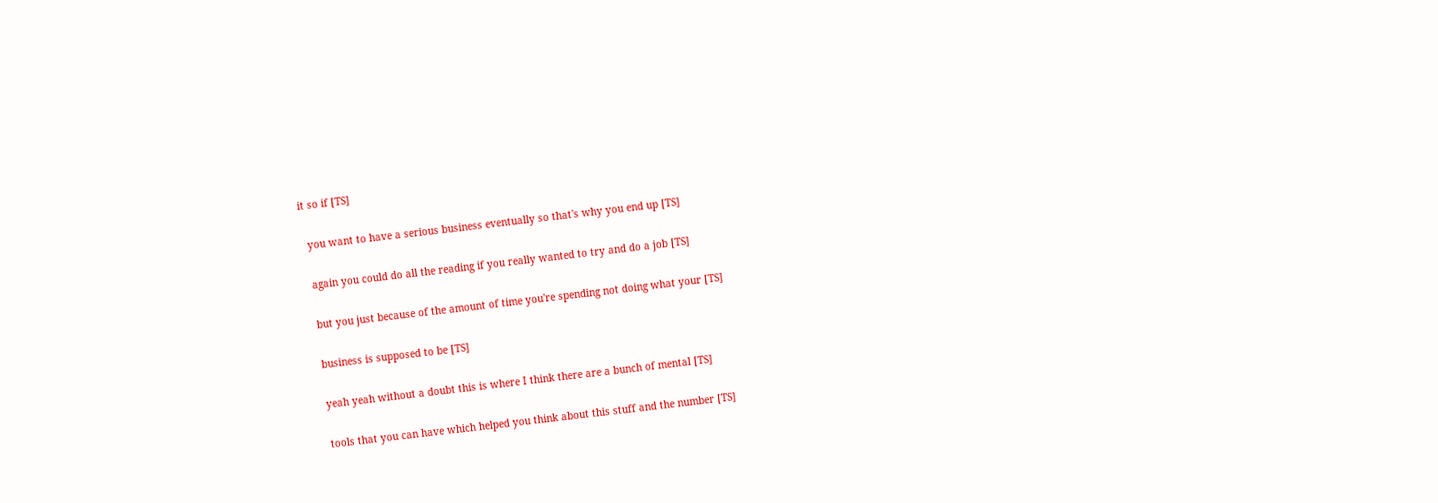it so if [TS]

  you want to have a serious business eventually so that's why you end up [TS]

  again you could do all the reading if you really wanted to try and do a job [TS]

  but you just because of the amount of time you're spending not doing what your [TS]

  business is supposed to be [TS]

  yeah yeah without a doubt this is where I think there are a bunch of mental [TS]

  tools that you can have which helped you think about this stuff and the number [TS]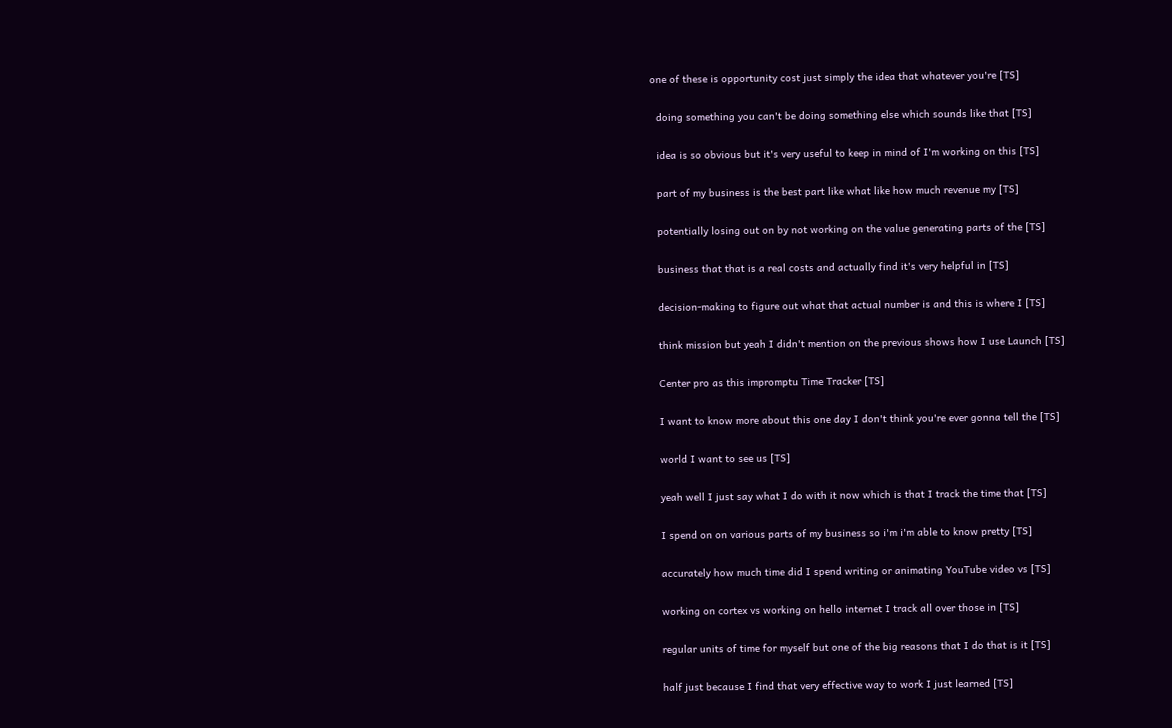one of these is opportunity cost just simply the idea that whatever you're [TS]

  doing something you can't be doing something else which sounds like that [TS]

  idea is so obvious but it's very useful to keep in mind of I'm working on this [TS]

  part of my business is the best part like what like how much revenue my [TS]

  potentially losing out on by not working on the value generating parts of the [TS]

  business that that is a real costs and actually find it's very helpful in [TS]

  decision-making to figure out what that actual number is and this is where I [TS]

  think mission but yeah I didn't mention on the previous shows how I use Launch [TS]

  Center pro as this impromptu Time Tracker [TS]

  I want to know more about this one day I don't think you're ever gonna tell the [TS]

  world I want to see us [TS]

  yeah well I just say what I do with it now which is that I track the time that [TS]

  I spend on on various parts of my business so i'm i'm able to know pretty [TS]

  accurately how much time did I spend writing or animating YouTube video vs [TS]

  working on cortex vs working on hello internet I track all over those in [TS]

  regular units of time for myself but one of the big reasons that I do that is it [TS]

  half just because I find that very effective way to work I just learned [TS]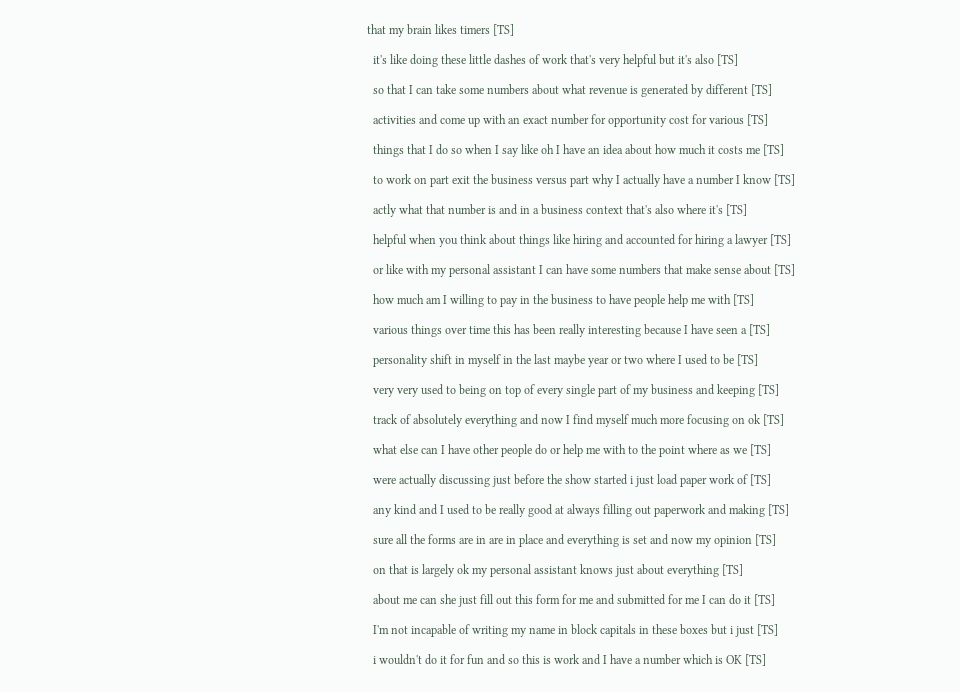that my brain likes timers [TS]

  it's like doing these little dashes of work that's very helpful but it's also [TS]

  so that I can take some numbers about what revenue is generated by different [TS]

  activities and come up with an exact number for opportunity cost for various [TS]

  things that I do so when I say like oh I have an idea about how much it costs me [TS]

  to work on part exit the business versus part why I actually have a number I know [TS]

  actly what that number is and in a business context that's also where it's [TS]

  helpful when you think about things like hiring and accounted for hiring a lawyer [TS]

  or like with my personal assistant I can have some numbers that make sense about [TS]

  how much am I willing to pay in the business to have people help me with [TS]

  various things over time this has been really interesting because I have seen a [TS]

  personality shift in myself in the last maybe year or two where I used to be [TS]

  very very used to being on top of every single part of my business and keeping [TS]

  track of absolutely everything and now I find myself much more focusing on ok [TS]

  what else can I have other people do or help me with to the point where as we [TS]

  were actually discussing just before the show started i just load paper work of [TS]

  any kind and I used to be really good at always filling out paperwork and making [TS]

  sure all the forms are in are in place and everything is set and now my opinion [TS]

  on that is largely ok my personal assistant knows just about everything [TS]

  about me can she just fill out this form for me and submitted for me I can do it [TS]

  I'm not incapable of writing my name in block capitals in these boxes but i just [TS]

  i wouldn't do it for fun and so this is work and I have a number which is OK [TS]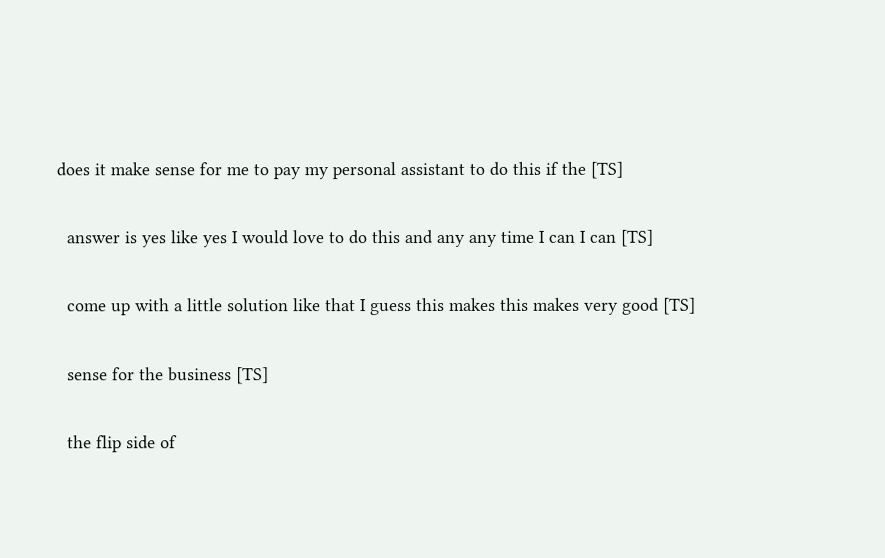does it make sense for me to pay my personal assistant to do this if the [TS]

  answer is yes like yes I would love to do this and any any time I can I can [TS]

  come up with a little solution like that I guess this makes this makes very good [TS]

  sense for the business [TS]

  the flip side of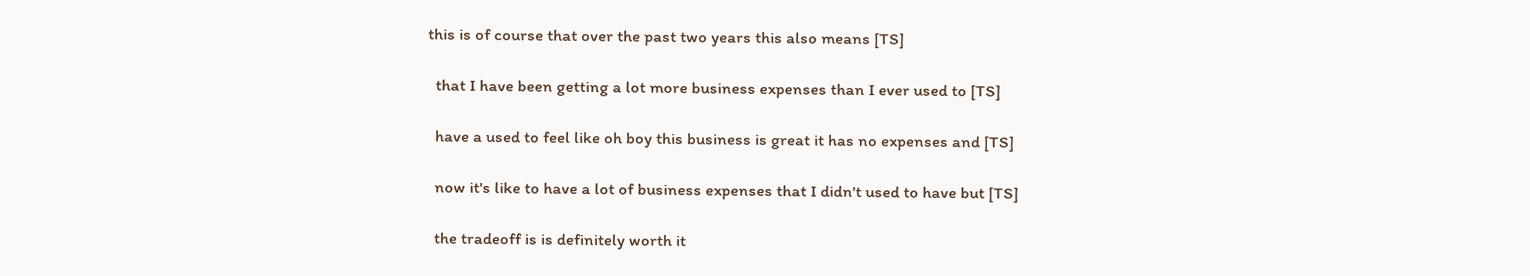this is of course that over the past two years this also means [TS]

  that I have been getting a lot more business expenses than I ever used to [TS]

  have a used to feel like oh boy this business is great it has no expenses and [TS]

  now it's like to have a lot of business expenses that I didn't used to have but [TS]

  the tradeoff is is definitely worth it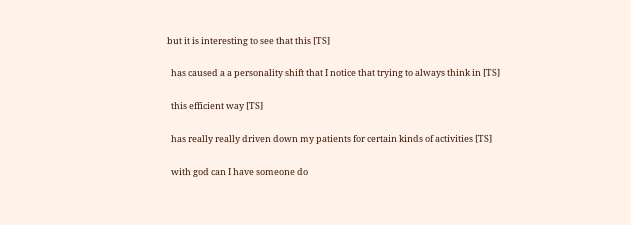but it is interesting to see that this [TS]

  has caused a a personality shift that I notice that trying to always think in [TS]

  this efficient way [TS]

  has really really driven down my patients for certain kinds of activities [TS]

  with god can I have someone do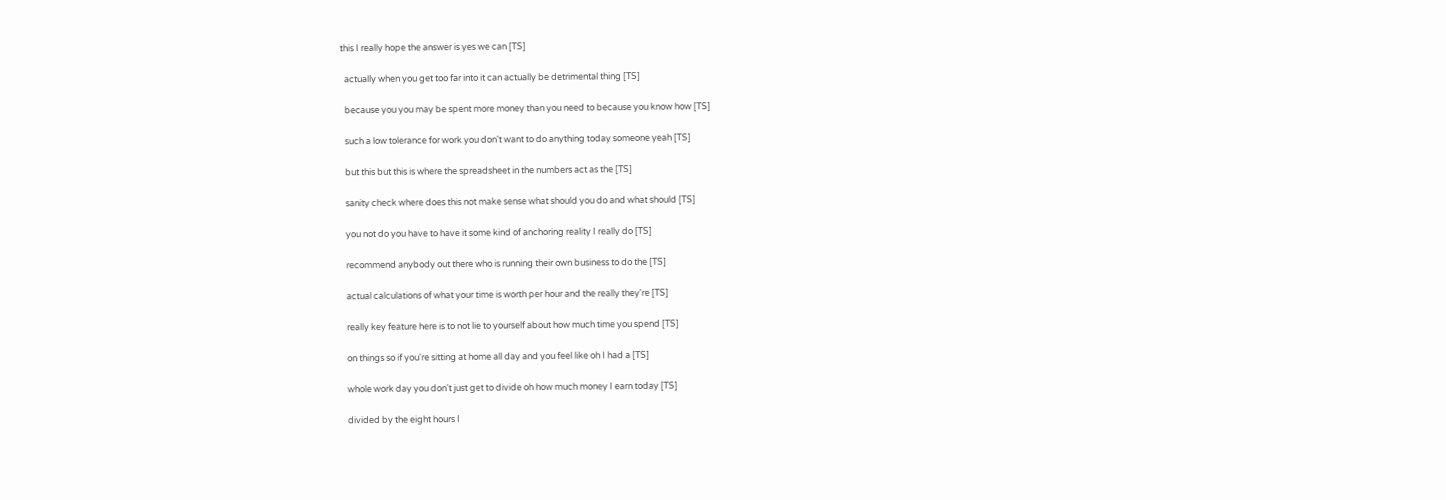this I really hope the answer is yes we can [TS]

  actually when you get too far into it can actually be detrimental thing [TS]

  because you you may be spent more money than you need to because you know how [TS]

  such a low tolerance for work you don't want to do anything today someone yeah [TS]

  but this but this is where the spreadsheet in the numbers act as the [TS]

  sanity check where does this not make sense what should you do and what should [TS]

  you not do you have to have it some kind of anchoring reality I really do [TS]

  recommend anybody out there who is running their own business to do the [TS]

  actual calculations of what your time is worth per hour and the really they're [TS]

  really key feature here is to not lie to yourself about how much time you spend [TS]

  on things so if you're sitting at home all day and you feel like oh I had a [TS]

  whole work day you don't just get to divide oh how much money I earn today [TS]

  divided by the eight hours I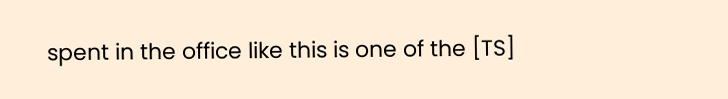spent in the office like this is one of the [TS]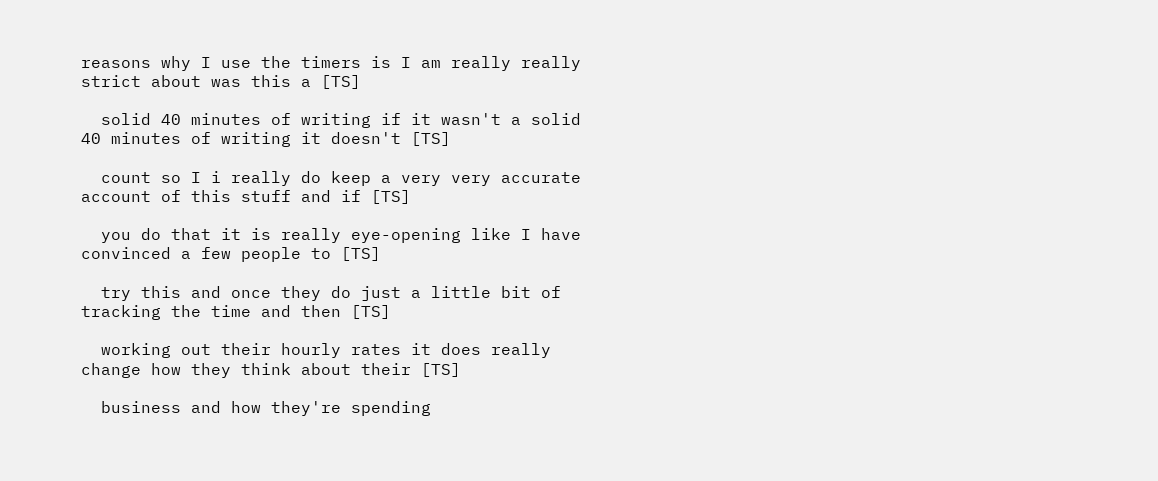reasons why I use the timers is I am really really strict about was this a [TS]

  solid 40 minutes of writing if it wasn't a solid 40 minutes of writing it doesn't [TS]

  count so I i really do keep a very very accurate account of this stuff and if [TS]

  you do that it is really eye-opening like I have convinced a few people to [TS]

  try this and once they do just a little bit of tracking the time and then [TS]

  working out their hourly rates it does really change how they think about their [TS]

  business and how they're spending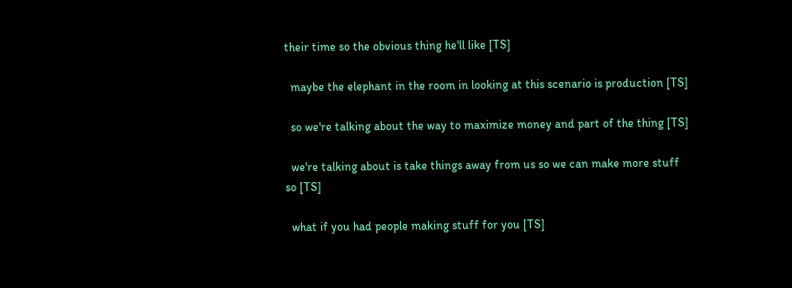their time so the obvious thing he'll like [TS]

  maybe the elephant in the room in looking at this scenario is production [TS]

  so we're talking about the way to maximize money and part of the thing [TS]

  we're talking about is take things away from us so we can make more stuff so [TS]

  what if you had people making stuff for you [TS]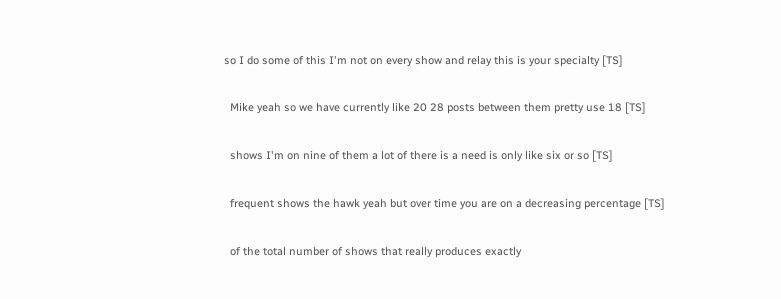so I do some of this I'm not on every show and relay this is your specialty [TS]

  Mike yeah so we have currently like 20 28 posts between them pretty use 18 [TS]

  shows I'm on nine of them a lot of there is a need is only like six or so [TS]

  frequent shows the hawk yeah but over time you are on a decreasing percentage [TS]

  of the total number of shows that really produces exactly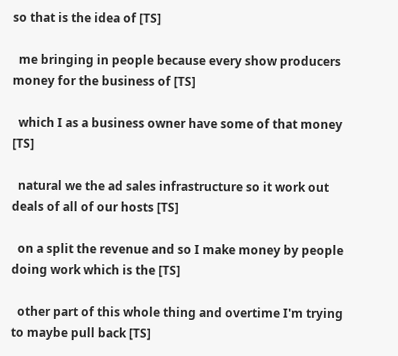so that is the idea of [TS]

  me bringing in people because every show producers money for the business of [TS]

  which I as a business owner have some of that money [TS]

  natural we the ad sales infrastructure so it work out deals of all of our hosts [TS]

  on a split the revenue and so I make money by people doing work which is the [TS]

  other part of this whole thing and overtime I'm trying to maybe pull back [TS]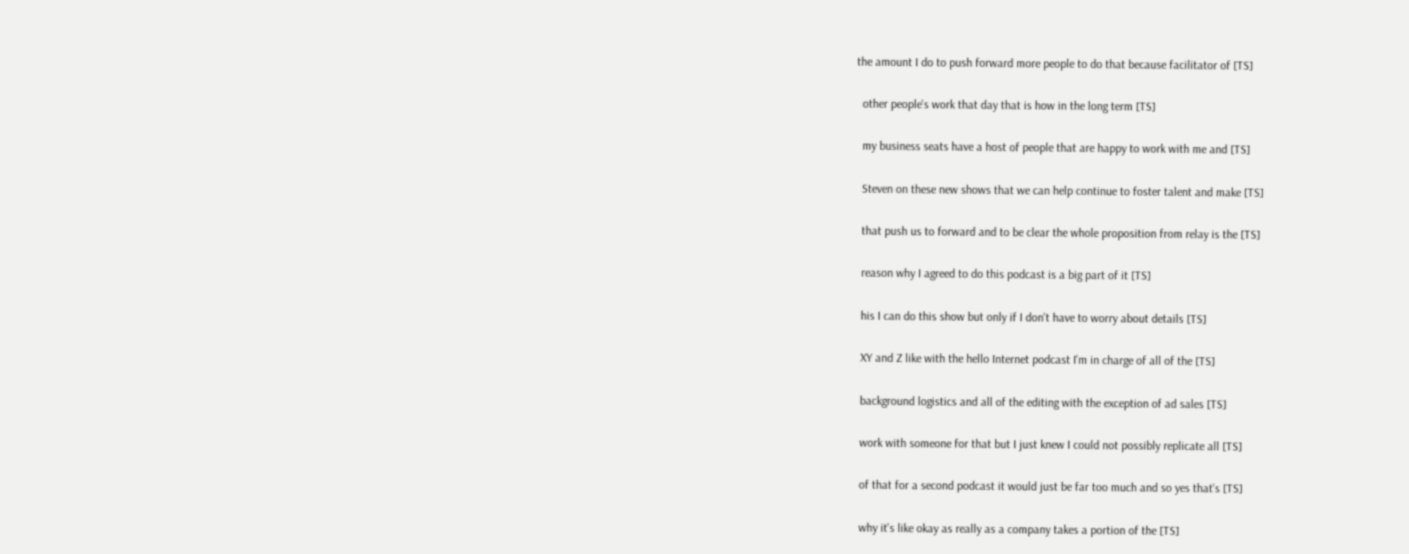the amount I do to push forward more people to do that because facilitator of [TS]

  other people's work that day that is how in the long term [TS]

  my business seats have a host of people that are happy to work with me and [TS]

  Steven on these new shows that we can help continue to foster talent and make [TS]

  that push us to forward and to be clear the whole proposition from relay is the [TS]

  reason why I agreed to do this podcast is a big part of it [TS]

  his I can do this show but only if I don't have to worry about details [TS]

  XY and Z like with the hello Internet podcast I'm in charge of all of the [TS]

  background logistics and all of the editing with the exception of ad sales [TS]

  work with someone for that but I just knew I could not possibly replicate all [TS]

  of that for a second podcast it would just be far too much and so yes that's [TS]

  why it's like okay as really as a company takes a portion of the [TS]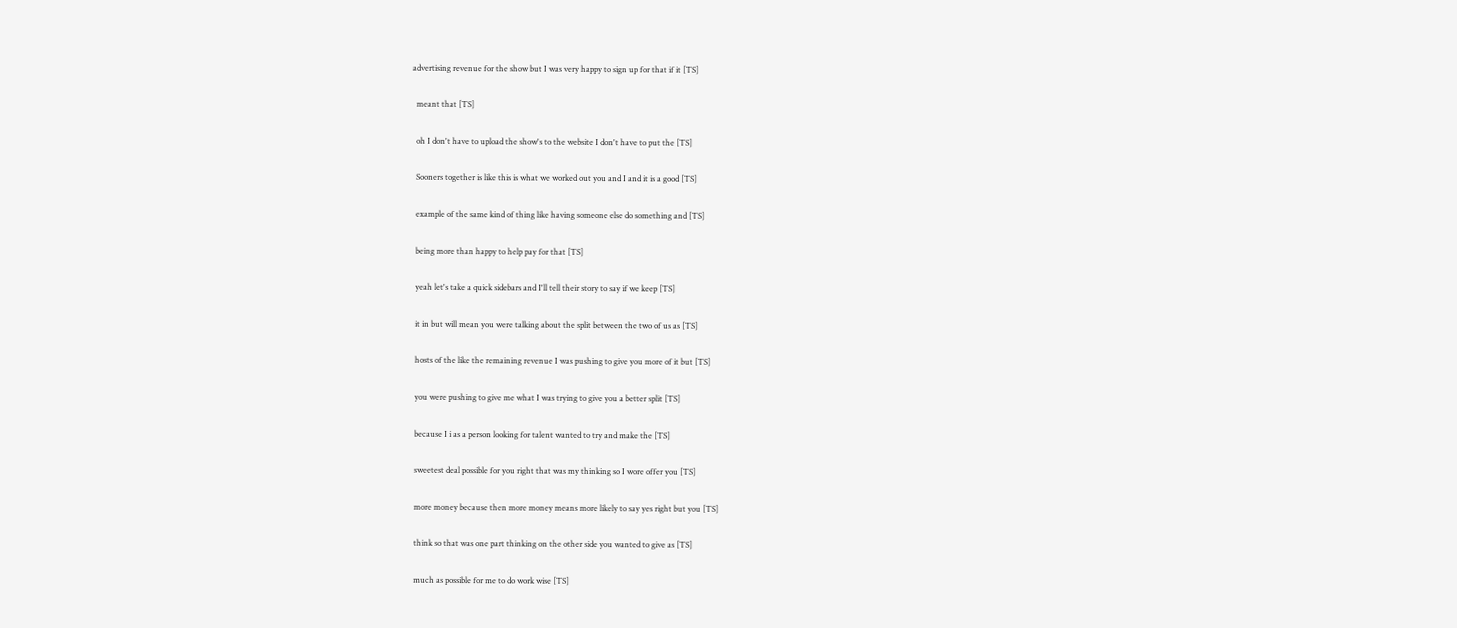advertising revenue for the show but I was very happy to sign up for that if it [TS]

  meant that [TS]

  oh I don't have to upload the show's to the website I don't have to put the [TS]

  Sooners together is like this is what we worked out you and I and it is a good [TS]

  example of the same kind of thing like having someone else do something and [TS]

  being more than happy to help pay for that [TS]

  yeah let's take a quick sidebars and I'll tell their story to say if we keep [TS]

  it in but will mean you were talking about the split between the two of us as [TS]

  hosts of the like the remaining revenue I was pushing to give you more of it but [TS]

  you were pushing to give me what I was trying to give you a better split [TS]

  because I i as a person looking for talent wanted to try and make the [TS]

  sweetest deal possible for you right that was my thinking so I wore offer you [TS]

  more money because then more money means more likely to say yes right but you [TS]

  think so that was one part thinking on the other side you wanted to give as [TS]

  much as possible for me to do work wise [TS]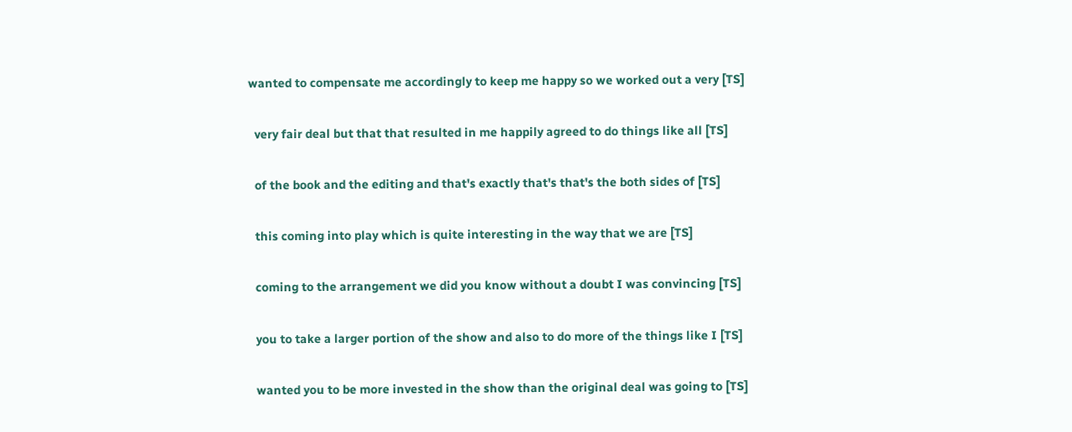wanted to compensate me accordingly to keep me happy so we worked out a very [TS]

  very fair deal but that that resulted in me happily agreed to do things like all [TS]

  of the book and the editing and that's exactly that's that's the both sides of [TS]

  this coming into play which is quite interesting in the way that we are [TS]

  coming to the arrangement we did you know without a doubt I was convincing [TS]

  you to take a larger portion of the show and also to do more of the things like I [TS]

  wanted you to be more invested in the show than the original deal was going to [TS]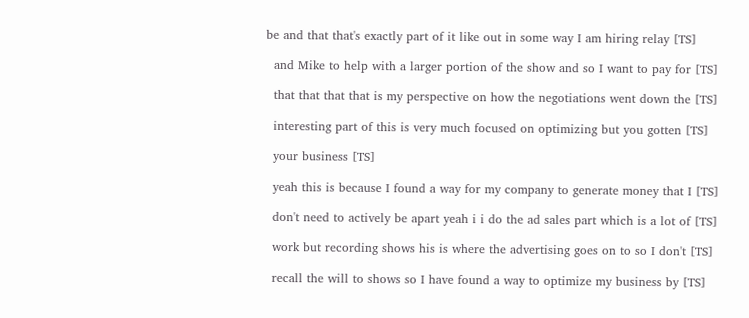be and that that's exactly part of it like out in some way I am hiring relay [TS]

  and Mike to help with a larger portion of the show and so I want to pay for [TS]

  that that that that is my perspective on how the negotiations went down the [TS]

  interesting part of this is very much focused on optimizing but you gotten [TS]

  your business [TS]

  yeah this is because I found a way for my company to generate money that I [TS]

  don't need to actively be apart yeah i i do the ad sales part which is a lot of [TS]

  work but recording shows his is where the advertising goes on to so I don't [TS]

  recall the will to shows so I have found a way to optimize my business by [TS]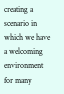creating a scenario in which we have a welcoming environment for many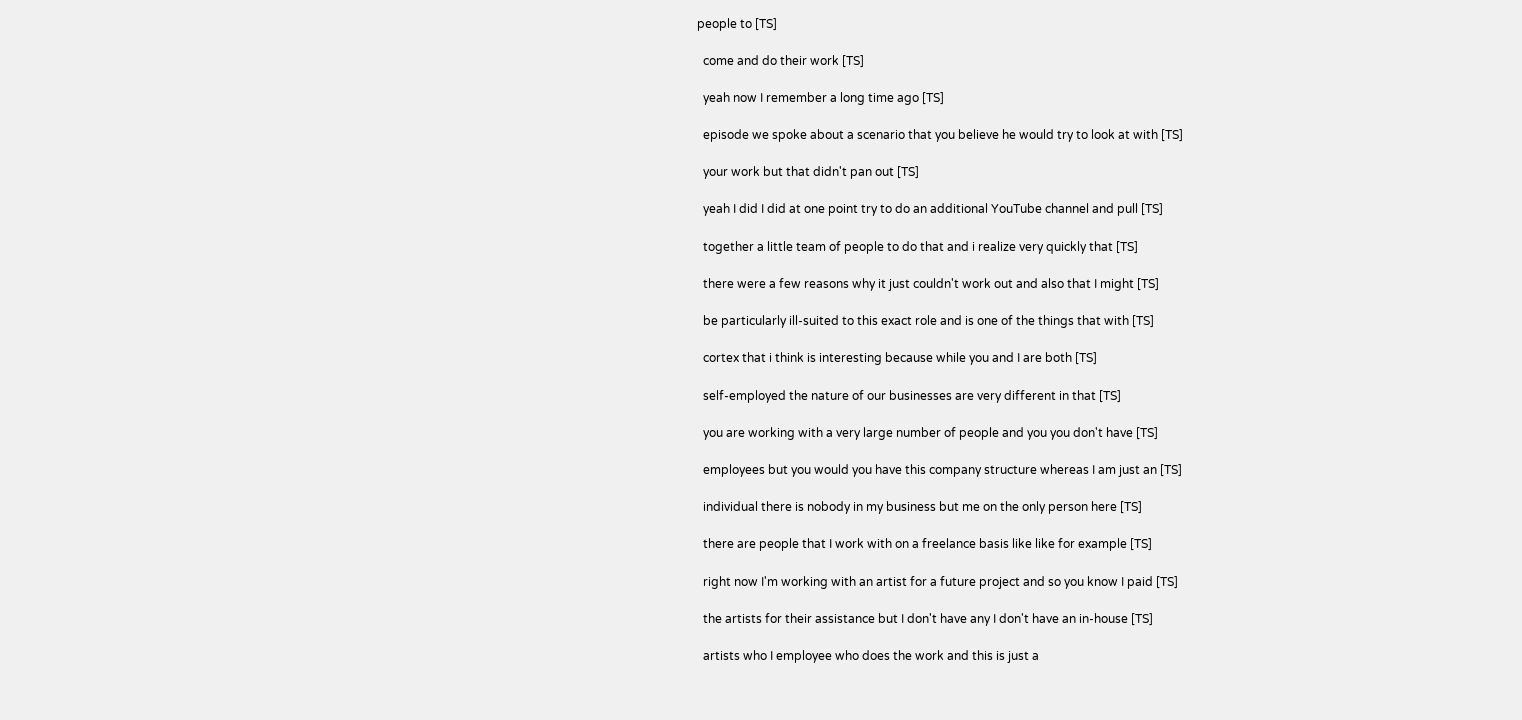people to [TS]

  come and do their work [TS]

  yeah now I remember a long time ago [TS]

  episode we spoke about a scenario that you believe he would try to look at with [TS]

  your work but that didn't pan out [TS]

  yeah I did I did at one point try to do an additional YouTube channel and pull [TS]

  together a little team of people to do that and i realize very quickly that [TS]

  there were a few reasons why it just couldn't work out and also that I might [TS]

  be particularly ill-suited to this exact role and is one of the things that with [TS]

  cortex that i think is interesting because while you and I are both [TS]

  self-employed the nature of our businesses are very different in that [TS]

  you are working with a very large number of people and you you don't have [TS]

  employees but you would you have this company structure whereas I am just an [TS]

  individual there is nobody in my business but me on the only person here [TS]

  there are people that I work with on a freelance basis like like for example [TS]

  right now I'm working with an artist for a future project and so you know I paid [TS]

  the artists for their assistance but I don't have any I don't have an in-house [TS]

  artists who I employee who does the work and this is just a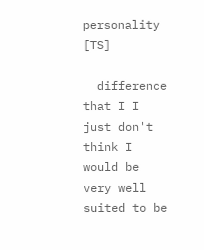personality [TS]

  difference that I I just don't think I would be very well suited to be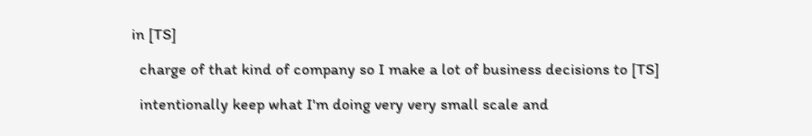in [TS]

  charge of that kind of company so I make a lot of business decisions to [TS]

  intentionally keep what I'm doing very very small scale and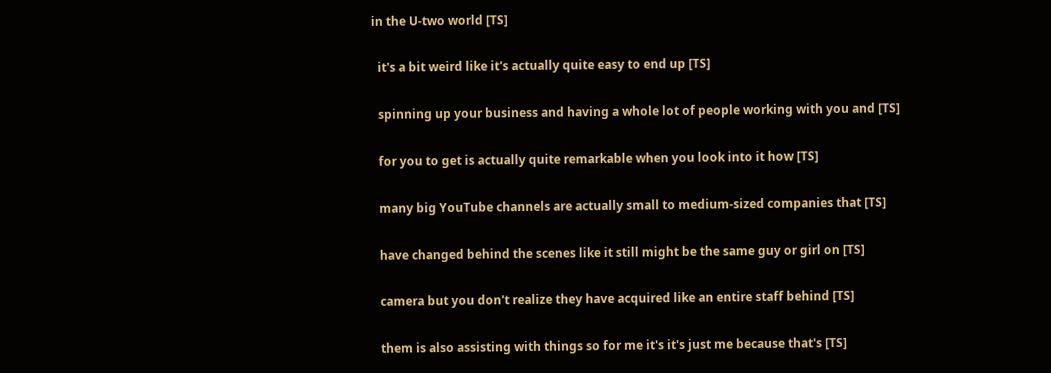in the U-two world [TS]

  it's a bit weird like it's actually quite easy to end up [TS]

  spinning up your business and having a whole lot of people working with you and [TS]

  for you to get is actually quite remarkable when you look into it how [TS]

  many big YouTube channels are actually small to medium-sized companies that [TS]

  have changed behind the scenes like it still might be the same guy or girl on [TS]

  camera but you don't realize they have acquired like an entire staff behind [TS]

  them is also assisting with things so for me it's it's just me because that's [TS]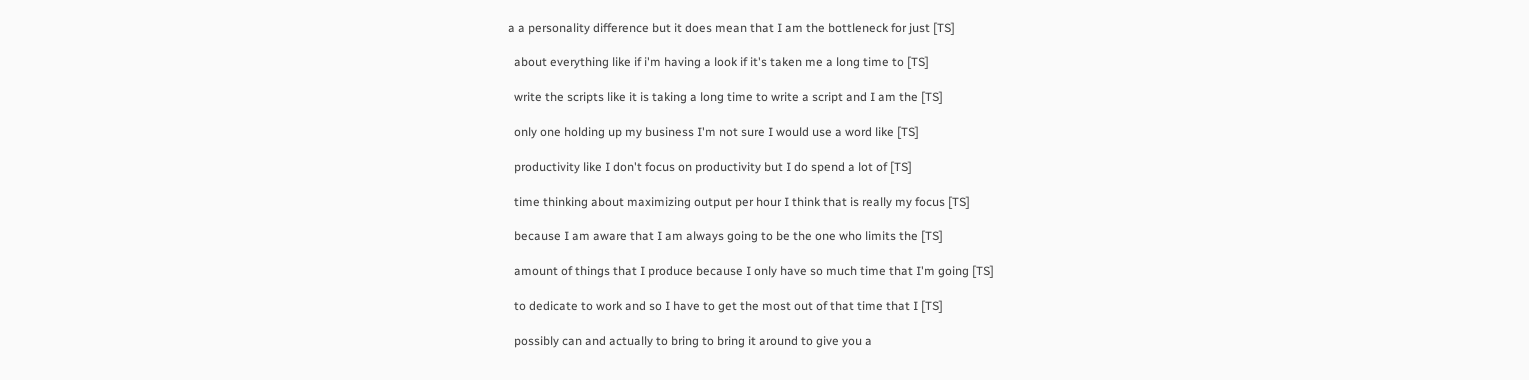a a personality difference but it does mean that I am the bottleneck for just [TS]

  about everything like if i'm having a look if it's taken me a long time to [TS]

  write the scripts like it is taking a long time to write a script and I am the [TS]

  only one holding up my business I'm not sure I would use a word like [TS]

  productivity like I don't focus on productivity but I do spend a lot of [TS]

  time thinking about maximizing output per hour I think that is really my focus [TS]

  because I am aware that I am always going to be the one who limits the [TS]

  amount of things that I produce because I only have so much time that I'm going [TS]

  to dedicate to work and so I have to get the most out of that time that I [TS]

  possibly can and actually to bring to bring it around to give you a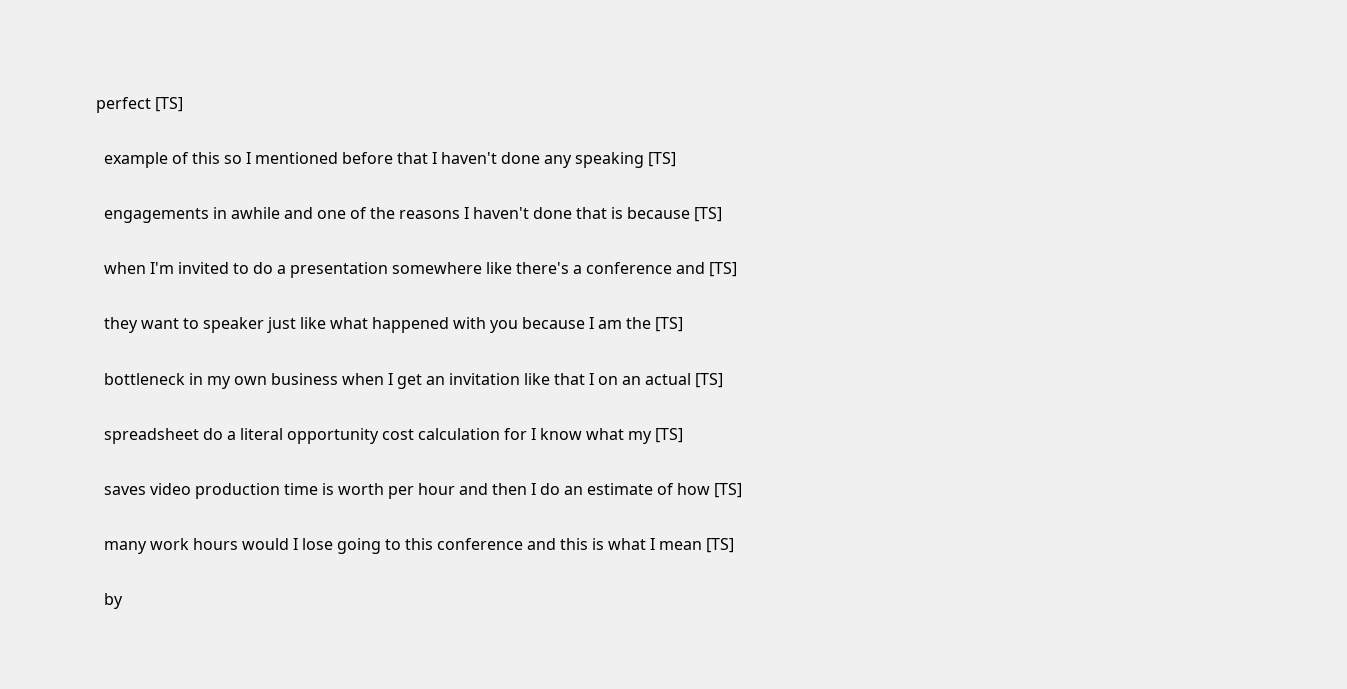perfect [TS]

  example of this so I mentioned before that I haven't done any speaking [TS]

  engagements in awhile and one of the reasons I haven't done that is because [TS]

  when I'm invited to do a presentation somewhere like there's a conference and [TS]

  they want to speaker just like what happened with you because I am the [TS]

  bottleneck in my own business when I get an invitation like that I on an actual [TS]

  spreadsheet do a literal opportunity cost calculation for I know what my [TS]

  saves video production time is worth per hour and then I do an estimate of how [TS]

  many work hours would I lose going to this conference and this is what I mean [TS]

  by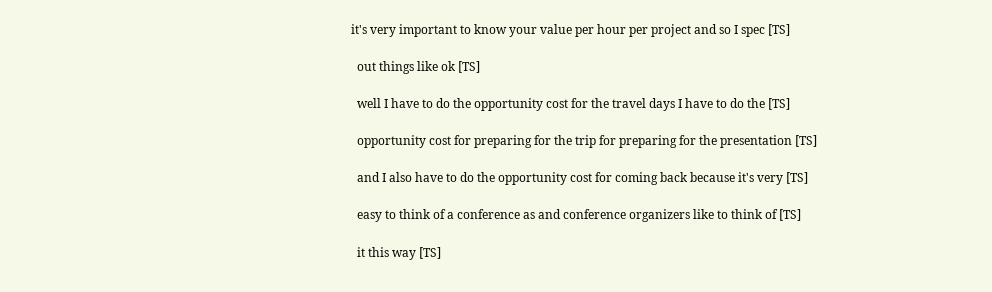it's very important to know your value per hour per project and so I spec [TS]

  out things like ok [TS]

  well I have to do the opportunity cost for the travel days I have to do the [TS]

  opportunity cost for preparing for the trip for preparing for the presentation [TS]

  and I also have to do the opportunity cost for coming back because it's very [TS]

  easy to think of a conference as and conference organizers like to think of [TS]

  it this way [TS]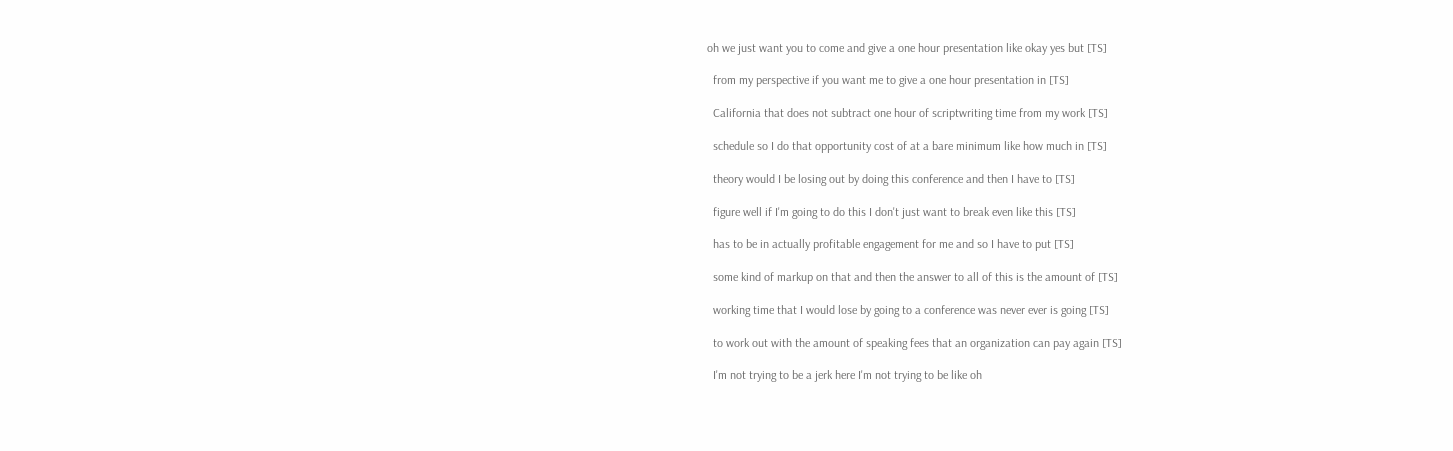oh we just want you to come and give a one hour presentation like okay yes but [TS]

  from my perspective if you want me to give a one hour presentation in [TS]

  California that does not subtract one hour of scriptwriting time from my work [TS]

  schedule so I do that opportunity cost of at a bare minimum like how much in [TS]

  theory would I be losing out by doing this conference and then I have to [TS]

  figure well if I'm going to do this I don't just want to break even like this [TS]

  has to be in actually profitable engagement for me and so I have to put [TS]

  some kind of markup on that and then the answer to all of this is the amount of [TS]

  working time that I would lose by going to a conference was never ever is going [TS]

  to work out with the amount of speaking fees that an organization can pay again [TS]

  I'm not trying to be a jerk here I'm not trying to be like oh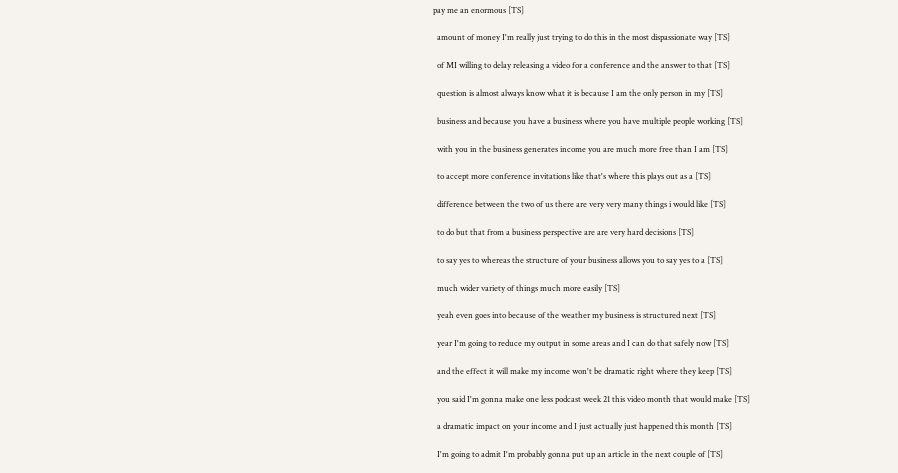pay me an enormous [TS]

  amount of money I'm really just trying to do this in the most dispassionate way [TS]

  of MI willing to delay releasing a video for a conference and the answer to that [TS]

  question is almost always know what it is because I am the only person in my [TS]

  business and because you have a business where you have multiple people working [TS]

  with you in the business generates income you are much more free than I am [TS]

  to accept more conference invitations like that's where this plays out as a [TS]

  difference between the two of us there are very very many things i would like [TS]

  to do but that from a business perspective are are very hard decisions [TS]

  to say yes to whereas the structure of your business allows you to say yes to a [TS]

  much wider variety of things much more easily [TS]

  yeah even goes into because of the weather my business is structured next [TS]

  year I'm going to reduce my output in some areas and I can do that safely now [TS]

  and the effect it will make my income won't be dramatic right where they keep [TS]

  you said I'm gonna make one less podcast week 21 this video month that would make [TS]

  a dramatic impact on your income and I just actually just happened this month [TS]

  I'm going to admit I'm probably gonna put up an article in the next couple of [TS]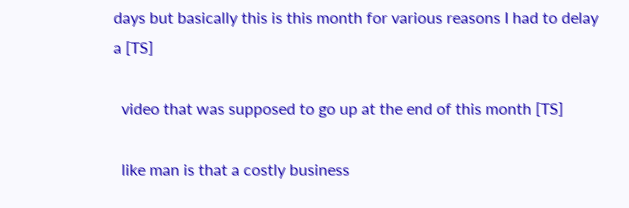days but basically this is this month for various reasons I had to delay a [TS]

  video that was supposed to go up at the end of this month [TS]

  like man is that a costly business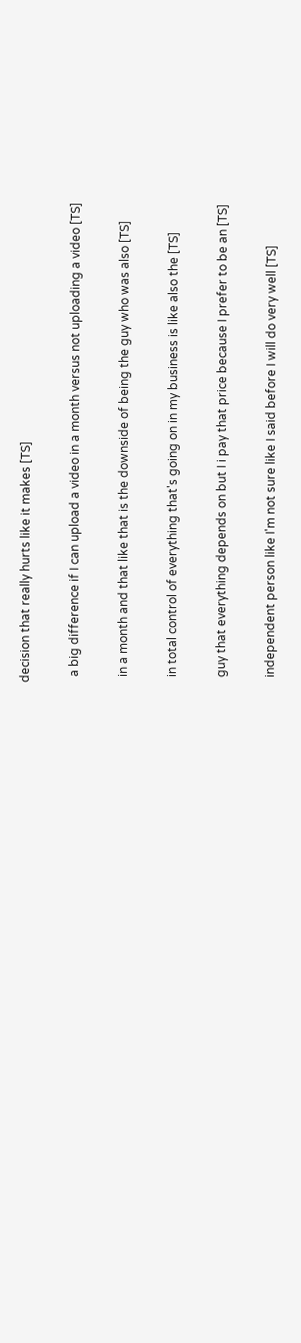decision that really hurts like it makes [TS]

  a big difference if I can upload a video in a month versus not uploading a video [TS]

  in a month and that like that is the downside of being the guy who was also [TS]

  in total control of everything that's going on in my business is like also the [TS]

  guy that everything depends on but I i pay that price because I prefer to be an [TS]

  independent person like I'm not sure like I said before I will do very well [TS]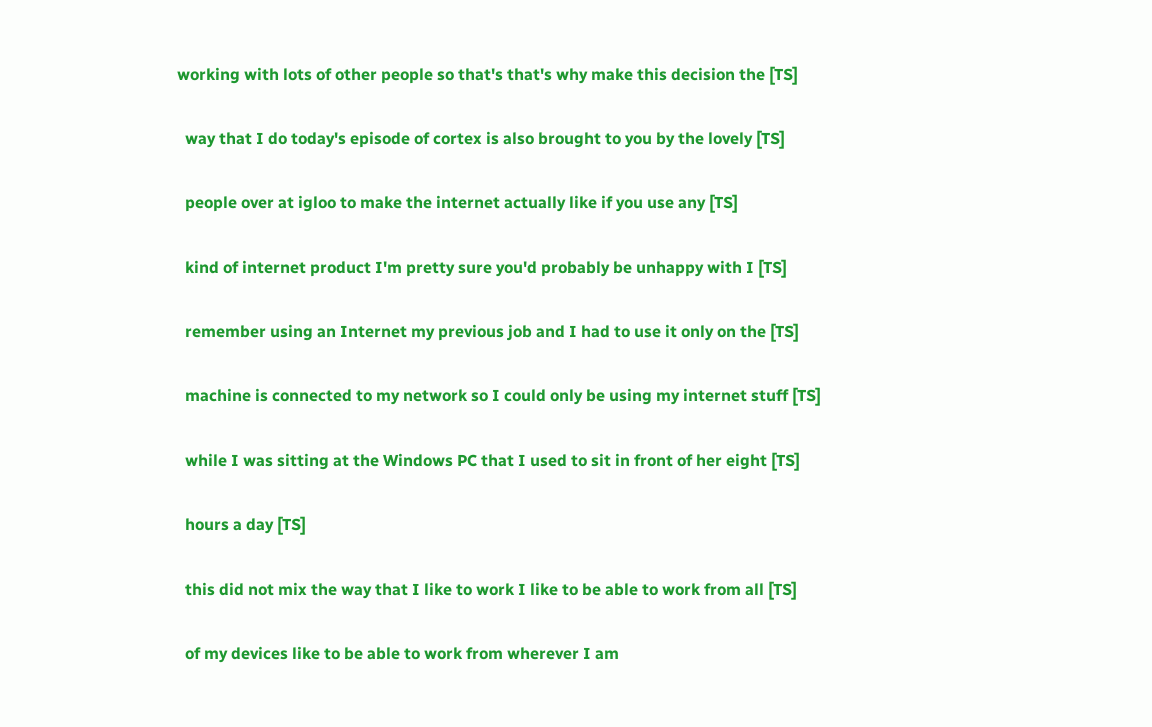working with lots of other people so that's that's why make this decision the [TS]

  way that I do today's episode of cortex is also brought to you by the lovely [TS]

  people over at igloo to make the internet actually like if you use any [TS]

  kind of internet product I'm pretty sure you'd probably be unhappy with I [TS]

  remember using an Internet my previous job and I had to use it only on the [TS]

  machine is connected to my network so I could only be using my internet stuff [TS]

  while I was sitting at the Windows PC that I used to sit in front of her eight [TS]

  hours a day [TS]

  this did not mix the way that I like to work I like to be able to work from all [TS]

  of my devices like to be able to work from wherever I am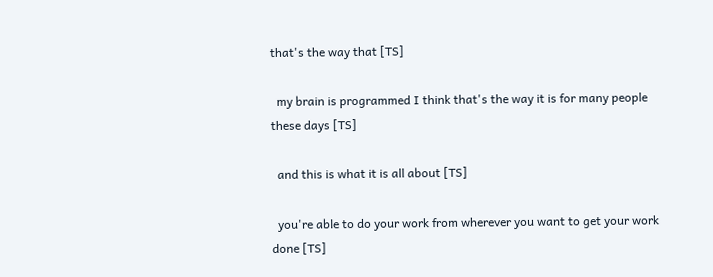that's the way that [TS]

  my brain is programmed I think that's the way it is for many people these days [TS]

  and this is what it is all about [TS]

  you're able to do your work from wherever you want to get your work done [TS]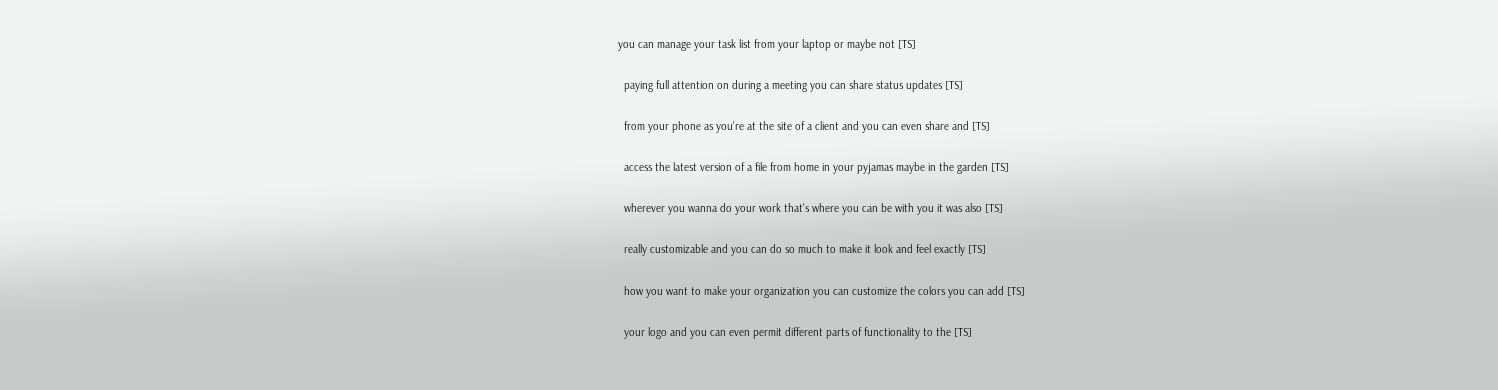you can manage your task list from your laptop or maybe not [TS]

  paying full attention on during a meeting you can share status updates [TS]

  from your phone as you're at the site of a client and you can even share and [TS]

  access the latest version of a file from home in your pyjamas maybe in the garden [TS]

  wherever you wanna do your work that's where you can be with you it was also [TS]

  really customizable and you can do so much to make it look and feel exactly [TS]

  how you want to make your organization you can customize the colors you can add [TS]

  your logo and you can even permit different parts of functionality to the [TS]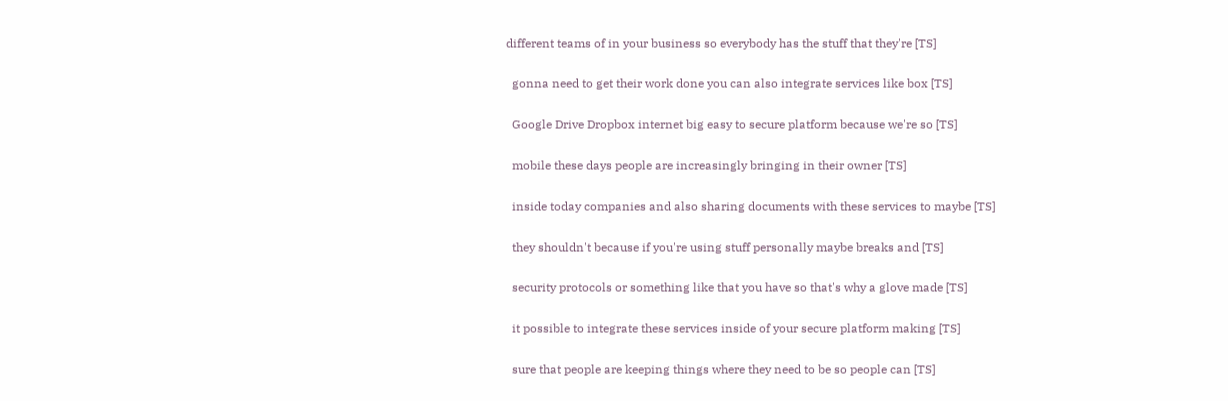different teams of in your business so everybody has the stuff that they're [TS]

  gonna need to get their work done you can also integrate services like box [TS]

  Google Drive Dropbox internet big easy to secure platform because we're so [TS]

  mobile these days people are increasingly bringing in their owner [TS]

  inside today companies and also sharing documents with these services to maybe [TS]

  they shouldn't because if you're using stuff personally maybe breaks and [TS]

  security protocols or something like that you have so that's why a glove made [TS]

  it possible to integrate these services inside of your secure platform making [TS]

  sure that people are keeping things where they need to be so people can [TS]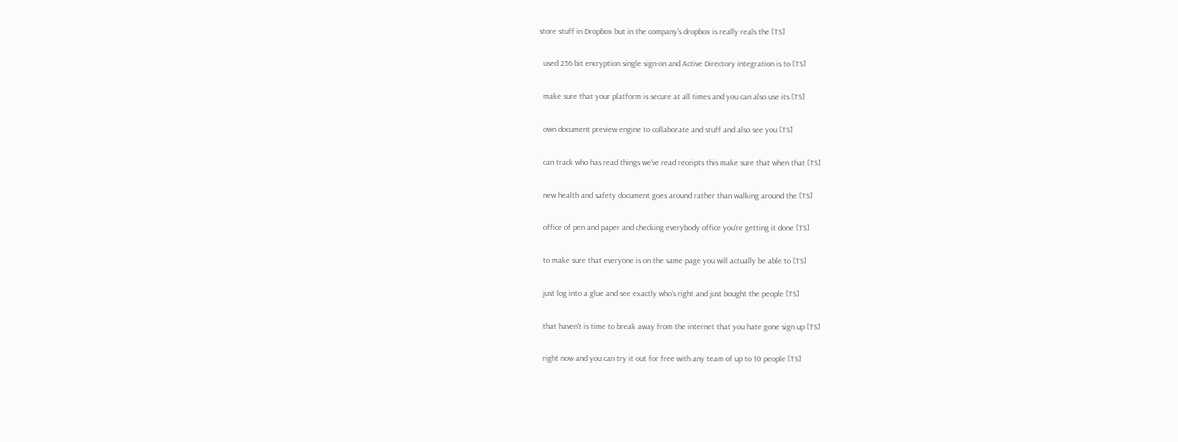store stuff in Dropbox but in the company's dropbox is really reals the [TS]

  used 256 bit encryption single sign-on and Active Directory integration is to [TS]

  make sure that your platform is secure at all times and you can also use its [TS]

  own document preview engine to collaborate and stuff and also see you [TS]

  can track who has read things we've read receipts this make sure that when that [TS]

  new health and safety document goes around rather than walking around the [TS]

  office of pen and paper and checking everybody office you're getting it done [TS]

  to make sure that everyone is on the same page you will actually be able to [TS]

  just log into a glue and see exactly who's right and just bought the people [TS]

  that haven't is time to break away from the internet that you hate gone sign up [TS]

  right now and you can try it out for free with any team of up to 10 people [TS]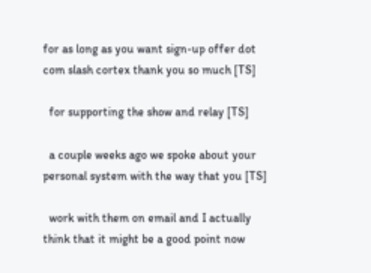for as long as you want sign-up offer dot com slash cortex thank you so much [TS]

  for supporting the show and relay [TS]

  a couple weeks ago we spoke about your personal system with the way that you [TS]

  work with them on email and I actually think that it might be a good point now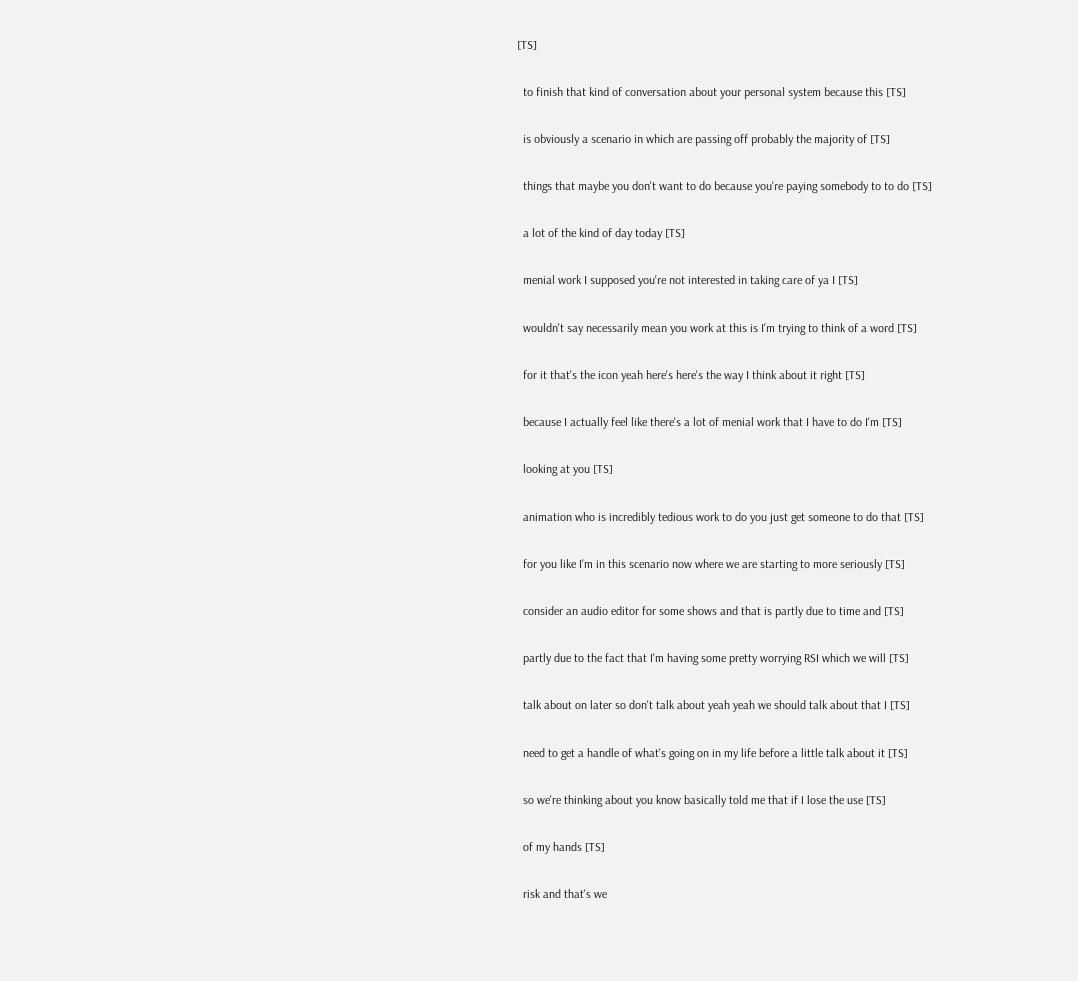[TS]

  to finish that kind of conversation about your personal system because this [TS]

  is obviously a scenario in which are passing off probably the majority of [TS]

  things that maybe you don't want to do because you're paying somebody to to do [TS]

  a lot of the kind of day today [TS]

  menial work I supposed you're not interested in taking care of ya I [TS]

  wouldn't say necessarily mean you work at this is I'm trying to think of a word [TS]

  for it that's the icon yeah here's here's the way I think about it right [TS]

  because I actually feel like there's a lot of menial work that I have to do I'm [TS]

  looking at you [TS]

  animation who is incredibly tedious work to do you just get someone to do that [TS]

  for you like I'm in this scenario now where we are starting to more seriously [TS]

  consider an audio editor for some shows and that is partly due to time and [TS]

  partly due to the fact that I'm having some pretty worrying RSI which we will [TS]

  talk about on later so don't talk about yeah yeah we should talk about that I [TS]

  need to get a handle of what's going on in my life before a little talk about it [TS]

  so we're thinking about you know basically told me that if I lose the use [TS]

  of my hands [TS]

  risk and that's we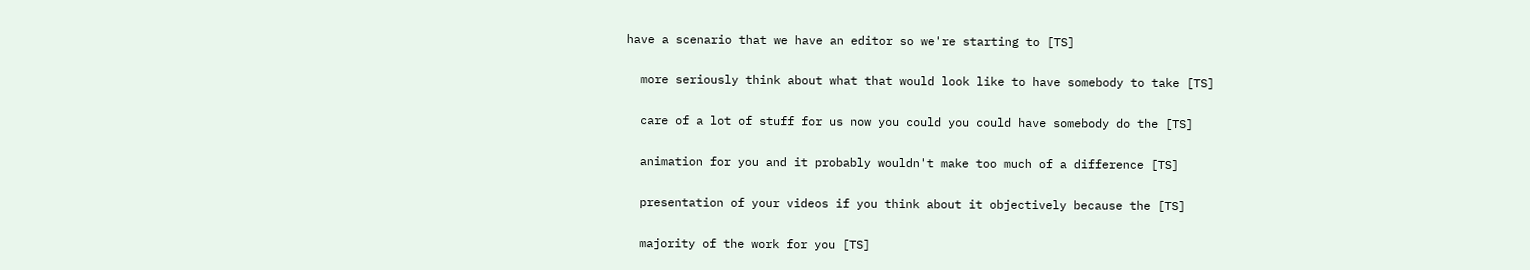have a scenario that we have an editor so we're starting to [TS]

  more seriously think about what that would look like to have somebody to take [TS]

  care of a lot of stuff for us now you could you could have somebody do the [TS]

  animation for you and it probably wouldn't make too much of a difference [TS]

  presentation of your videos if you think about it objectively because the [TS]

  majority of the work for you [TS]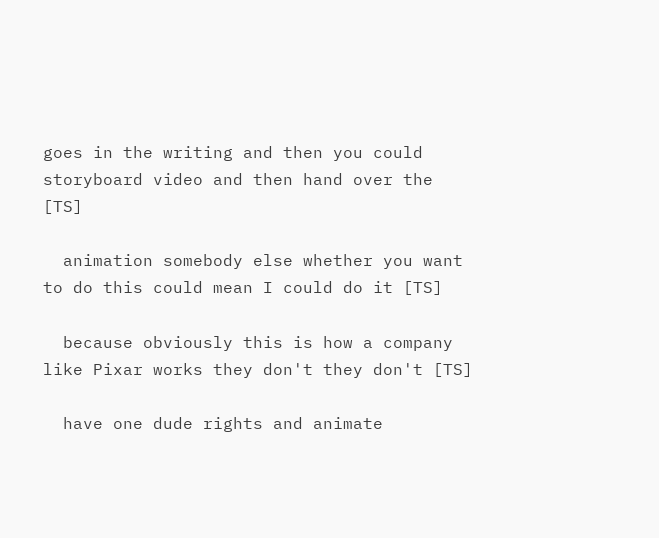goes in the writing and then you could storyboard video and then hand over the [TS]

  animation somebody else whether you want to do this could mean I could do it [TS]

  because obviously this is how a company like Pixar works they don't they don't [TS]

  have one dude rights and animate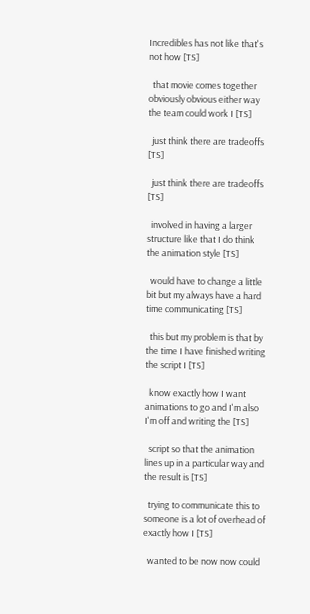Incredibles has not like that's not how [TS]

  that movie comes together obviously obvious either way the team could work I [TS]

  just think there are tradeoffs [TS]

  just think there are tradeoffs [TS]

  involved in having a larger structure like that I do think the animation style [TS]

  would have to change a little bit but my always have a hard time communicating [TS]

  this but my problem is that by the time I have finished writing the script I [TS]

  know exactly how I want animations to go and I'm also I'm off and writing the [TS]

  script so that the animation lines up in a particular way and the result is [TS]

  trying to communicate this to someone is a lot of overhead of exactly how I [TS]

  wanted to be now now could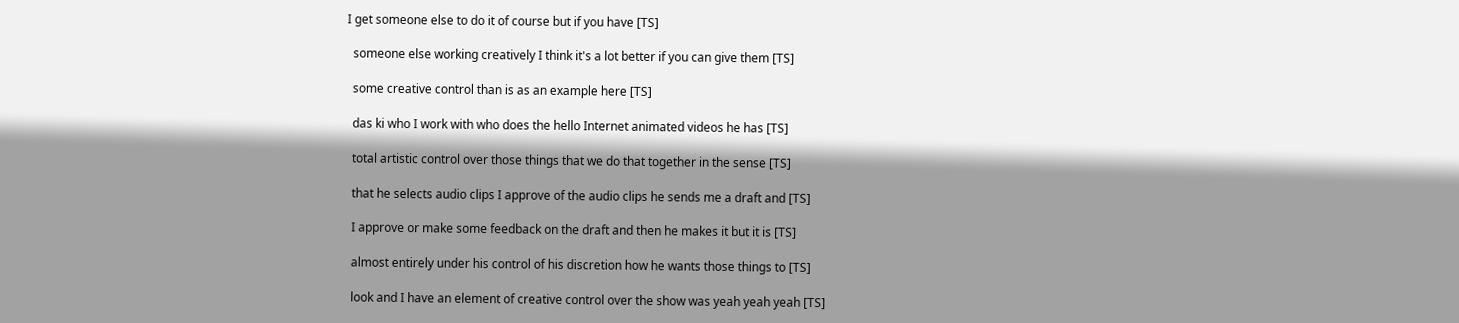I get someone else to do it of course but if you have [TS]

  someone else working creatively I think it's a lot better if you can give them [TS]

  some creative control than is as an example here [TS]

  das ki who I work with who does the hello Internet animated videos he has [TS]

  total artistic control over those things that we do that together in the sense [TS]

  that he selects audio clips I approve of the audio clips he sends me a draft and [TS]

  I approve or make some feedback on the draft and then he makes it but it is [TS]

  almost entirely under his control of his discretion how he wants those things to [TS]

  look and I have an element of creative control over the show was yeah yeah yeah [TS]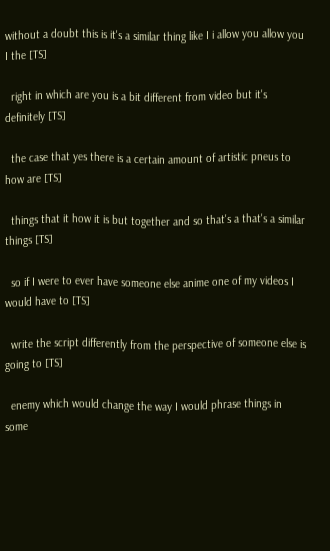without a doubt this is it's a similar thing like I i allow you allow you I the [TS]

  right in which are you is a bit different from video but it's definitely [TS]

  the case that yes there is a certain amount of artistic pneus to how are [TS]

  things that it how it is but together and so that's a that's a similar things [TS]

  so if I were to ever have someone else anime one of my videos I would have to [TS]

  write the script differently from the perspective of someone else is going to [TS]

  enemy which would change the way I would phrase things in some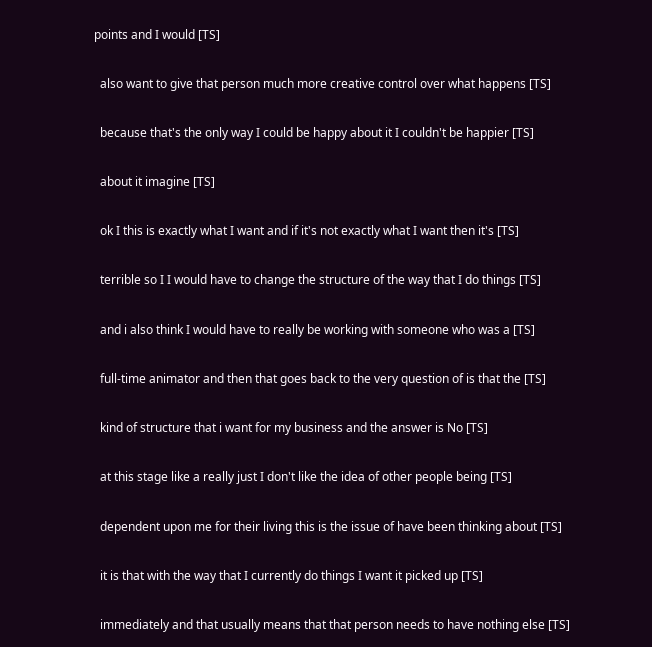points and I would [TS]

  also want to give that person much more creative control over what happens [TS]

  because that's the only way I could be happy about it I couldn't be happier [TS]

  about it imagine [TS]

  ok I this is exactly what I want and if it's not exactly what I want then it's [TS]

  terrible so I I would have to change the structure of the way that I do things [TS]

  and i also think I would have to really be working with someone who was a [TS]

  full-time animator and then that goes back to the very question of is that the [TS]

  kind of structure that i want for my business and the answer is No [TS]

  at this stage like a really just I don't like the idea of other people being [TS]

  dependent upon me for their living this is the issue of have been thinking about [TS]

  it is that with the way that I currently do things I want it picked up [TS]

  immediately and that usually means that that person needs to have nothing else [TS]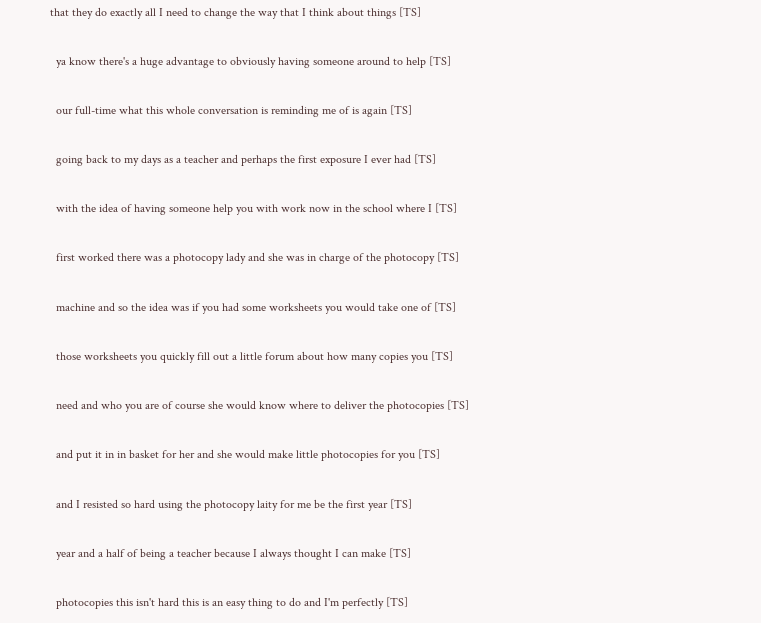that they do exactly all I need to change the way that I think about things [TS]

  ya know there's a huge advantage to obviously having someone around to help [TS]

  our full-time what this whole conversation is reminding me of is again [TS]

  going back to my days as a teacher and perhaps the first exposure I ever had [TS]

  with the idea of having someone help you with work now in the school where I [TS]

  first worked there was a photocopy lady and she was in charge of the photocopy [TS]

  machine and so the idea was if you had some worksheets you would take one of [TS]

  those worksheets you quickly fill out a little forum about how many copies you [TS]

  need and who you are of course she would know where to deliver the photocopies [TS]

  and put it in in basket for her and she would make little photocopies for you [TS]

  and I resisted so hard using the photocopy laity for me be the first year [TS]

  year and a half of being a teacher because I always thought I can make [TS]

  photocopies this isn't hard this is an easy thing to do and I'm perfectly [TS]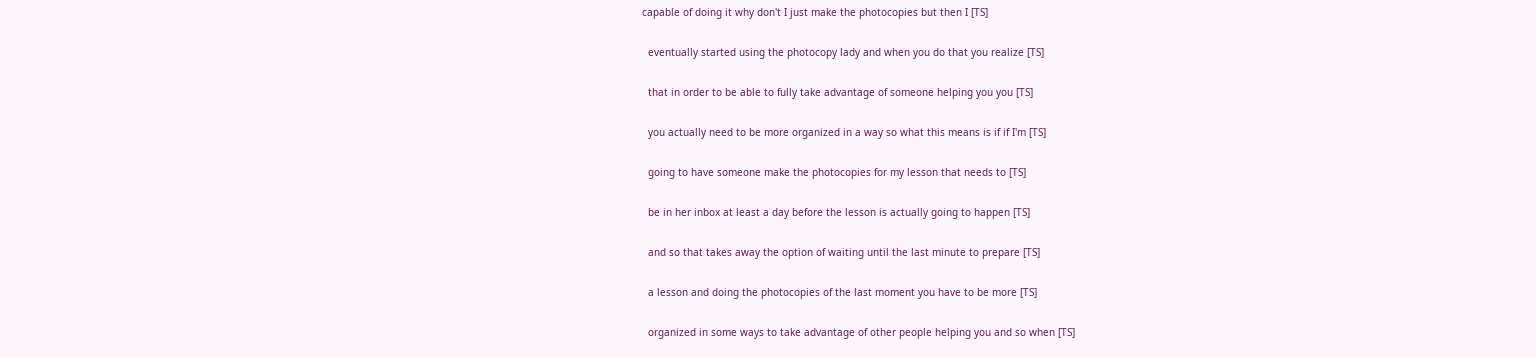capable of doing it why don't I just make the photocopies but then I [TS]

  eventually started using the photocopy lady and when you do that you realize [TS]

  that in order to be able to fully take advantage of someone helping you you [TS]

  you actually need to be more organized in a way so what this means is if if I'm [TS]

  going to have someone make the photocopies for my lesson that needs to [TS]

  be in her inbox at least a day before the lesson is actually going to happen [TS]

  and so that takes away the option of waiting until the last minute to prepare [TS]

  a lesson and doing the photocopies of the last moment you have to be more [TS]

  organized in some ways to take advantage of other people helping you and so when [TS]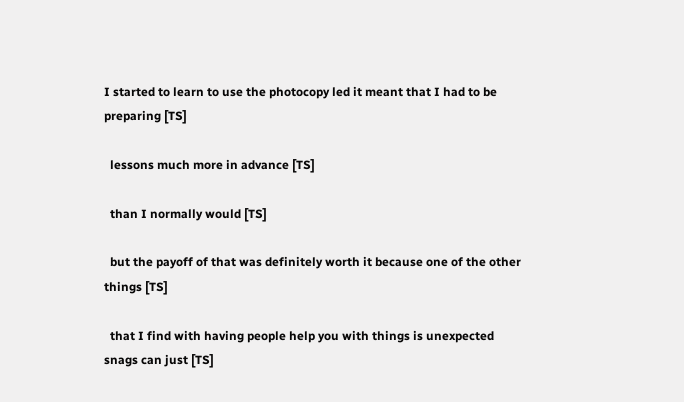I started to learn to use the photocopy led it meant that I had to be preparing [TS]

  lessons much more in advance [TS]

  than I normally would [TS]

  but the payoff of that was definitely worth it because one of the other things [TS]

  that I find with having people help you with things is unexpected snags can just [TS]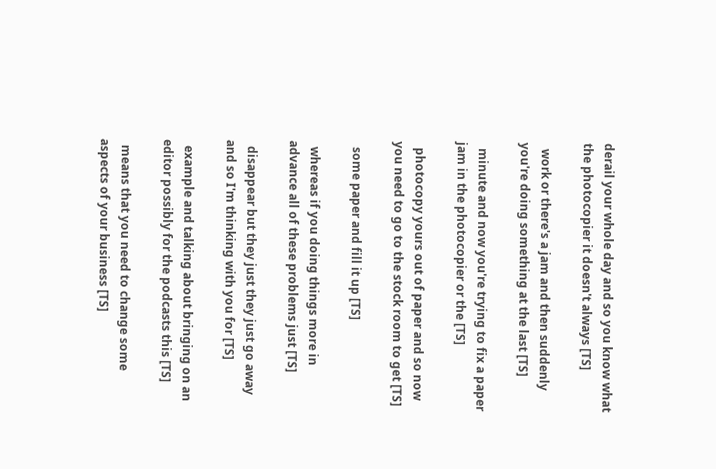derail your whole day and so you know what the photocopier it doesn't always [TS]

  work or there's a jam and then suddenly you're doing something at the last [TS]

  minute and now you're trying to fix a paper jam in the photocopier or the [TS]

  photocopy yours out of paper and so now you need to go to the stock room to get [TS]

  some paper and fill it up [TS]

  whereas if you doing things more in advance all of these problems just [TS]

  disappear but they just they just go away and so I'm thinking with you for [TS]

  example and talking about bringing on an editor possibly for the podcasts this [TS]

  means that you need to change some aspects of your business [TS]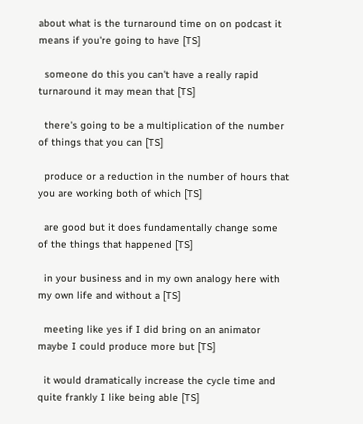about what is the turnaround time on on podcast it means if you're going to have [TS]

  someone do this you can't have a really rapid turnaround it may mean that [TS]

  there's going to be a multiplication of the number of things that you can [TS]

  produce or a reduction in the number of hours that you are working both of which [TS]

  are good but it does fundamentally change some of the things that happened [TS]

  in your business and in my own analogy here with my own life and without a [TS]

  meeting like yes if I did bring on an animator maybe I could produce more but [TS]

  it would dramatically increase the cycle time and quite frankly I like being able [TS]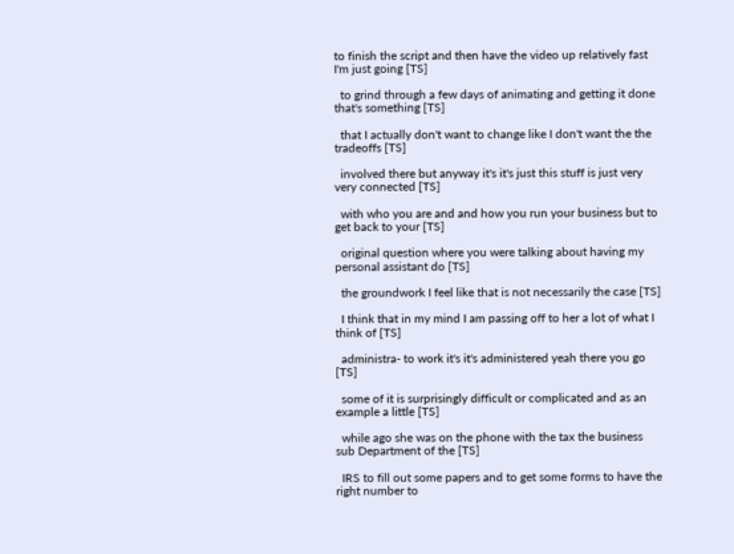to finish the script and then have the video up relatively fast I'm just going [TS]

  to grind through a few days of animating and getting it done that's something [TS]

  that I actually don't want to change like I don't want the the tradeoffs [TS]

  involved there but anyway it's it's just this stuff is just very very connected [TS]

  with who you are and and how you run your business but to get back to your [TS]

  original question where you were talking about having my personal assistant do [TS]

  the groundwork I feel like that is not necessarily the case [TS]

  I think that in my mind I am passing off to her a lot of what I think of [TS]

  administra- to work it's it's administered yeah there you go [TS]

  some of it is surprisingly difficult or complicated and as an example a little [TS]

  while ago she was on the phone with the tax the business sub Department of the [TS]

  IRS to fill out some papers and to get some forms to have the right number to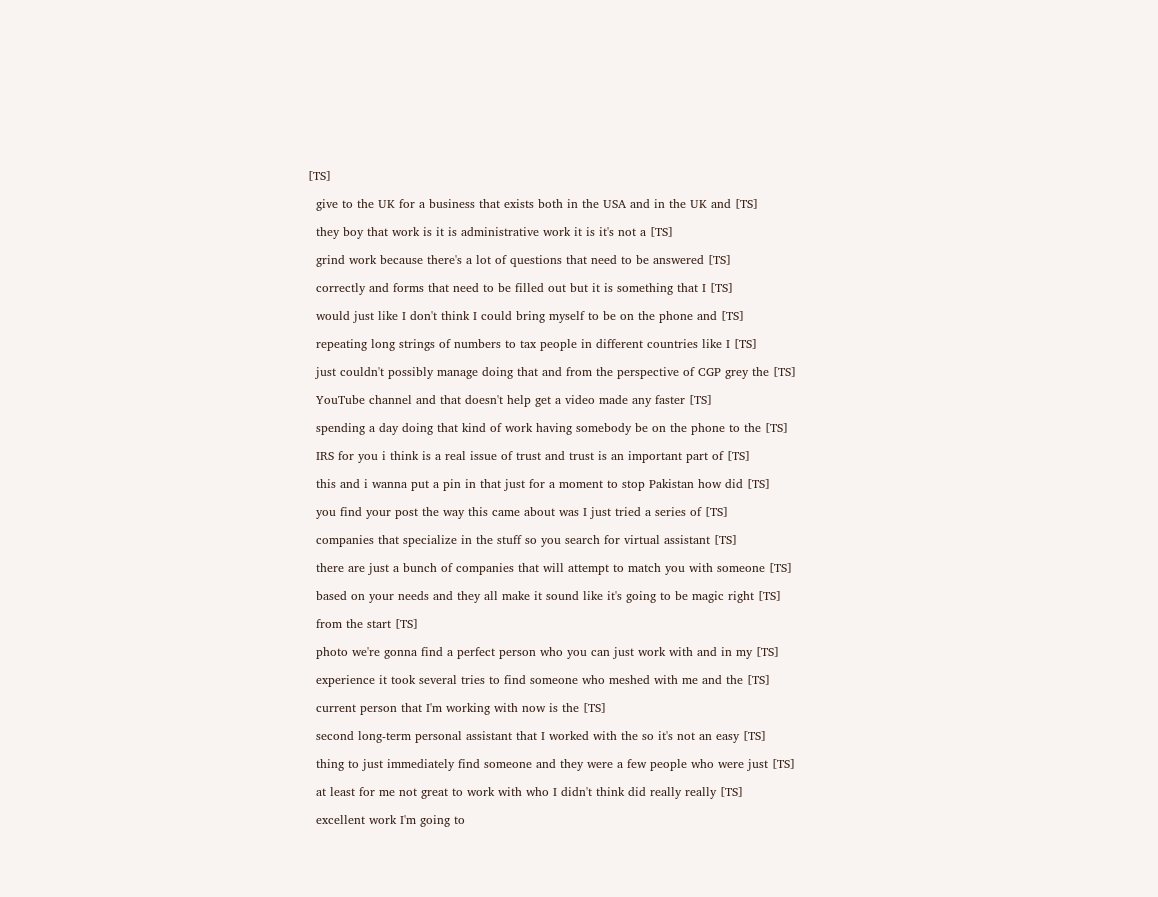[TS]

  give to the UK for a business that exists both in the USA and in the UK and [TS]

  they boy that work is it is administrative work it is it's not a [TS]

  grind work because there's a lot of questions that need to be answered [TS]

  correctly and forms that need to be filled out but it is something that I [TS]

  would just like I don't think I could bring myself to be on the phone and [TS]

  repeating long strings of numbers to tax people in different countries like I [TS]

  just couldn't possibly manage doing that and from the perspective of CGP grey the [TS]

  YouTube channel and that doesn't help get a video made any faster [TS]

  spending a day doing that kind of work having somebody be on the phone to the [TS]

  IRS for you i think is a real issue of trust and trust is an important part of [TS]

  this and i wanna put a pin in that just for a moment to stop Pakistan how did [TS]

  you find your post the way this came about was I just tried a series of [TS]

  companies that specialize in the stuff so you search for virtual assistant [TS]

  there are just a bunch of companies that will attempt to match you with someone [TS]

  based on your needs and they all make it sound like it's going to be magic right [TS]

  from the start [TS]

  photo we're gonna find a perfect person who you can just work with and in my [TS]

  experience it took several tries to find someone who meshed with me and the [TS]

  current person that I'm working with now is the [TS]

  second long-term personal assistant that I worked with the so it's not an easy [TS]

  thing to just immediately find someone and they were a few people who were just [TS]

  at least for me not great to work with who I didn't think did really really [TS]

  excellent work I'm going to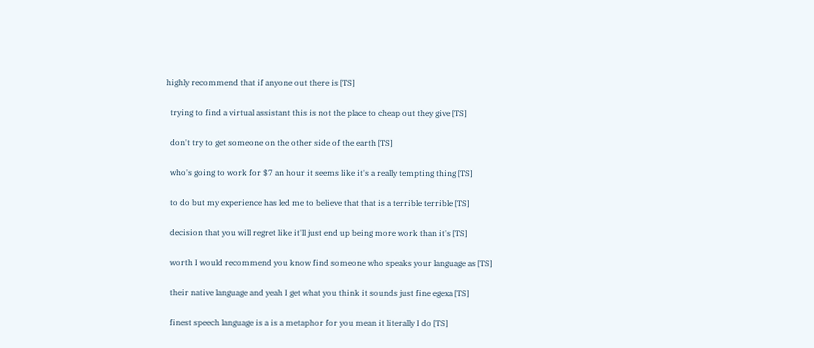highly recommend that if anyone out there is [TS]

  trying to find a virtual assistant this is not the place to cheap out they give [TS]

  don't try to get someone on the other side of the earth [TS]

  who's going to work for $7 an hour it seems like it's a really tempting thing [TS]

  to do but my experience has led me to believe that that is a terrible terrible [TS]

  decision that you will regret like it'll just end up being more work than it's [TS]

  worth I would recommend you know find someone who speaks your language as [TS]

  their native language and yeah I get what you think it sounds just fine egexa [TS]

  finest speech language is a is a metaphor for you mean it literally I do [TS]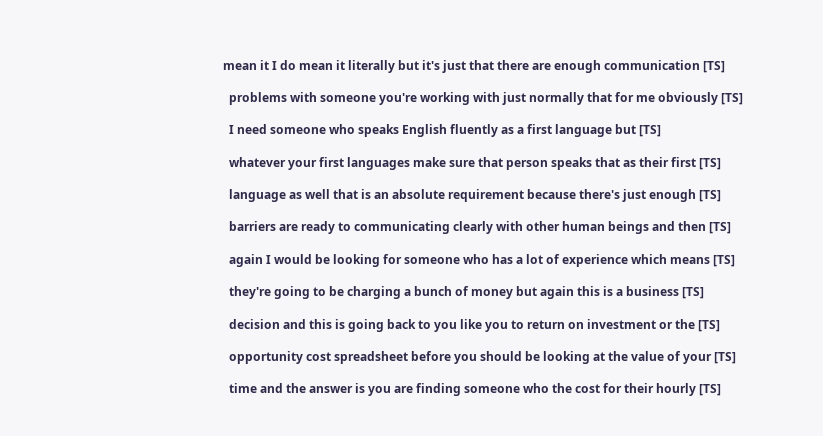mean it I do mean it literally but it's just that there are enough communication [TS]

  problems with someone you're working with just normally that for me obviously [TS]

  I need someone who speaks English fluently as a first language but [TS]

  whatever your first languages make sure that person speaks that as their first [TS]

  language as well that is an absolute requirement because there's just enough [TS]

  barriers are ready to communicating clearly with other human beings and then [TS]

  again I would be looking for someone who has a lot of experience which means [TS]

  they're going to be charging a bunch of money but again this is a business [TS]

  decision and this is going back to you like you to return on investment or the [TS]

  opportunity cost spreadsheet before you should be looking at the value of your [TS]

  time and the answer is you are finding someone who the cost for their hourly [TS]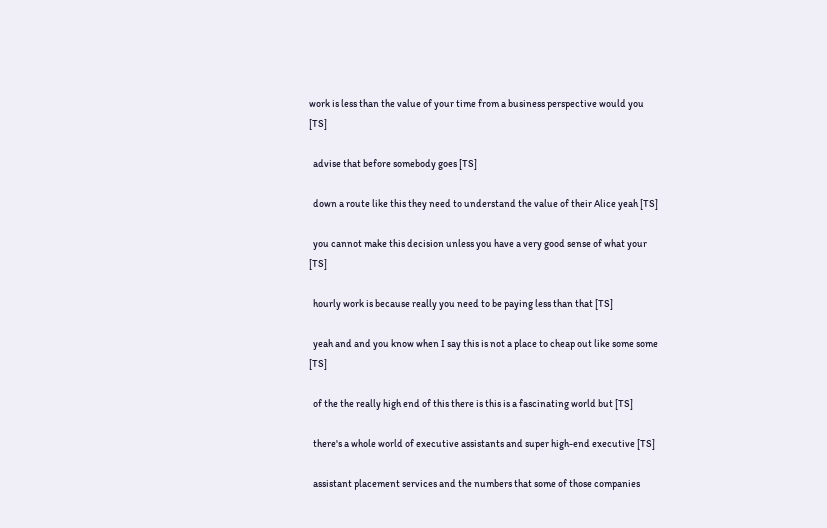work is less than the value of your time from a business perspective would you [TS]

  advise that before somebody goes [TS]

  down a route like this they need to understand the value of their Alice yeah [TS]

  you cannot make this decision unless you have a very good sense of what your [TS]

  hourly work is because really you need to be paying less than that [TS]

  yeah and and you know when I say this is not a place to cheap out like some some [TS]

  of the the really high end of this there is this is a fascinating world but [TS]

  there's a whole world of executive assistants and super high-end executive [TS]

  assistant placement services and the numbers that some of those companies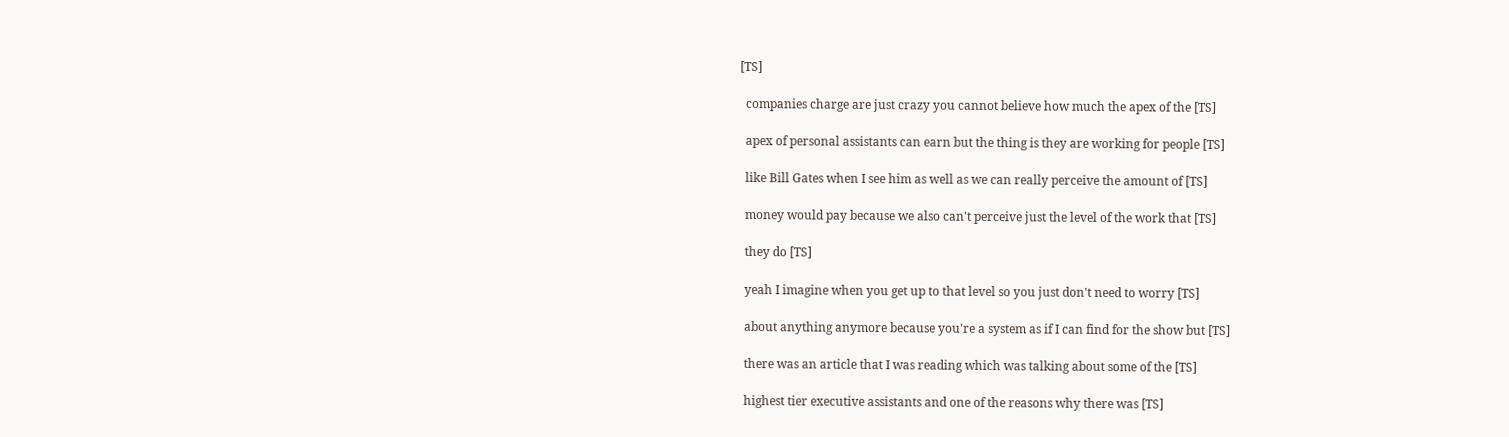[TS]

  companies charge are just crazy you cannot believe how much the apex of the [TS]

  apex of personal assistants can earn but the thing is they are working for people [TS]

  like Bill Gates when I see him as well as we can really perceive the amount of [TS]

  money would pay because we also can't perceive just the level of the work that [TS]

  they do [TS]

  yeah I imagine when you get up to that level so you just don't need to worry [TS]

  about anything anymore because you're a system as if I can find for the show but [TS]

  there was an article that I was reading which was talking about some of the [TS]

  highest tier executive assistants and one of the reasons why there was [TS]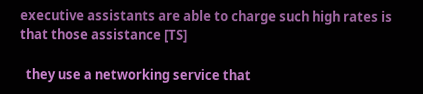executive assistants are able to charge such high rates is that those assistance [TS]

  they use a networking service that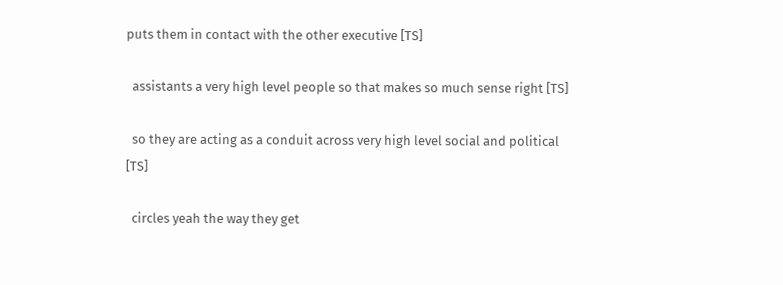puts them in contact with the other executive [TS]

  assistants a very high level people so that makes so much sense right [TS]

  so they are acting as a conduit across very high level social and political [TS]

  circles yeah the way they get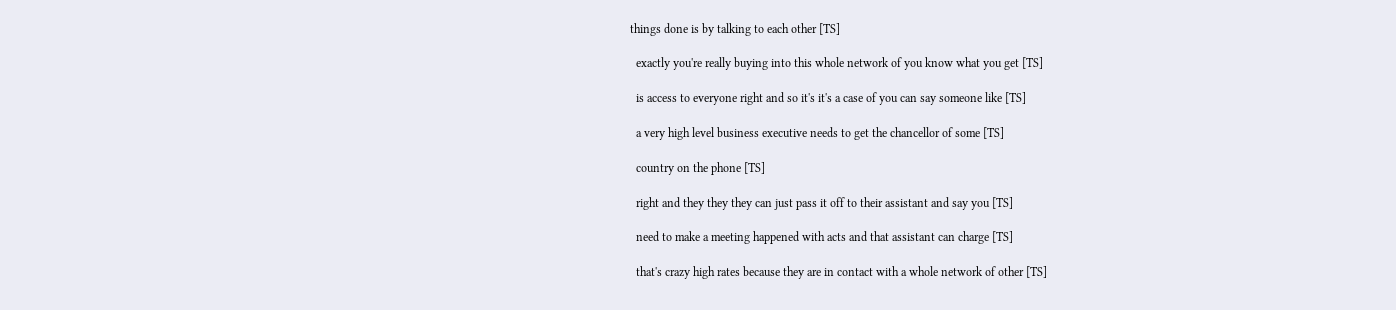things done is by talking to each other [TS]

  exactly you're really buying into this whole network of you know what you get [TS]

  is access to everyone right and so it's it's a case of you can say someone like [TS]

  a very high level business executive needs to get the chancellor of some [TS]

  country on the phone [TS]

  right and they they they can just pass it off to their assistant and say you [TS]

  need to make a meeting happened with acts and that assistant can charge [TS]

  that's crazy high rates because they are in contact with a whole network of other [TS]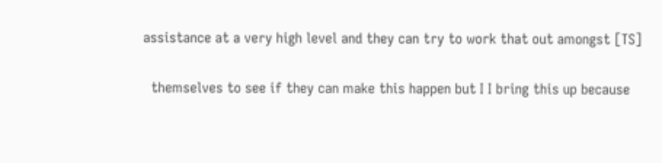assistance at a very high level and they can try to work that out amongst [TS]

  themselves to see if they can make this happen but I I bring this up because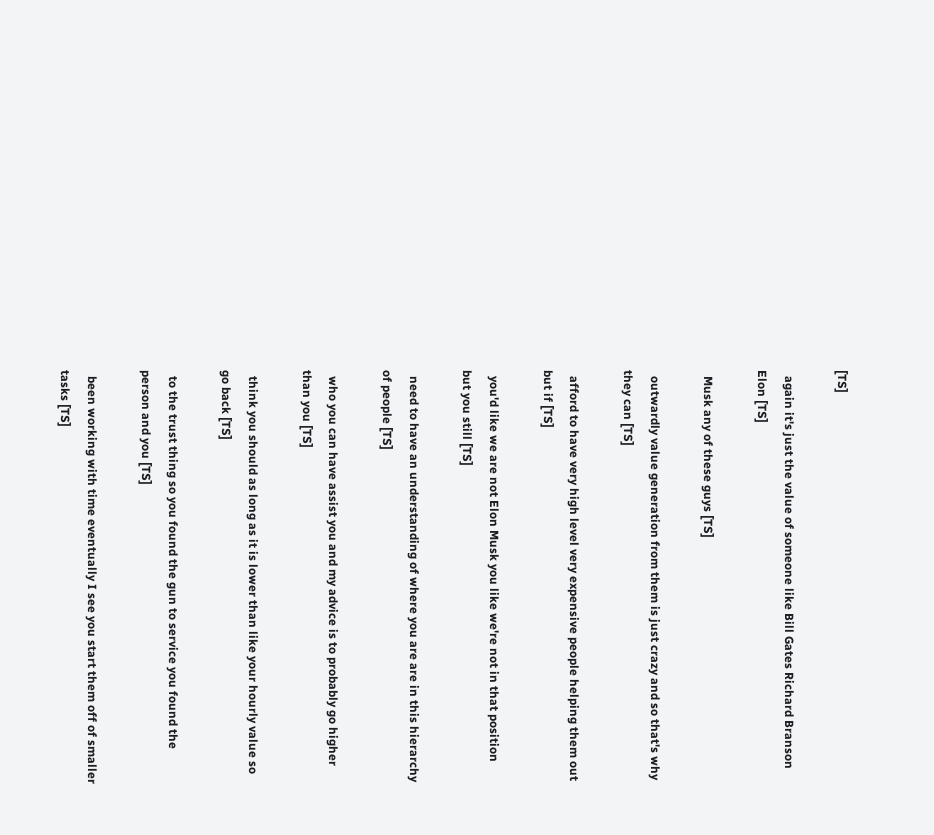[TS]

  again it's just the value of someone like Bill Gates Richard Branson Elon [TS]

  Musk any of these guys [TS]

  outwardly value generation from them is just crazy and so that's why they can [TS]

  afford to have very high level very expensive people helping them out but if [TS]

  you'd like we are not Elon Musk you like we're not in that position but you still [TS]

  need to have an understanding of where you are are in this hierarchy of people [TS]

  who you can have assist you and my advice is to probably go higher than you [TS]

  think you should as long as it is lower than like your hourly value so go back [TS]

  to the trust thing so you found the gun to service you found the person and you [TS]

  been working with time eventually I see you start them off of smaller tasks [TS]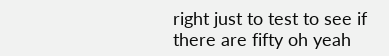right just to test to see if there are fifty oh yeah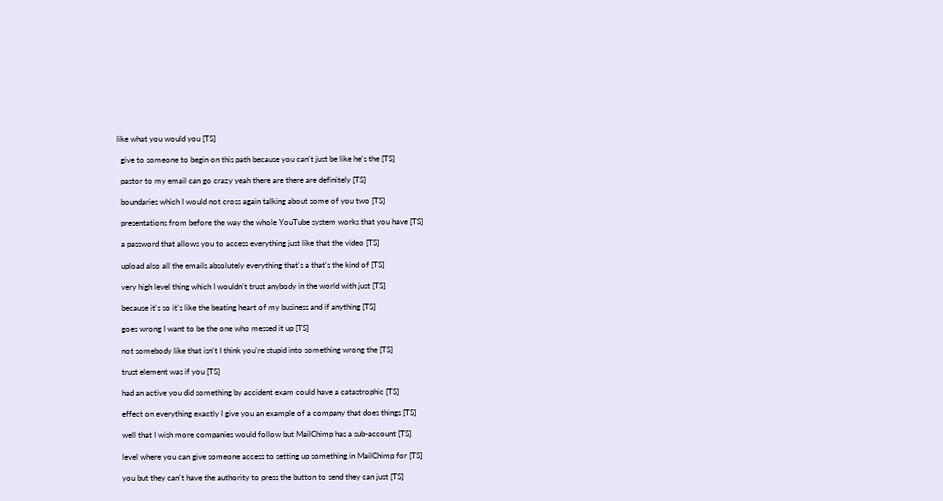like what you would you [TS]

  give to someone to begin on this path because you can't just be like he's the [TS]

  pastor to my email can go crazy yeah there are there are definitely [TS]

  boundaries which I would not cross again talking about some of you two [TS]

  presentations from before the way the whole YouTube system works that you have [TS]

  a password that allows you to access everything just like that the video [TS]

  upload also all the emails absolutely everything that's a that's the kind of [TS]

  very high level thing which I wouldn't trust anybody in the world with just [TS]

  because it's so it's like the beating heart of my business and if anything [TS]

  goes wrong I want to be the one who messed it up [TS]

  not somebody like that isn't I think you're stupid into something wrong the [TS]

  trust element was if you [TS]

  had an active you did something by accident exam could have a catastrophic [TS]

  effect on everything exactly I give you an example of a company that does things [TS]

  well that I wish more companies would follow but MailChimp has a sub-account [TS]

  level where you can give someone access to setting up something in MailChimp for [TS]

  you but they can't have the authority to press the button to send they can just [TS]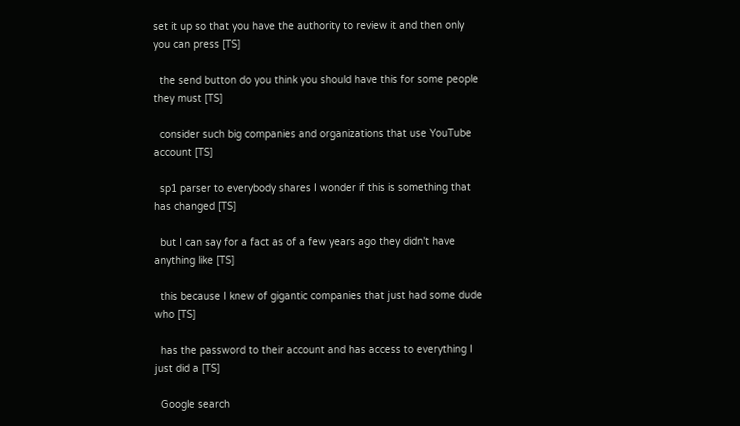set it up so that you have the authority to review it and then only you can press [TS]

  the send button do you think you should have this for some people they must [TS]

  consider such big companies and organizations that use YouTube account [TS]

  sp1 parser to everybody shares I wonder if this is something that has changed [TS]

  but I can say for a fact as of a few years ago they didn't have anything like [TS]

  this because I knew of gigantic companies that just had some dude who [TS]

  has the password to their account and has access to everything I just did a [TS]

  Google search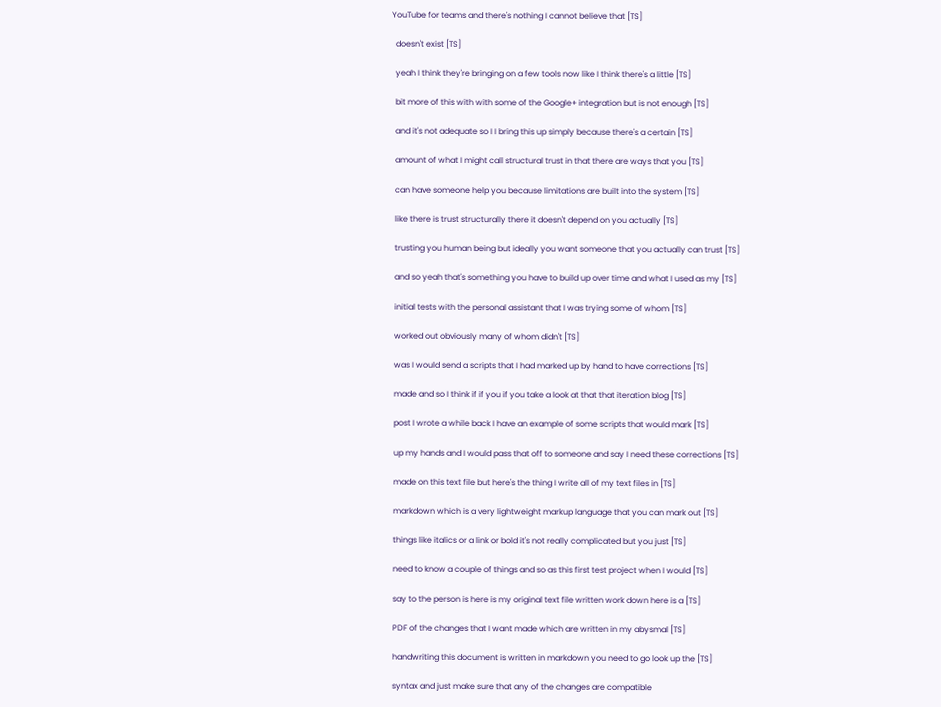YouTube for teams and there's nothing I cannot believe that [TS]

  doesn't exist [TS]

  yeah I think they're bringing on a few tools now like I think there's a little [TS]

  bit more of this with with some of the Google+ integration but is not enough [TS]

  and it's not adequate so I I bring this up simply because there's a certain [TS]

  amount of what I might call structural trust in that there are ways that you [TS]

  can have someone help you because limitations are built into the system [TS]

  like there is trust structurally there it doesn't depend on you actually [TS]

  trusting you human being but ideally you want someone that you actually can trust [TS]

  and so yeah that's something you have to build up over time and what I used as my [TS]

  initial tests with the personal assistant that I was trying some of whom [TS]

  worked out obviously many of whom didn't [TS]

  was I would send a scripts that I had marked up by hand to have corrections [TS]

  made and so I think if if you if you take a look at that that iteration blog [TS]

  post I wrote a while back I have an example of some scripts that would mark [TS]

  up my hands and I would pass that off to someone and say I need these corrections [TS]

  made on this text file but here's the thing I write all of my text files in [TS]

  markdown which is a very lightweight markup language that you can mark out [TS]

  things like italics or a link or bold it's not really complicated but you just [TS]

  need to know a couple of things and so as this first test project when I would [TS]

  say to the person is here is my original text file written work down here is a [TS]

  PDF of the changes that I want made which are written in my abysmal [TS]

  handwriting this document is written in markdown you need to go look up the [TS]

  syntax and just make sure that any of the changes are compatible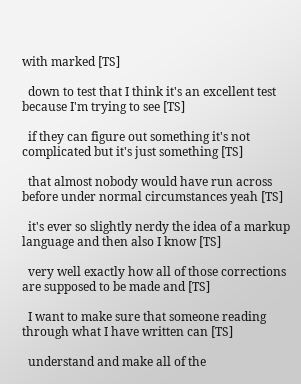with marked [TS]

  down to test that I think it's an excellent test because I'm trying to see [TS]

  if they can figure out something it's not complicated but it's just something [TS]

  that almost nobody would have run across before under normal circumstances yeah [TS]

  it's ever so slightly nerdy the idea of a markup language and then also I know [TS]

  very well exactly how all of those corrections are supposed to be made and [TS]

  I want to make sure that someone reading through what I have written can [TS]

  understand and make all of the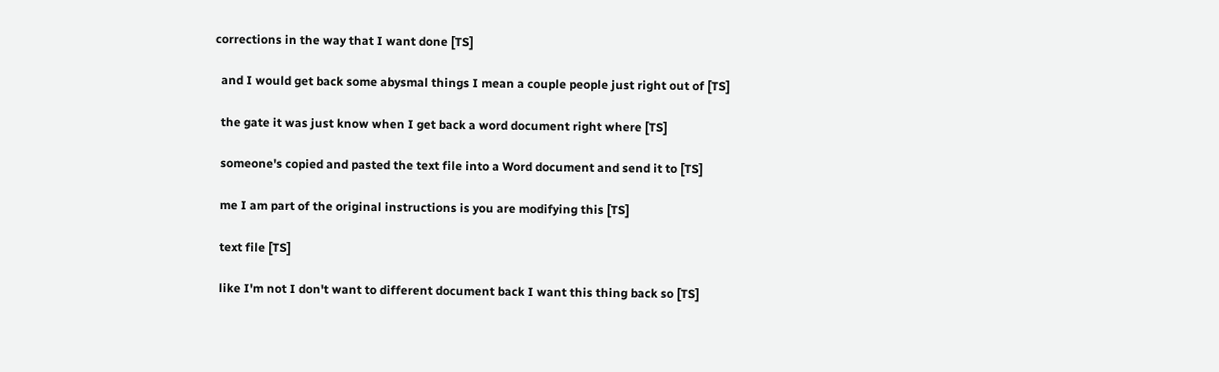corrections in the way that I want done [TS]

  and I would get back some abysmal things I mean a couple people just right out of [TS]

  the gate it was just know when I get back a word document right where [TS]

  someone's copied and pasted the text file into a Word document and send it to [TS]

  me I am part of the original instructions is you are modifying this [TS]

  text file [TS]

  like I'm not I don't want to different document back I want this thing back so [TS]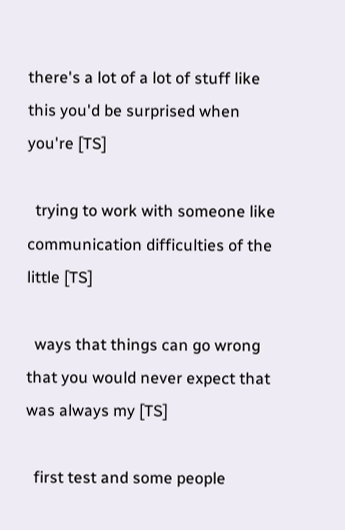there's a lot of a lot of stuff like this you'd be surprised when you're [TS]

  trying to work with someone like communication difficulties of the little [TS]

  ways that things can go wrong that you would never expect that was always my [TS]

  first test and some people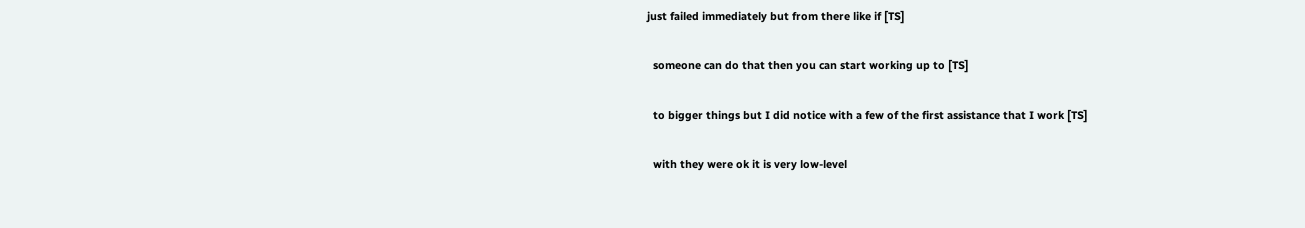just failed immediately but from there like if [TS]

  someone can do that then you can start working up to [TS]

  to bigger things but I did notice with a few of the first assistance that I work [TS]

  with they were ok it is very low-level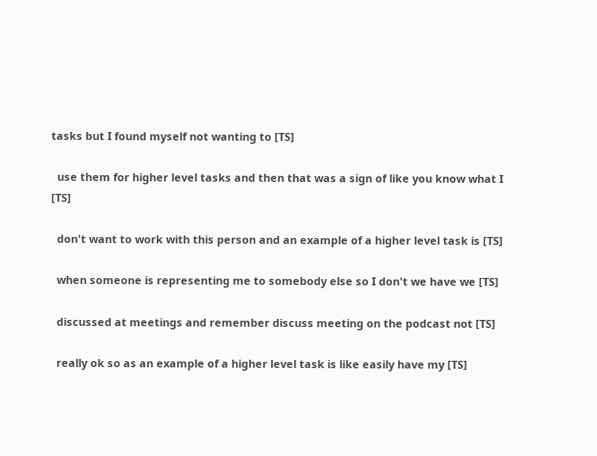tasks but I found myself not wanting to [TS]

  use them for higher level tasks and then that was a sign of like you know what I [TS]

  don't want to work with this person and an example of a higher level task is [TS]

  when someone is representing me to somebody else so I don't we have we [TS]

  discussed at meetings and remember discuss meeting on the podcast not [TS]

  really ok so as an example of a higher level task is like easily have my [TS]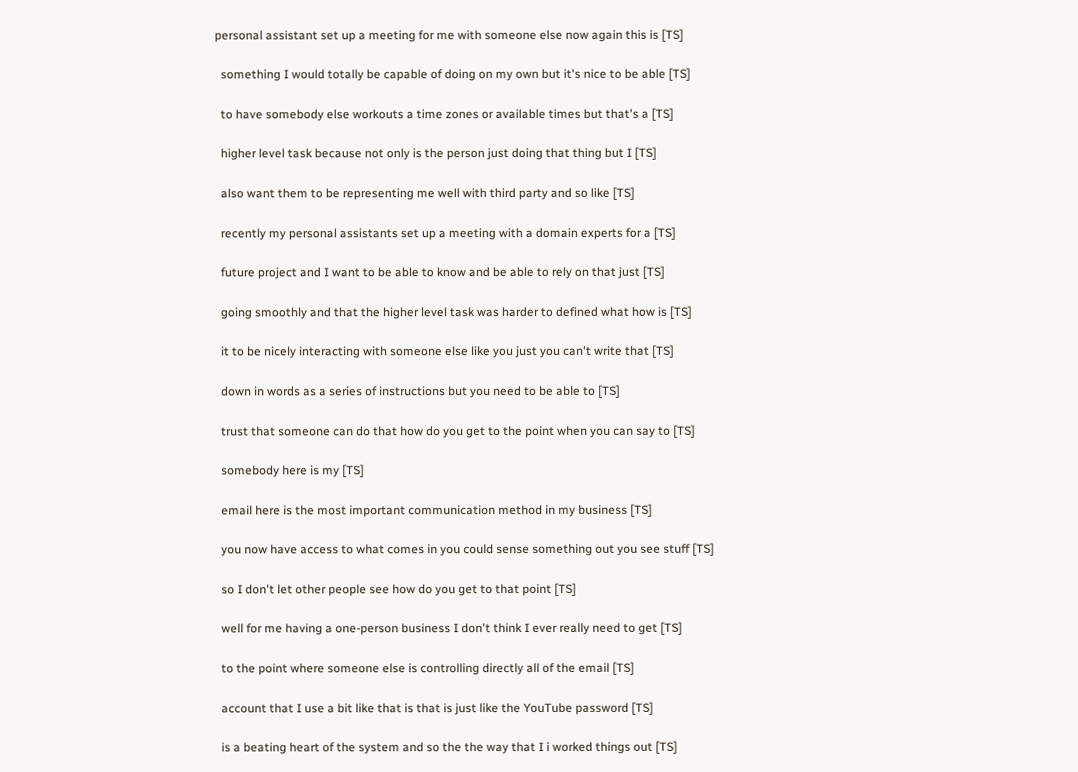personal assistant set up a meeting for me with someone else now again this is [TS]

  something I would totally be capable of doing on my own but it's nice to be able [TS]

  to have somebody else workouts a time zones or available times but that's a [TS]

  higher level task because not only is the person just doing that thing but I [TS]

  also want them to be representing me well with third party and so like [TS]

  recently my personal assistants set up a meeting with a domain experts for a [TS]

  future project and I want to be able to know and be able to rely on that just [TS]

  going smoothly and that the higher level task was harder to defined what how is [TS]

  it to be nicely interacting with someone else like you just you can't write that [TS]

  down in words as a series of instructions but you need to be able to [TS]

  trust that someone can do that how do you get to the point when you can say to [TS]

  somebody here is my [TS]

  email here is the most important communication method in my business [TS]

  you now have access to what comes in you could sense something out you see stuff [TS]

  so I don't let other people see how do you get to that point [TS]

  well for me having a one-person business I don't think I ever really need to get [TS]

  to the point where someone else is controlling directly all of the email [TS]

  account that I use a bit like that is that is just like the YouTube password [TS]

  is a beating heart of the system and so the the way that I i worked things out [TS]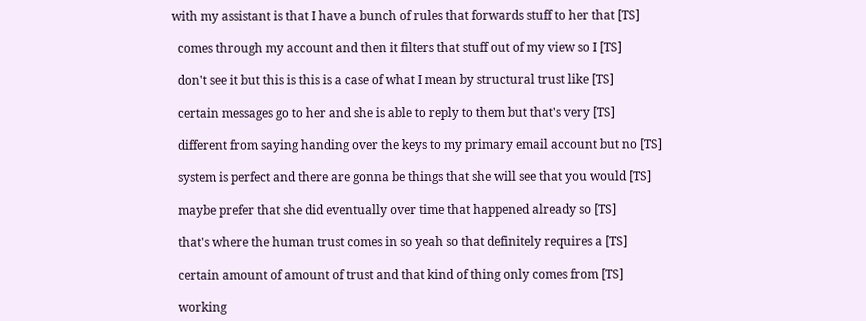with my assistant is that I have a bunch of rules that forwards stuff to her that [TS]

  comes through my account and then it filters that stuff out of my view so I [TS]

  don't see it but this is this is a case of what I mean by structural trust like [TS]

  certain messages go to her and she is able to reply to them but that's very [TS]

  different from saying handing over the keys to my primary email account but no [TS]

  system is perfect and there are gonna be things that she will see that you would [TS]

  maybe prefer that she did eventually over time that happened already so [TS]

  that's where the human trust comes in so yeah so that definitely requires a [TS]

  certain amount of amount of trust and that kind of thing only comes from [TS]

  working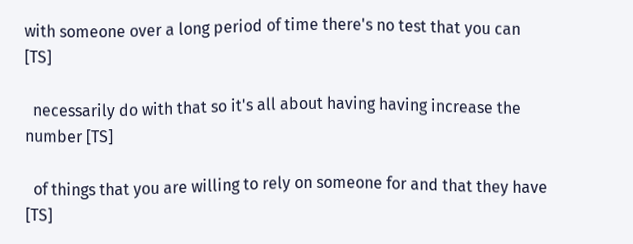with someone over a long period of time there's no test that you can [TS]

  necessarily do with that so it's all about having having increase the number [TS]

  of things that you are willing to rely on someone for and that they have [TS]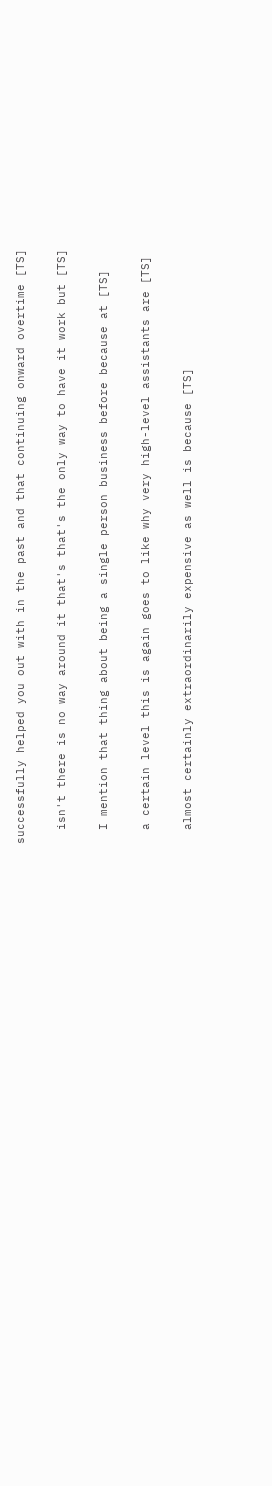successfully helped you out with in the past and that continuing onward overtime [TS]

  isn't there is no way around it that's that's the only way to have it work but [TS]

  I mention that thing about being a single person business before because at [TS]

  a certain level this is again goes to like why very high-level assistants are [TS]

  almost certainly extraordinarily expensive as well is because [TS]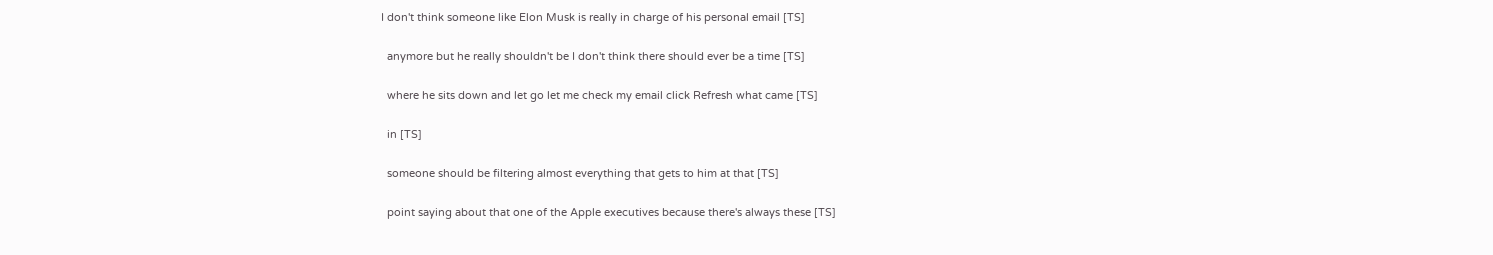I don't think someone like Elon Musk is really in charge of his personal email [TS]

  anymore but he really shouldn't be I don't think there should ever be a time [TS]

  where he sits down and let go let me check my email click Refresh what came [TS]

  in [TS]

  someone should be filtering almost everything that gets to him at that [TS]

  point saying about that one of the Apple executives because there's always these [TS]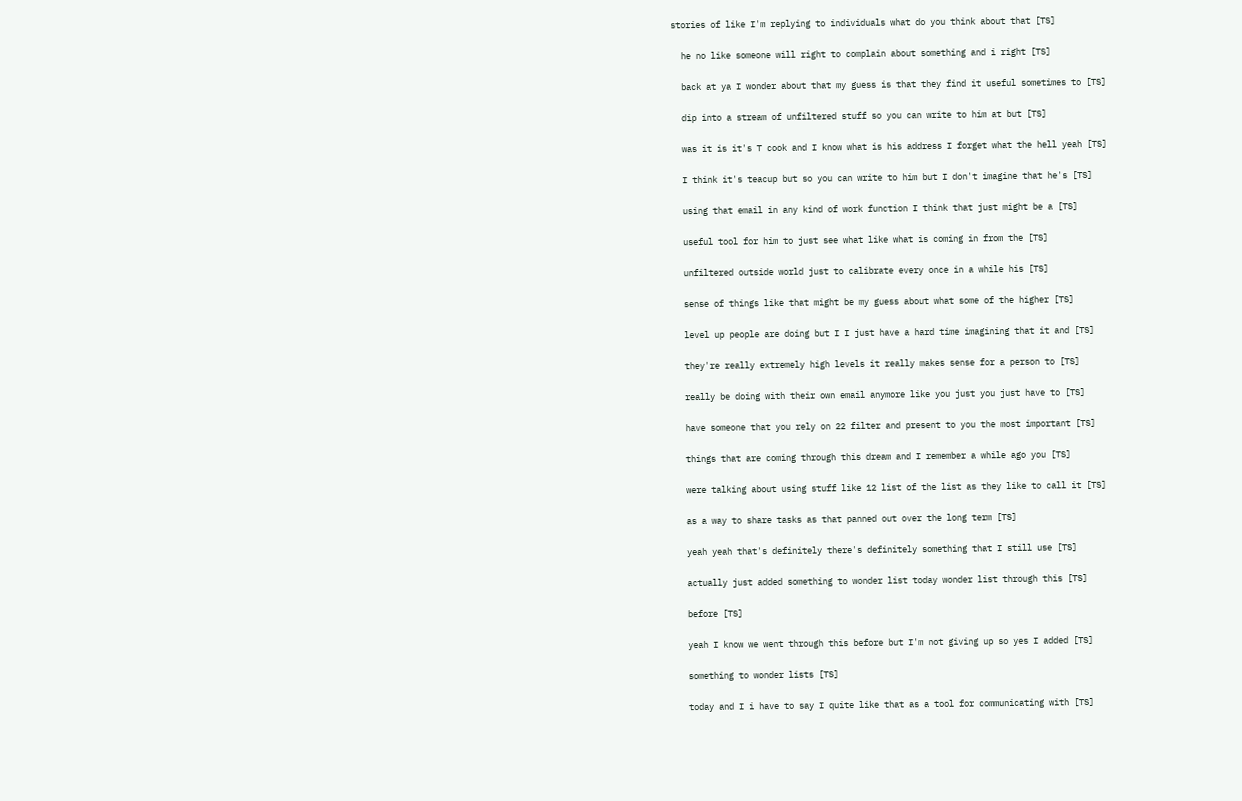stories of like I'm replying to individuals what do you think about that [TS]

  he no like someone will right to complain about something and i right [TS]

  back at ya I wonder about that my guess is that they find it useful sometimes to [TS]

  dip into a stream of unfiltered stuff so you can write to him at but [TS]

  was it is it's T cook and I know what is his address I forget what the hell yeah [TS]

  I think it's teacup but so you can write to him but I don't imagine that he's [TS]

  using that email in any kind of work function I think that just might be a [TS]

  useful tool for him to just see what like what is coming in from the [TS]

  unfiltered outside world just to calibrate every once in a while his [TS]

  sense of things like that might be my guess about what some of the higher [TS]

  level up people are doing but I I just have a hard time imagining that it and [TS]

  they're really extremely high levels it really makes sense for a person to [TS]

  really be doing with their own email anymore like you just you just have to [TS]

  have someone that you rely on 22 filter and present to you the most important [TS]

  things that are coming through this dream and I remember a while ago you [TS]

  were talking about using stuff like 12 list of the list as they like to call it [TS]

  as a way to share tasks as that panned out over the long term [TS]

  yeah yeah that's definitely there's definitely something that I still use [TS]

  actually just added something to wonder list today wonder list through this [TS]

  before [TS]

  yeah I know we went through this before but I'm not giving up so yes I added [TS]

  something to wonder lists [TS]

  today and I i have to say I quite like that as a tool for communicating with [TS]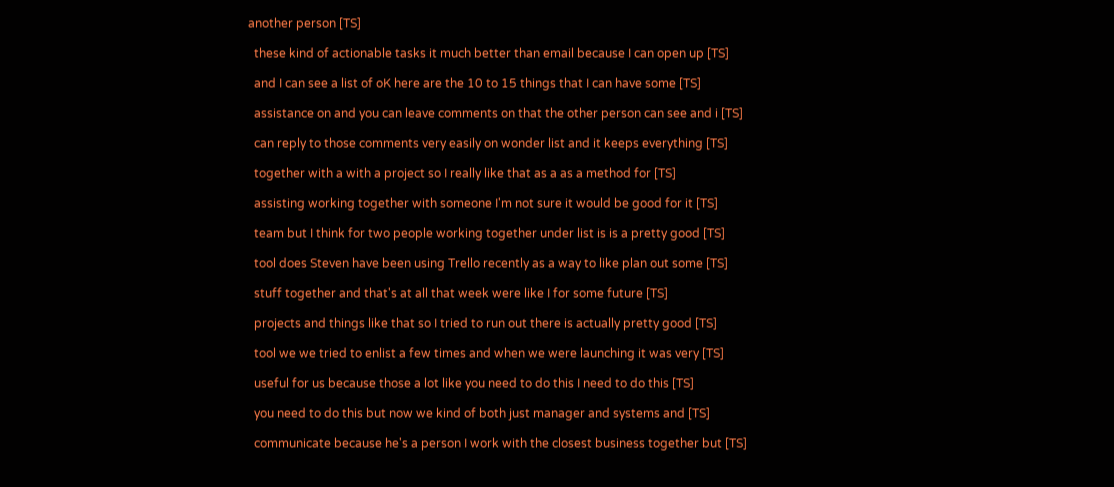another person [TS]

  these kind of actionable tasks it much better than email because I can open up [TS]

  and I can see a list of oK here are the 10 to 15 things that I can have some [TS]

  assistance on and you can leave comments on that the other person can see and i [TS]

  can reply to those comments very easily on wonder list and it keeps everything [TS]

  together with a with a project so I really like that as a as a method for [TS]

  assisting working together with someone I'm not sure it would be good for it [TS]

  team but I think for two people working together under list is is a pretty good [TS]

  tool does Steven have been using Trello recently as a way to like plan out some [TS]

  stuff together and that's at all that week were like I for some future [TS]

  projects and things like that so I tried to run out there is actually pretty good [TS]

  tool we we tried to enlist a few times and when we were launching it was very [TS]

  useful for us because those a lot like you need to do this I need to do this [TS]

  you need to do this but now we kind of both just manager and systems and [TS]

  communicate because he's a person I work with the closest business together but [TS]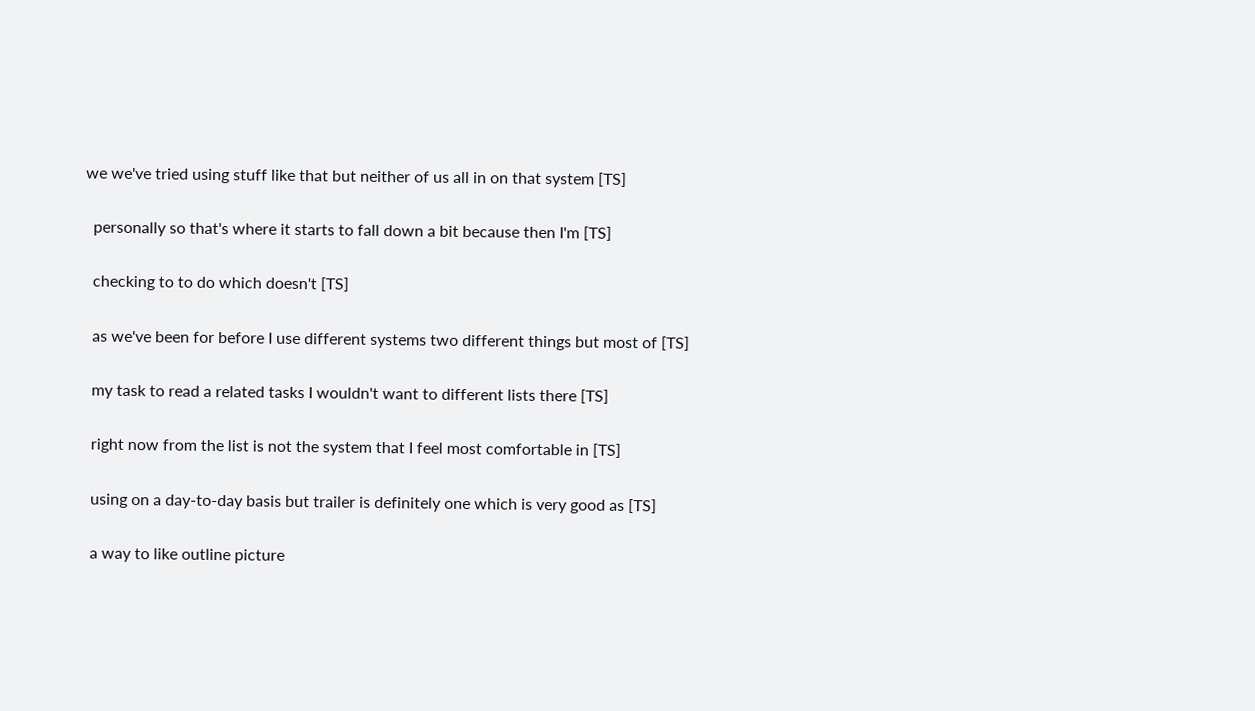we we've tried using stuff like that but neither of us all in on that system [TS]

  personally so that's where it starts to fall down a bit because then I'm [TS]

  checking to to do which doesn't [TS]

  as we've been for before I use different systems two different things but most of [TS]

  my task to read a related tasks I wouldn't want to different lists there [TS]

  right now from the list is not the system that I feel most comfortable in [TS]

  using on a day-to-day basis but trailer is definitely one which is very good as [TS]

  a way to like outline picture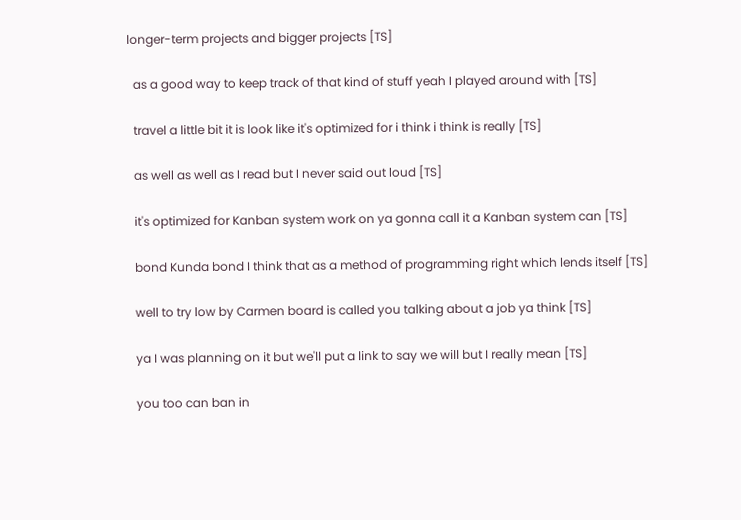longer-term projects and bigger projects [TS]

  as a good way to keep track of that kind of stuff yeah I played around with [TS]

  travel a little bit it is look like it's optimized for i think i think is really [TS]

  as well as well as I read but I never said out loud [TS]

  it's optimized for Kanban system work on ya gonna call it a Kanban system can [TS]

  bond Kunda bond I think that as a method of programming right which lends itself [TS]

  well to try low by Carmen board is called you talking about a job ya think [TS]

  ya I was planning on it but we'll put a link to say we will but I really mean [TS]

  you too can ban in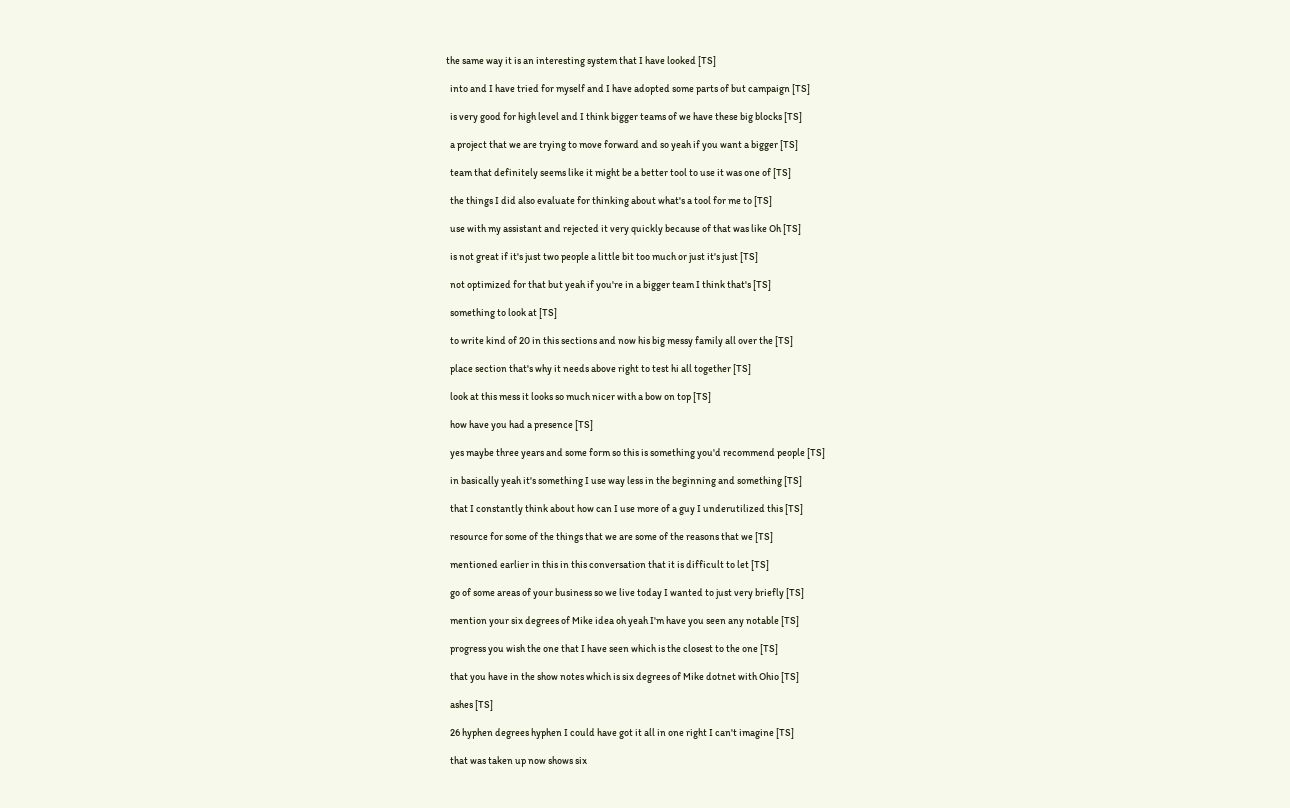the same way it is an interesting system that I have looked [TS]

  into and I have tried for myself and I have adopted some parts of but campaign [TS]

  is very good for high level and I think bigger teams of we have these big blocks [TS]

  a project that we are trying to move forward and so yeah if you want a bigger [TS]

  team that definitely seems like it might be a better tool to use it was one of [TS]

  the things I did also evaluate for thinking about what's a tool for me to [TS]

  use with my assistant and rejected it very quickly because of that was like Oh [TS]

  is not great if it's just two people a little bit too much or just it's just [TS]

  not optimized for that but yeah if you're in a bigger team I think that's [TS]

  something to look at [TS]

  to write kind of 20 in this sections and now his big messy family all over the [TS]

  place section that's why it needs above right to test hi all together [TS]

  look at this mess it looks so much nicer with a bow on top [TS]

  how have you had a presence [TS]

  yes maybe three years and some form so this is something you'd recommend people [TS]

  in basically yeah it's something I use way less in the beginning and something [TS]

  that I constantly think about how can I use more of a guy I underutilized this [TS]

  resource for some of the things that we are some of the reasons that we [TS]

  mentioned earlier in this in this conversation that it is difficult to let [TS]

  go of some areas of your business so we live today I wanted to just very briefly [TS]

  mention your six degrees of Mike idea oh yeah I'm have you seen any notable [TS]

  progress you wish the one that I have seen which is the closest to the one [TS]

  that you have in the show notes which is six degrees of Mike dotnet with Ohio [TS]

  ashes [TS]

  26 hyphen degrees hyphen I could have got it all in one right I can't imagine [TS]

  that was taken up now shows six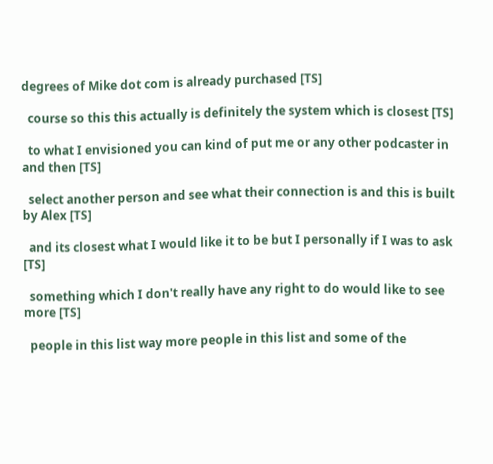degrees of Mike dot com is already purchased [TS]

  course so this this actually is definitely the system which is closest [TS]

  to what I envisioned you can kind of put me or any other podcaster in and then [TS]

  select another person and see what their connection is and this is built by Alex [TS]

  and its closest what I would like it to be but I personally if I was to ask [TS]

  something which I don't really have any right to do would like to see more [TS]

  people in this list way more people in this list and some of the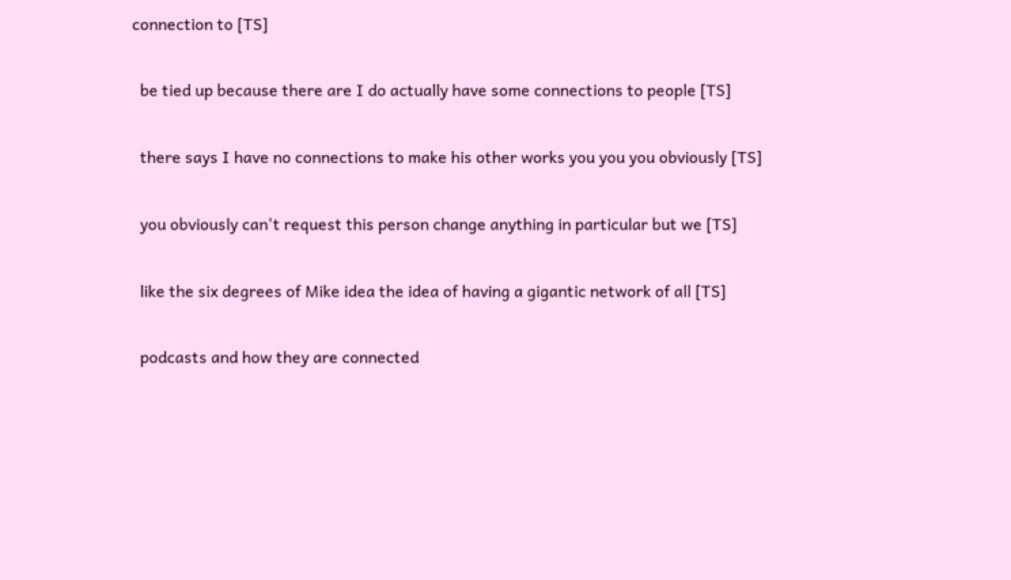connection to [TS]

  be tied up because there are I do actually have some connections to people [TS]

  there says I have no connections to make his other works you you you obviously [TS]

  you obviously can't request this person change anything in particular but we [TS]

  like the six degrees of Mike idea the idea of having a gigantic network of all [TS]

  podcasts and how they are connected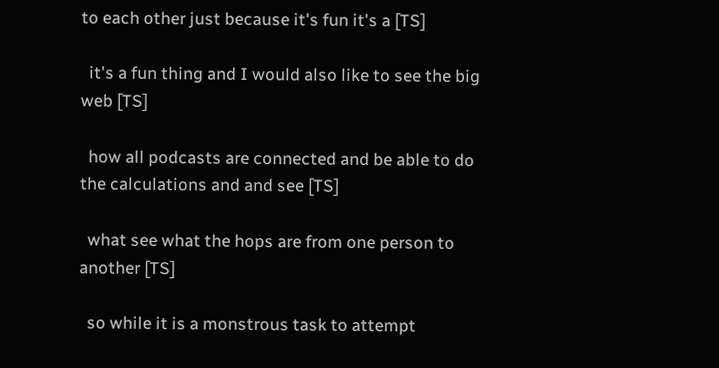to each other just because it's fun it's a [TS]

  it's a fun thing and I would also like to see the big web [TS]

  how all podcasts are connected and be able to do the calculations and and see [TS]

  what see what the hops are from one person to another [TS]

  so while it is a monstrous task to attempt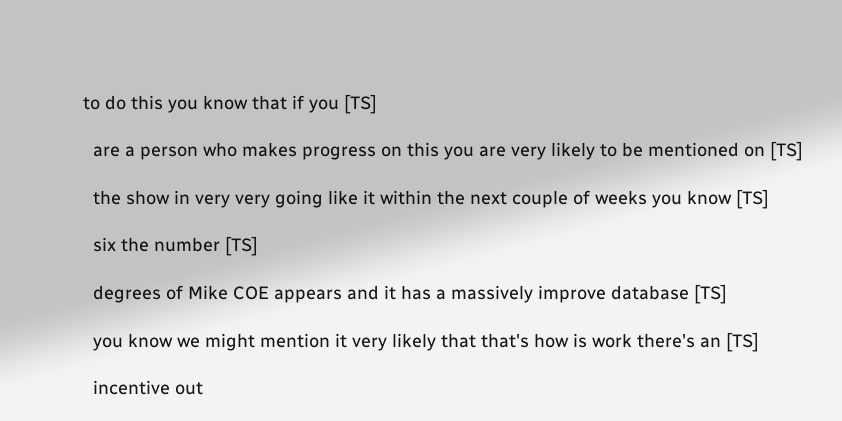to do this you know that if you [TS]

  are a person who makes progress on this you are very likely to be mentioned on [TS]

  the show in very very going like it within the next couple of weeks you know [TS]

  six the number [TS]

  degrees of Mike COE appears and it has a massively improve database [TS]

  you know we might mention it very likely that that's how is work there's an [TS]

  incentive out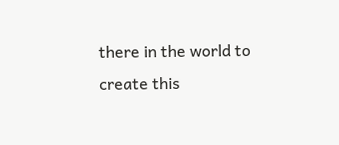there in the world to create this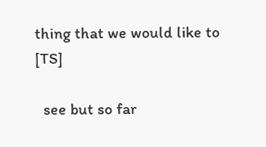thing that we would like to [TS]

  see but so far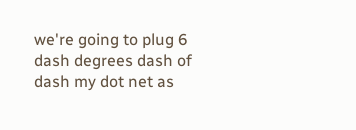we're going to plug 6 dash degrees dash of dash my dot net as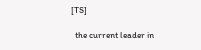[TS]

  the current leader in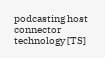podcasting host connector technology [TS]